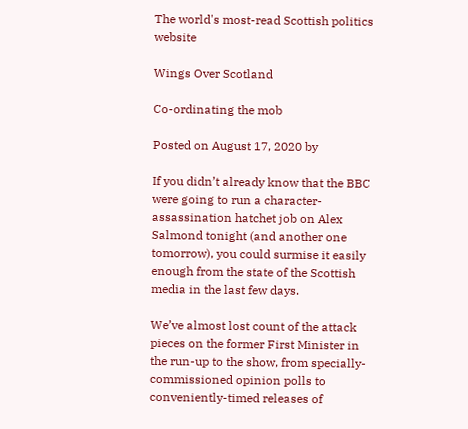The world's most-read Scottish politics website

Wings Over Scotland

Co-ordinating the mob

Posted on August 17, 2020 by

If you didn’t already know that the BBC were going to run a character-assassination hatchet job on Alex Salmond tonight (and another one tomorrow), you could surmise it easily enough from the state of the Scottish media in the last few days.

We’ve almost lost count of the attack pieces on the former First Minister in the run-up to the show, from specially-commissioned opinion polls to conveniently-timed releases of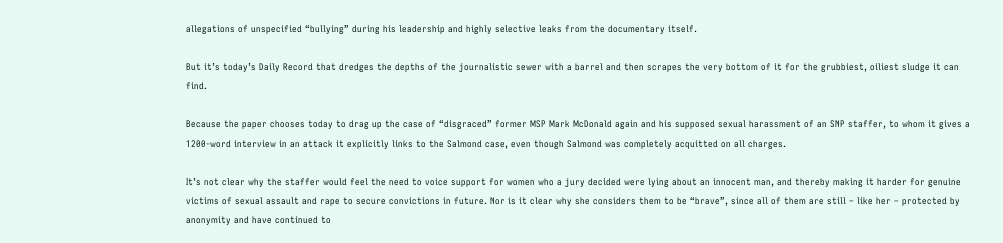allegations of unspecified “bullying” during his leadership and highly selective leaks from the documentary itself.

But it’s today’s Daily Record that dredges the depths of the journalistic sewer with a barrel and then scrapes the very bottom of it for the grubbiest, oiliest sludge it can find.

Because the paper chooses today to drag up the case of “disgraced” former MSP Mark McDonald again and his supposed sexual harassment of an SNP staffer, to whom it gives a 1200-word interview in an attack it explicitly links to the Salmond case, even though Salmond was completely acquitted on all charges.

It’s not clear why the staffer would feel the need to voice support for women who a jury decided were lying about an innocent man, and thereby making it harder for genuine victims of sexual assault and rape to secure convictions in future. Nor is it clear why she considers them to be “brave”, since all of them are still – like her – protected by anonymity and have continued to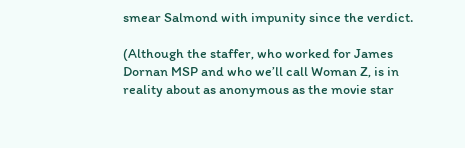smear Salmond with impunity since the verdict.

(Although the staffer, who worked for James Dornan MSP and who we’ll call Woman Z, is in reality about as anonymous as the movie star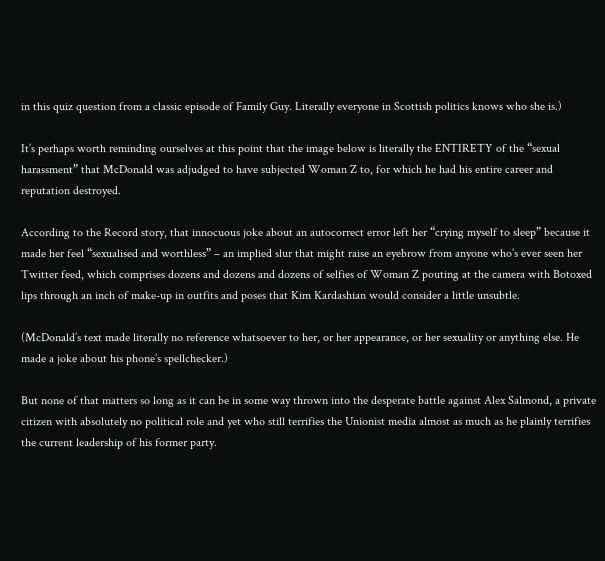in this quiz question from a classic episode of Family Guy. Literally everyone in Scottish politics knows who she is.)

It’s perhaps worth reminding ourselves at this point that the image below is literally the ENTIRETY of the “sexual harassment” that McDonald was adjudged to have subjected Woman Z to, for which he had his entire career and reputation destroyed.

According to the Record story, that innocuous joke about an autocorrect error left her “crying myself to sleep” because it made her feel “sexualised and worthless” – an implied slur that might raise an eyebrow from anyone who’s ever seen her Twitter feed, which comprises dozens and dozens and dozens of selfies of Woman Z pouting at the camera with Botoxed lips through an inch of make-up in outfits and poses that Kim Kardashian would consider a little unsubtle.

(McDonald’s text made literally no reference whatsoever to her, or her appearance, or her sexuality or anything else. He made a joke about his phone’s spellchecker.)

But none of that matters so long as it can be in some way thrown into the desperate battle against Alex Salmond, a private citizen with absolutely no political role and yet who still terrifies the Unionist media almost as much as he plainly terrifies the current leadership of his former party.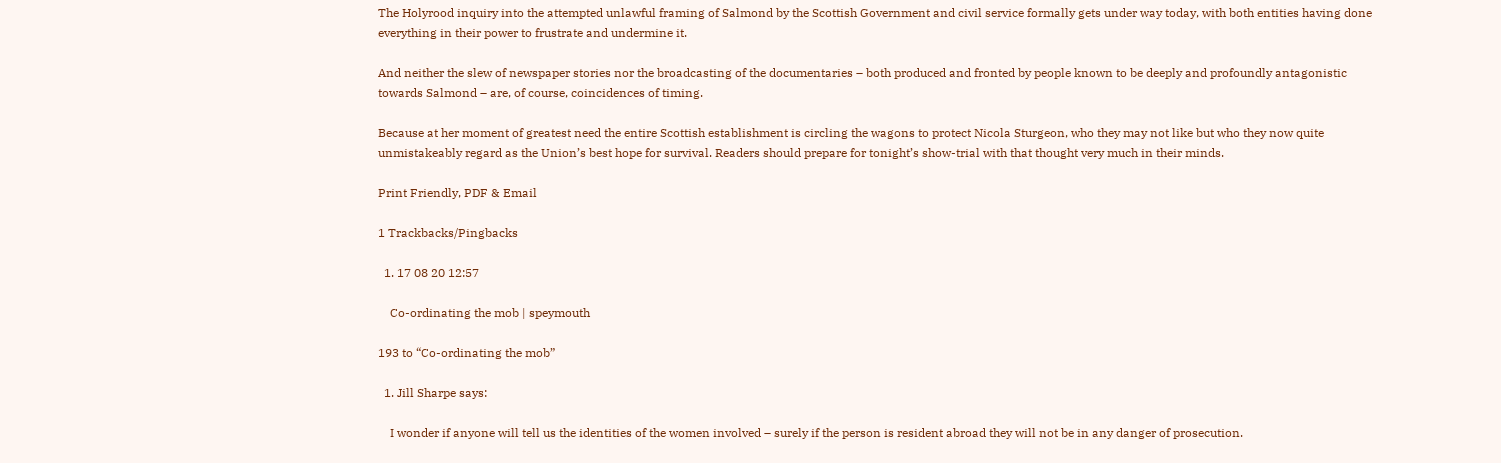The Holyrood inquiry into the attempted unlawful framing of Salmond by the Scottish Government and civil service formally gets under way today, with both entities having done everything in their power to frustrate and undermine it.

And neither the slew of newspaper stories nor the broadcasting of the documentaries – both produced and fronted by people known to be deeply and profoundly antagonistic towards Salmond – are, of course, coincidences of timing.

Because at her moment of greatest need the entire Scottish establishment is circling the wagons to protect Nicola Sturgeon, who they may not like but who they now quite unmistakeably regard as the Union’s best hope for survival. Readers should prepare for tonight’s show-trial with that thought very much in their minds.

Print Friendly, PDF & Email

1 Trackbacks/Pingbacks

  1. 17 08 20 12:57

    Co-ordinating the mob | speymouth

193 to “Co-ordinating the mob”

  1. Jill Sharpe says:

    I wonder if anyone will tell us the identities of the women involved – surely if the person is resident abroad they will not be in any danger of prosecution.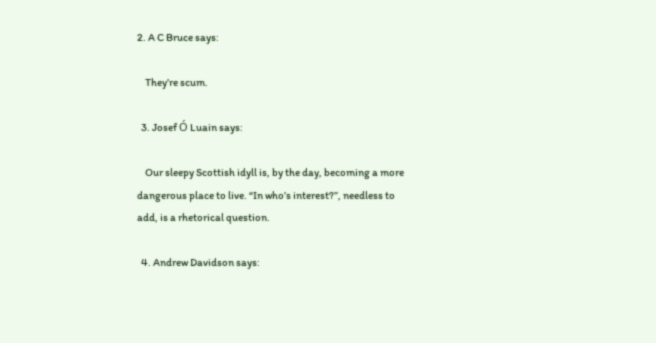2. A C Bruce says:

    They’re scum.

  3. Josef Ó Luain says:

    Our sleepy Scottish idyll is, by the day, becoming a more dangerous place to live. “In who’s interest?”, needless to add, is a rhetorical question.

  4. Andrew Davidson says: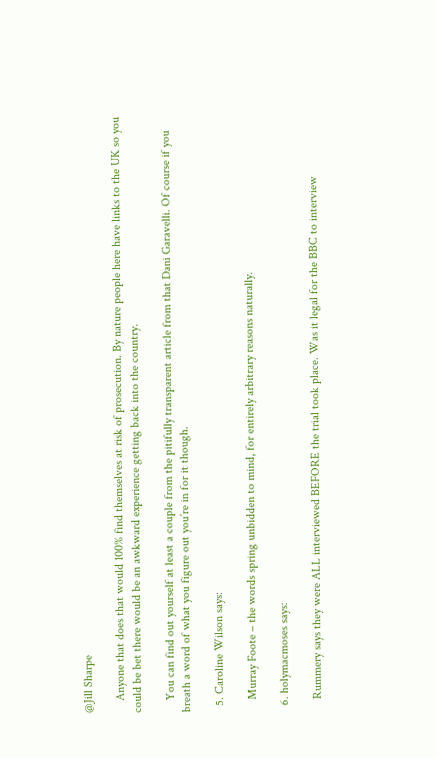@Jill Sharpe

    Anyone that does that would 100% find themselves at risk of prosecution. By nature people here have links to the UK so you could be bet there would be an awkward experience getting back into the country.

    You can find out yourself at least a couple from the pitifully transparent article from that Dani Garavelli. Of course if you breath a word of what you figure out you’re in for it though.

  5. Caroline Wilson says:

    Murray Foote – the words spring unbidden to mind, for entirely arbitrary reasons naturally.

  6. holymacmoses says:

    Rummery says they were ALL interviewed BEFORE the trial took place. Was it legal for the BBC to interview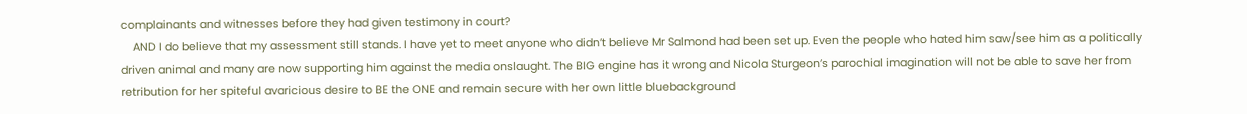complainants and witnesses before they had given testimony in court?
    AND I do believe that my assessment still stands. I have yet to meet anyone who didn’t believe Mr Salmond had been set up. Even the people who hated him saw/see him as a politically driven animal and many are now supporting him against the media onslaught. The BIG engine has it wrong and Nicola Sturgeon’s parochial imagination will not be able to save her from retribution for her spiteful avaricious desire to BE the ONE and remain secure with her own little bluebackground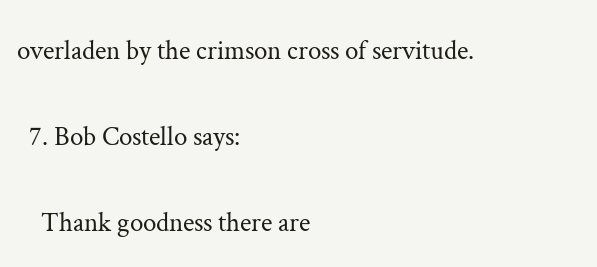overladen by the crimson cross of servitude.

  7. Bob Costello says:

    Thank goodness there are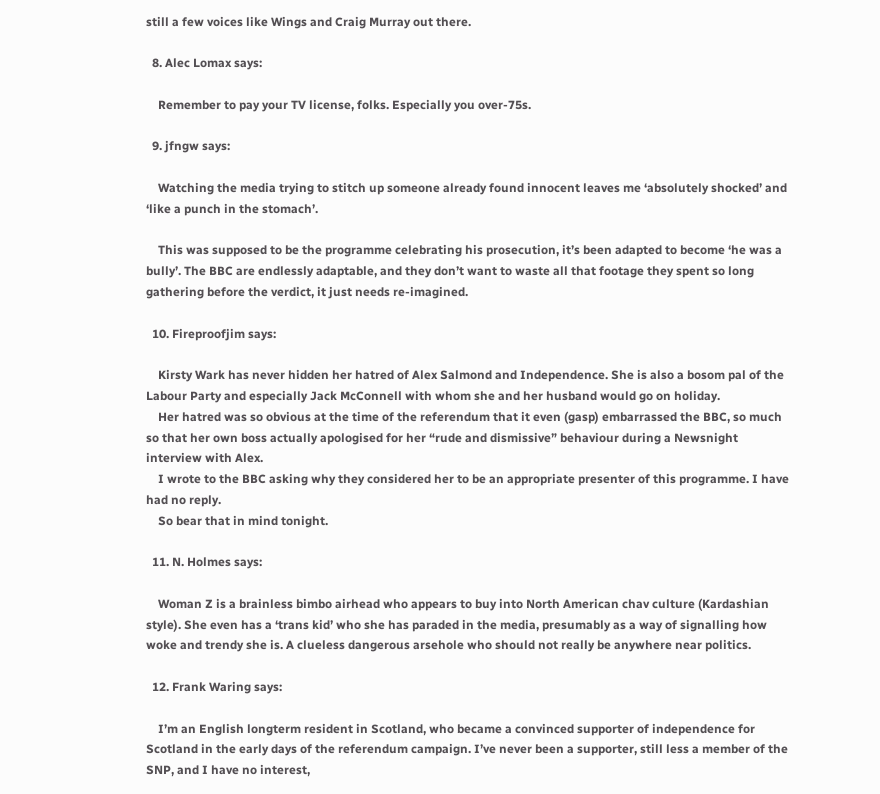still a few voices like Wings and Craig Murray out there.

  8. Alec Lomax says:

    Remember to pay your TV license, folks. Especially you over-75s.

  9. jfngw says:

    Watching the media trying to stitch up someone already found innocent leaves me ‘absolutely shocked’ and ‘like a punch in the stomach’.

    This was supposed to be the programme celebrating his prosecution, it’s been adapted to become ‘he was a bully’. The BBC are endlessly adaptable, and they don’t want to waste all that footage they spent so long gathering before the verdict, it just needs re-imagined.

  10. Fireproofjim says:

    Kirsty Wark has never hidden her hatred of Alex Salmond and Independence. She is also a bosom pal of the Labour Party and especially Jack McConnell with whom she and her husband would go on holiday.
    Her hatred was so obvious at the time of the referendum that it even (gasp) embarrassed the BBC, so much so that her own boss actually apologised for her “rude and dismissive” behaviour during a Newsnight interview with Alex.
    I wrote to the BBC asking why they considered her to be an appropriate presenter of this programme. I have had no reply.
    So bear that in mind tonight.

  11. N. Holmes says:

    Woman Z is a brainless bimbo airhead who appears to buy into North American chav culture (Kardashian style). She even has a ‘trans kid’ who she has paraded in the media, presumably as a way of signalling how woke and trendy she is. A clueless dangerous arsehole who should not really be anywhere near politics.

  12. Frank Waring says:

    I’m an English longterm resident in Scotland, who became a convinced supporter of independence for Scotland in the early days of the referendum campaign. I’ve never been a supporter, still less a member of the SNP, and I have no interest,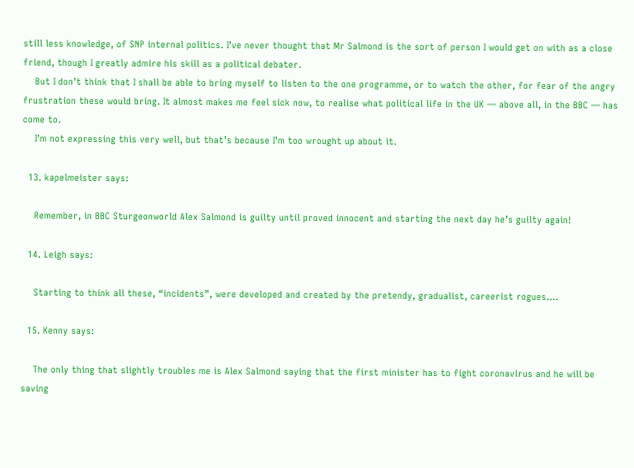still less knowledge, of SNP internal politics. I’ve never thought that Mr Salmond is the sort of person I would get on with as a close friend, though I greatly admire his skill as a political debater.
    But I don’t think that I shall be able to bring myself to listen to the one programme, or to watch the other, for fear of the angry frustration these would bring. It almost makes me feel sick now, to realise what political life in the UK — above all, in the BBC — has come to.
    I’m not expressing this very well, but that’s because I’m too wrought up about it.

  13. kapelmeister says:

    Remember, in BBC Sturgeonworld Alex Salmond is guilty until proved innocent and starting the next day he’s guilty again!

  14. Leigh says:

    Starting to think all these, “incidents”, were developed and created by the pretendy, gradualist, careerist rogues….

  15. Kenny says:

    The only thing that slightly troubles me is Alex Salmond saying that the first minister has to fight coronavirus and he will be saving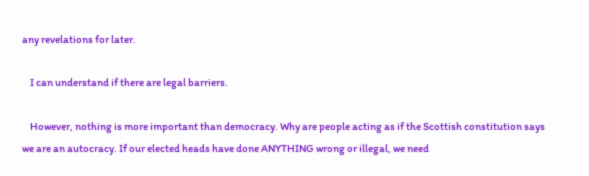any revelations for later.

    I can understand if there are legal barriers.

    However, nothing is more important than democracy. Why are people acting as if the Scottish constitution says we are an autocracy. If our elected heads have done ANYTHING wrong or illegal, we need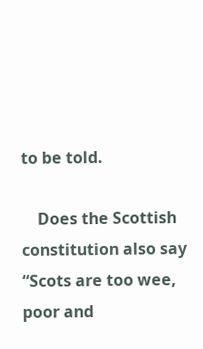to be told.

    Does the Scottish constitution also say “Scots are too wee, poor and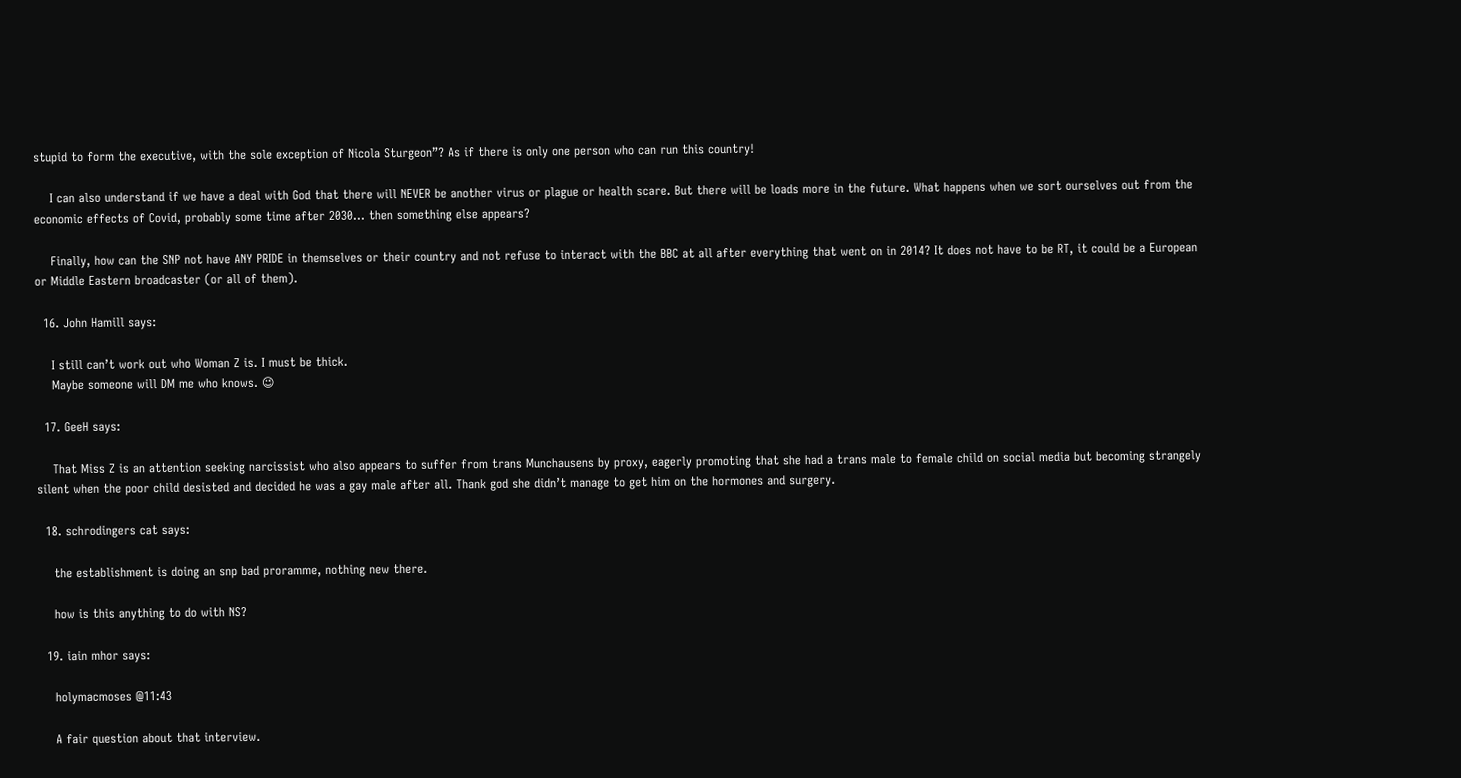stupid to form the executive, with the sole exception of Nicola Sturgeon”? As if there is only one person who can run this country!

    I can also understand if we have a deal with God that there will NEVER be another virus or plague or health scare. But there will be loads more in the future. What happens when we sort ourselves out from the economic effects of Covid, probably some time after 2030… then something else appears?

    Finally, how can the SNP not have ANY PRIDE in themselves or their country and not refuse to interact with the BBC at all after everything that went on in 2014? It does not have to be RT, it could be a European or Middle Eastern broadcaster (or all of them).

  16. John Hamill says:

    I still can’t work out who Woman Z is. I must be thick.
    Maybe someone will DM me who knows. 😉

  17. GeeH says:

    That Miss Z is an attention seeking narcissist who also appears to suffer from trans Munchausens by proxy, eagerly promoting that she had a trans male to female child on social media but becoming strangely silent when the poor child desisted and decided he was a gay male after all. Thank god she didn’t manage to get him on the hormones and surgery.

  18. schrodingers cat says:

    the establishment is doing an snp bad proramme, nothing new there.

    how is this anything to do with NS?

  19. iain mhor says:

    holymacmoses @11:43

    A fair question about that interview.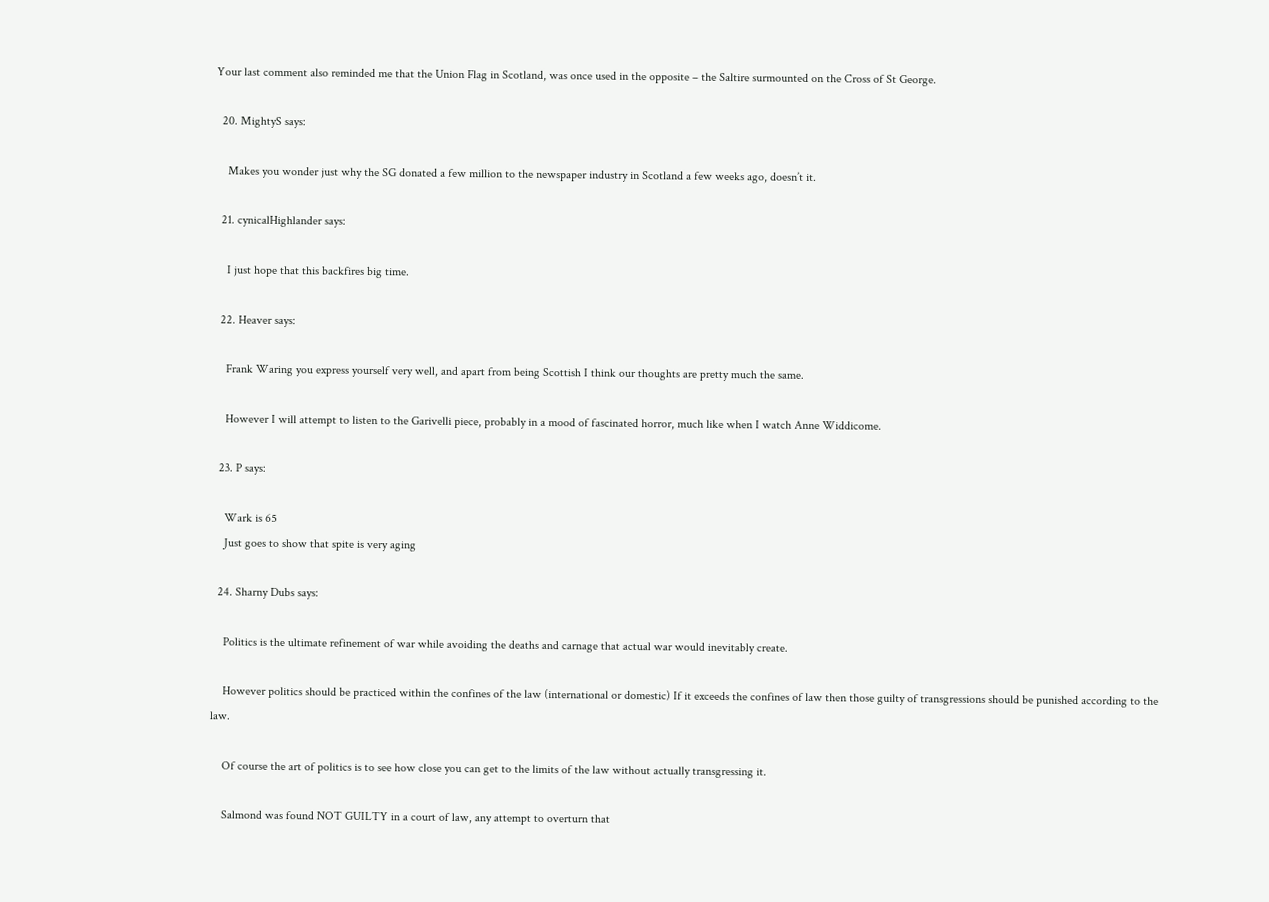Your last comment also reminded me that the Union Flag in Scotland, was once used in the opposite – the Saltire surmounted on the Cross of St George.

  20. MightyS says:

    Makes you wonder just why the SG donated a few million to the newspaper industry in Scotland a few weeks ago, doesn’t it.

  21. cynicalHighlander says:

    I just hope that this backfires big time.

  22. Heaver says:

    Frank Waring you express yourself very well, and apart from being Scottish I think our thoughts are pretty much the same.

    However I will attempt to listen to the Garivelli piece, probably in a mood of fascinated horror, much like when I watch Anne Widdicome.

  23. P says:

    Wark is 65
    Just goes to show that spite is very aging

  24. Sharny Dubs says:

    Politics is the ultimate refinement of war while avoiding the deaths and carnage that actual war would inevitably create.

    However politics should be practiced within the confines of the law (international or domestic) If it exceeds the confines of law then those guilty of transgressions should be punished according to the law.

    Of course the art of politics is to see how close you can get to the limits of the law without actually transgressing it.

    Salmond was found NOT GUILTY in a court of law, any attempt to overturn that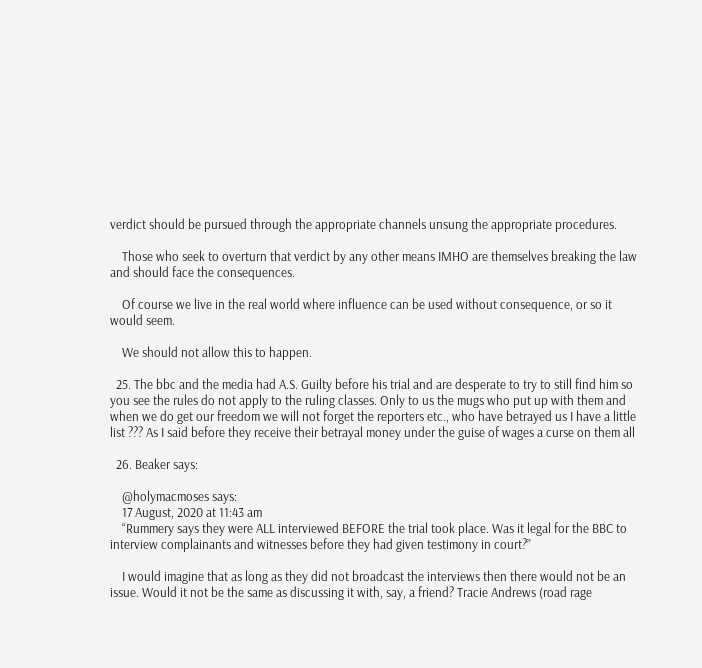verdict should be pursued through the appropriate channels unsung the appropriate procedures.

    Those who seek to overturn that verdict by any other means IMHO are themselves breaking the law and should face the consequences.

    Of course we live in the real world where influence can be used without consequence, or so it would seem.

    We should not allow this to happen.

  25. The bbc and the media had A.S. Guilty before his trial and are desperate to try to still find him so you see the rules do not apply to the ruling classes. Only to us the mugs who put up with them and when we do get our freedom we will not forget the reporters etc., who have betrayed us I have a little list ??? As I said before they receive their betrayal money under the guise of wages a curse on them all

  26. Beaker says:

    @holymacmoses says:
    17 August, 2020 at 11:43 am
    “Rummery says they were ALL interviewed BEFORE the trial took place. Was it legal for the BBC to interview complainants and witnesses before they had given testimony in court?”

    I would imagine that as long as they did not broadcast the interviews then there would not be an issue. Would it not be the same as discussing it with, say, a friend? Tracie Andrews (road rage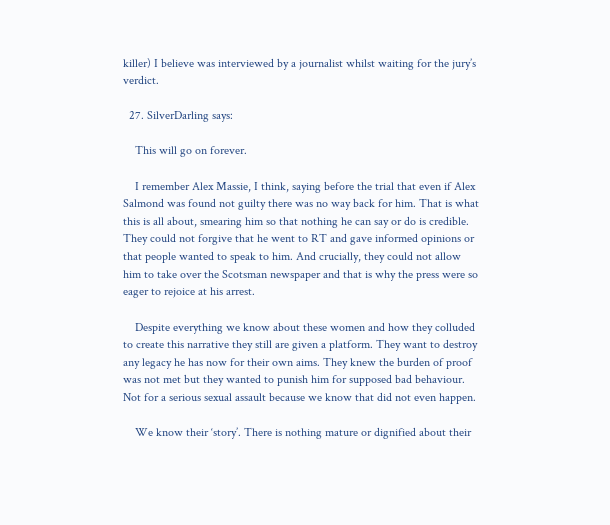killer) I believe was interviewed by a journalist whilst waiting for the jury’s verdict.

  27. SilverDarling says:

    This will go on forever.

    I remember Alex Massie, I think, saying before the trial that even if Alex Salmond was found not guilty there was no way back for him. That is what this is all about, smearing him so that nothing he can say or do is credible. They could not forgive that he went to RT and gave informed opinions or that people wanted to speak to him. And crucially, they could not allow him to take over the Scotsman newspaper and that is why the press were so eager to rejoice at his arrest.

    Despite everything we know about these women and how they colluded to create this narrative they still are given a platform. They want to destroy any legacy he has now for their own aims. They knew the burden of proof was not met but they wanted to punish him for supposed bad behaviour. Not for a serious sexual assault because we know that did not even happen.

    We know their ‘story’. There is nothing mature or dignified about their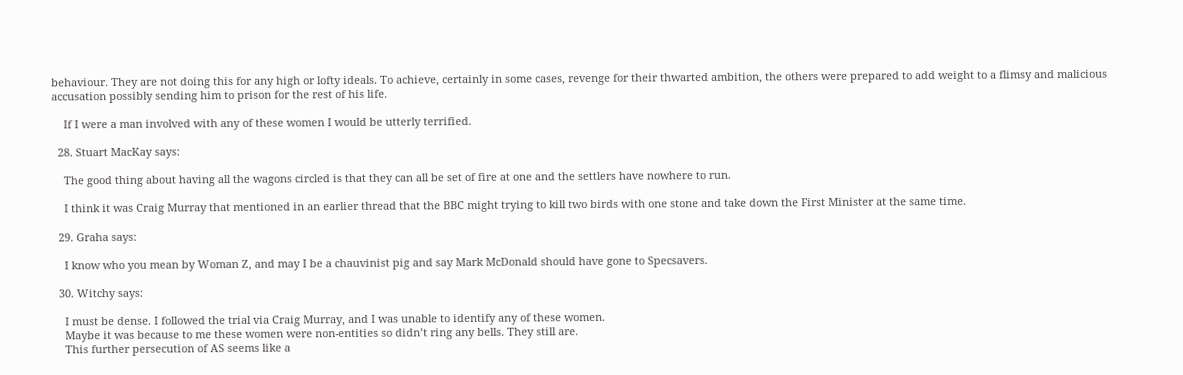behaviour. They are not doing this for any high or lofty ideals. To achieve, certainly in some cases, revenge for their thwarted ambition, the others were prepared to add weight to a flimsy and malicious accusation possibly sending him to prison for the rest of his life.

    If I were a man involved with any of these women I would be utterly terrified.

  28. Stuart MacKay says:

    The good thing about having all the wagons circled is that they can all be set of fire at one and the settlers have nowhere to run.

    I think it was Craig Murray that mentioned in an earlier thread that the BBC might trying to kill two birds with one stone and take down the First Minister at the same time.

  29. Graha says:

    I know who you mean by Woman Z, and may I be a chauvinist pig and say Mark McDonald should have gone to Specsavers.

  30. Witchy says:

    I must be dense. I followed the trial via Craig Murray, and I was unable to identify any of these women.
    Maybe it was because to me these women were non-entities so didn’t ring any bells. They still are.
    This further persecution of AS seems like a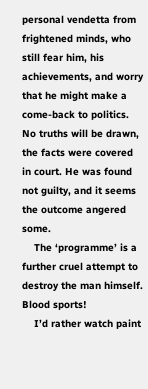personal vendetta from frightened minds, who still fear him, his achievements, and worry that he might make a come-back to politics. No truths will be drawn, the facts were covered in court. He was found not guilty, and it seems the outcome angered some.
    The ‘programme’ is a further cruel attempt to destroy the man himself. Blood sports!
    I’d rather watch paint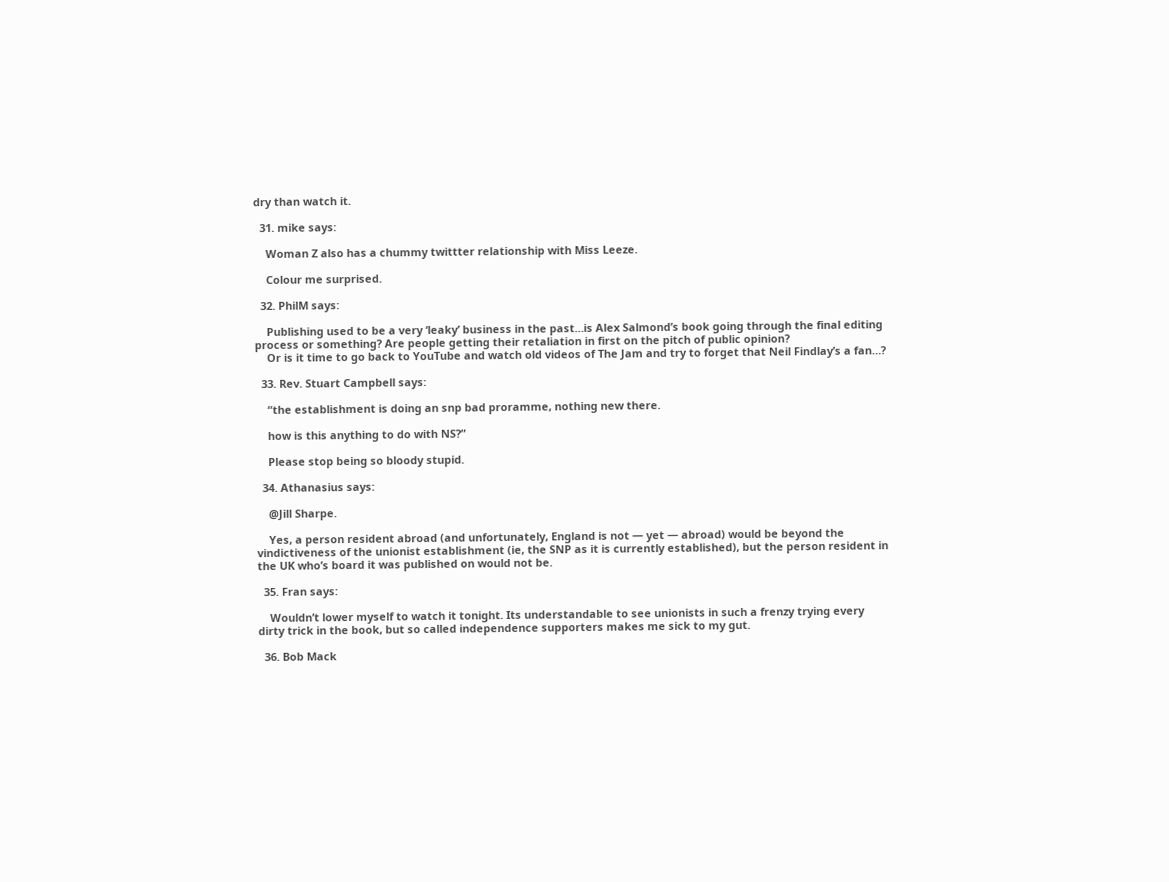dry than watch it.

  31. mike says:

    Woman Z also has a chummy twittter relationship with Miss Leeze.

    Colour me surprised.

  32. PhilM says:

    Publishing used to be a very ‘leaky’ business in the past…is Alex Salmond’s book going through the final editing process or something? Are people getting their retaliation in first on the pitch of public opinion?
    Or is it time to go back to YouTube and watch old videos of The Jam and try to forget that Neil Findlay’s a fan…?

  33. Rev. Stuart Campbell says:

    “the establishment is doing an snp bad proramme, nothing new there.

    how is this anything to do with NS?”

    Please stop being so bloody stupid.

  34. Athanasius says:

    @Jill Sharpe.

    Yes, a person resident abroad (and unfortunately, England is not — yet — abroad) would be beyond the vindictiveness of the unionist establishment (ie, the SNP as it is currently established), but the person resident in the UK who’s board it was published on would not be.

  35. Fran says:

    Wouldn’t lower myself to watch it tonight. Its understandable to see unionists in such a frenzy trying every dirty trick in the book, but so called independence supporters makes me sick to my gut.

  36. Bob Mack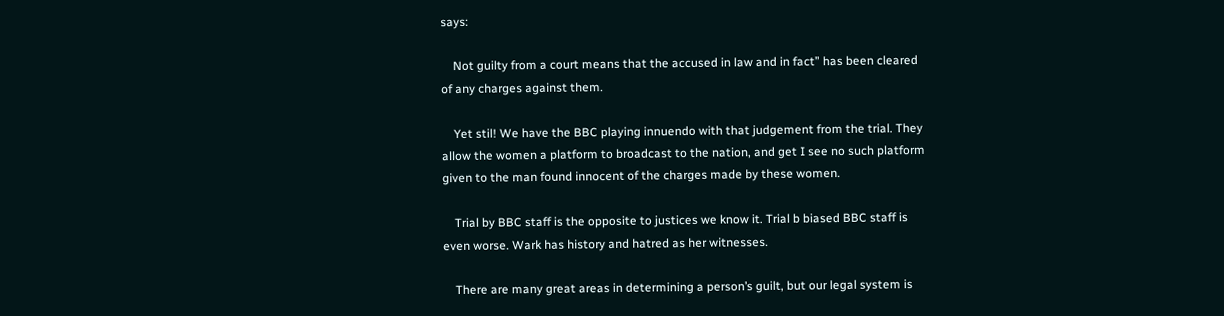says:

    Not guilty from a court means that the accused in law and in fact” has been cleared of any charges against them.

    Yet stil! We have the BBC playing innuendo with that judgement from the trial. They allow the women a platform to broadcast to the nation, and get I see no such platform given to the man found innocent of the charges made by these women.

    Trial by BBC staff is the opposite to justices we know it. Trial b biased BBC staff is even worse. Wark has history and hatred as her witnesses.

    There are many great areas in determining a person’s guilt, but our legal system is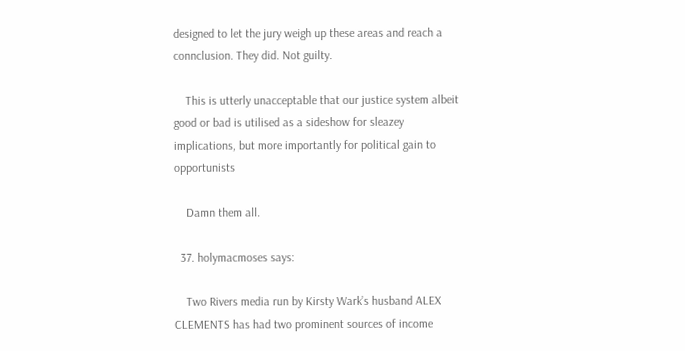designed to let the jury weigh up these areas and reach a connclusion. They did. Not guilty.

    This is utterly unacceptable that our justice system albeit good or bad is utilised as a sideshow for sleazey implications, but more importantly for political gain to opportunists

    Damn them all.

  37. holymacmoses says:

    Two Rivers media run by Kirsty Wark’s husband ALEX CLEMENTS has had two prominent sources of income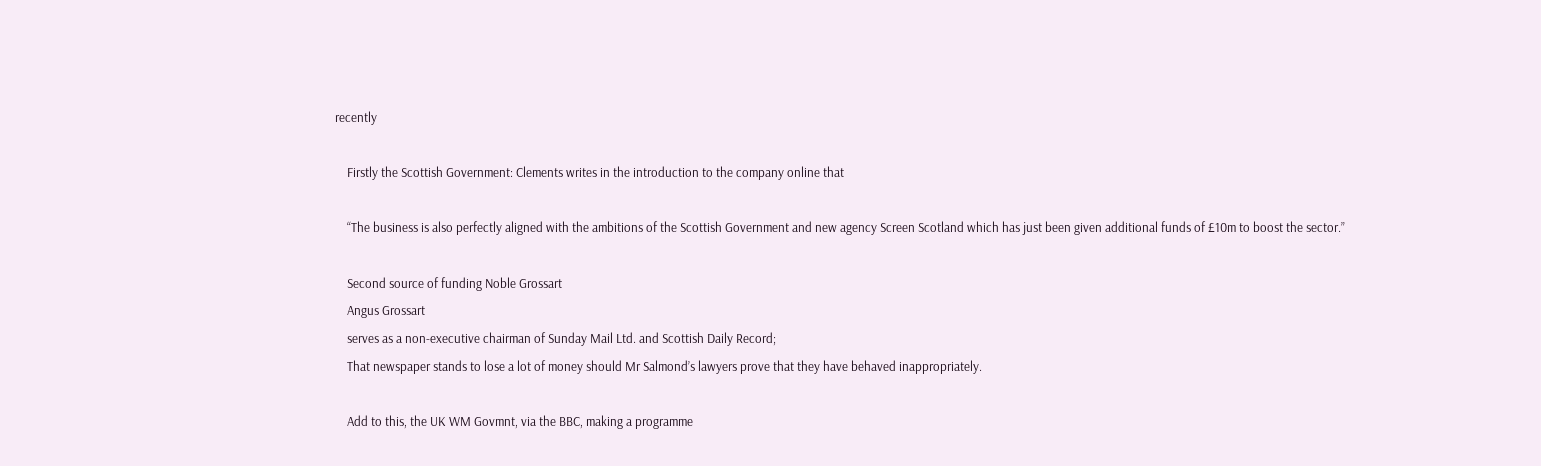recently

    Firstly the Scottish Government: Clements writes in the introduction to the company online that

    “The business is also perfectly aligned with the ambitions of the Scottish Government and new agency Screen Scotland which has just been given additional funds of £10m to boost the sector.”

    Second source of funding Noble Grossart
    Angus Grossart
    serves as a non-executive chairman of Sunday Mail Ltd. and Scottish Daily Record;
    That newspaper stands to lose a lot of money should Mr Salmond’s lawyers prove that they have behaved inappropriately.

    Add to this, the UK WM Govmnt, via the BBC, making a programme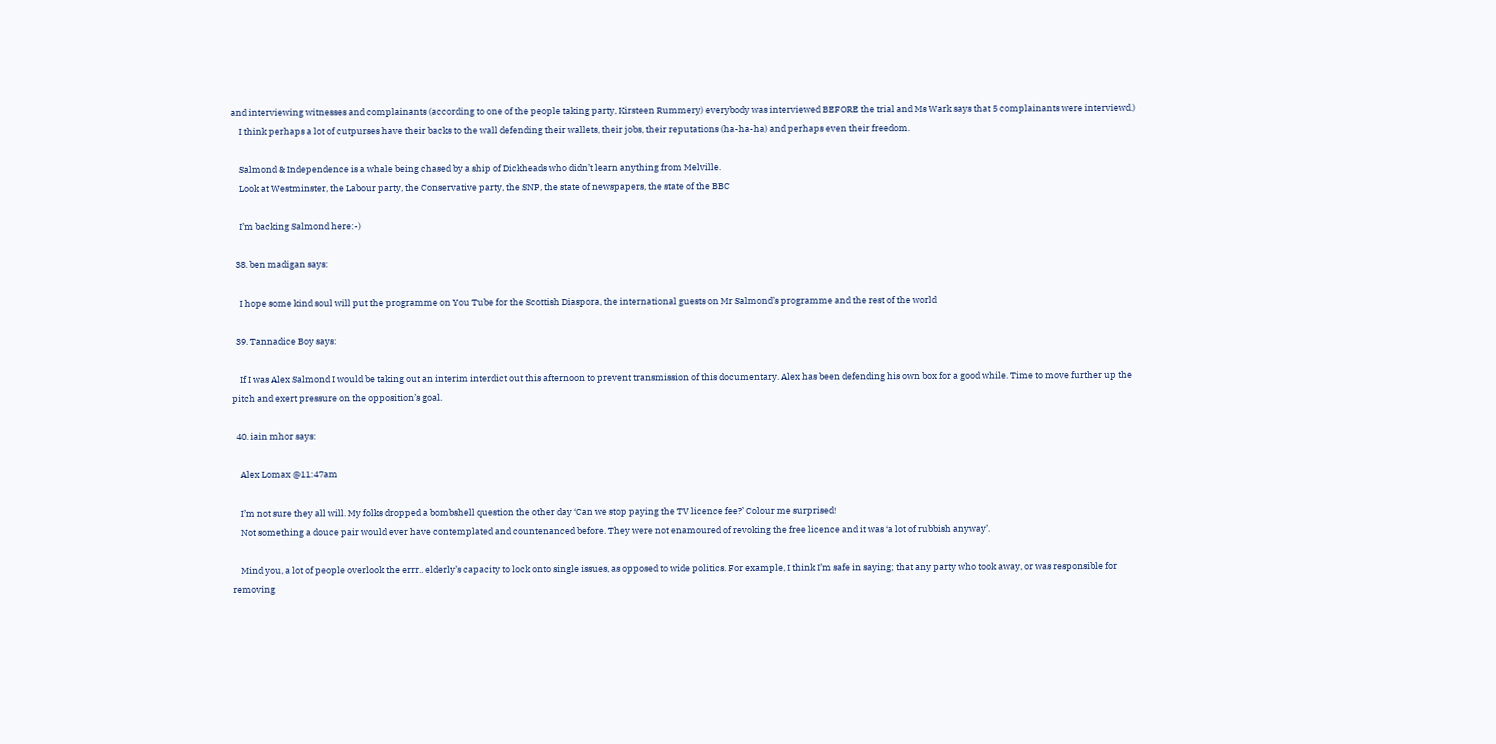and interviewing witnesses and complainants (according to one of the people taking party, Kirsteen Rummery) everybody was interviewed BEFORE the trial and Ms Wark says that 5 complainants were interviewd.)
    I think perhaps a lot of cutpurses have their backs to the wall defending their wallets, their jobs, their reputations (ha-ha-ha) and perhaps even their freedom.

    Salmond & Independence is a whale being chased by a ship of Dickheads who didn’t learn anything from Melville.
    Look at Westminster, the Labour party, the Conservative party, the SNP, the state of newspapers, the state of the BBC

    I’m backing Salmond here:-)

  38. ben madigan says:

    I hope some kind soul will put the programme on You Tube for the Scottish Diaspora, the international guests on Mr Salmond’s programme and the rest of the world

  39. Tannadice Boy says:

    If I was Alex Salmond I would be taking out an interim interdict out this afternoon to prevent transmission of this documentary. Alex has been defending his own box for a good while. Time to move further up the pitch and exert pressure on the opposition’s goal.

  40. iain mhor says:

    Alex Lomax @11:47am

    I’m not sure they all will. My folks dropped a bombshell question the other day ‘Can we stop paying the TV licence fee?’ Colour me surprised!
    Not something a douce pair would ever have contemplated and countenanced before. They were not enamoured of revoking the free licence and it was ‘a lot of rubbish anyway’.

    Mind you, a lot of people overlook the errr.. elderly’s capacity to lock onto single issues, as opposed to wide politics. For example, I think I’m safe in saying; that any party who took away, or was responsible for removing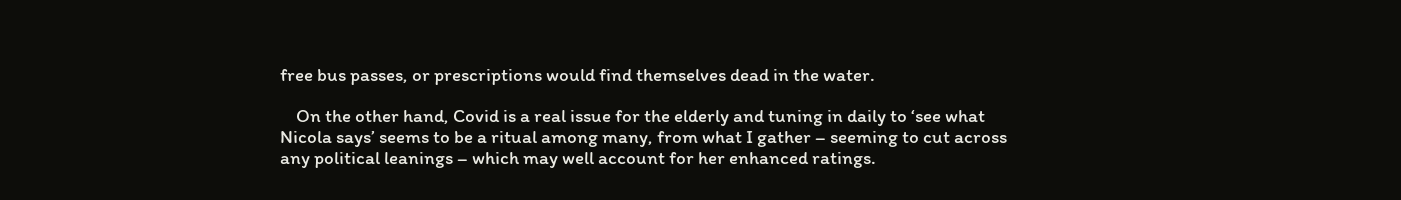free bus passes, or prescriptions would find themselves dead in the water.

    On the other hand, Covid is a real issue for the elderly and tuning in daily to ‘see what Nicola says’ seems to be a ritual among many, from what I gather – seeming to cut across any political leanings – which may well account for her enhanced ratings.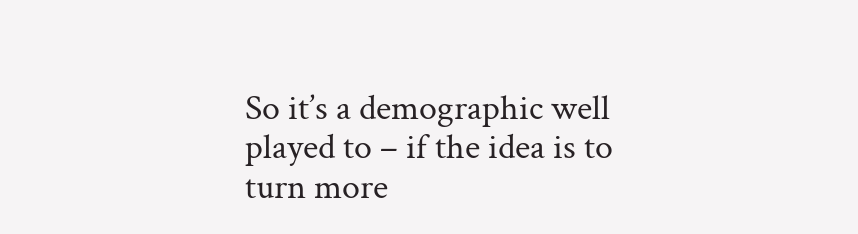So it’s a demographic well played to – if the idea is to turn more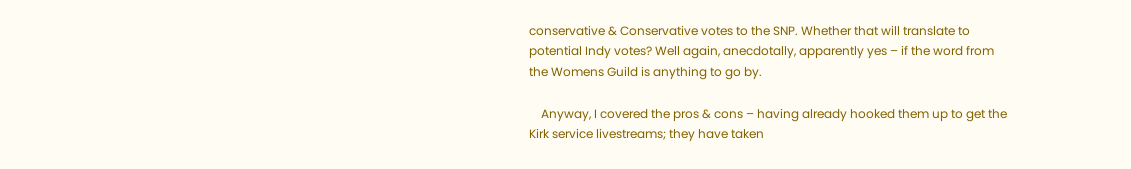conservative & Conservative votes to the SNP. Whether that will translate to potential Indy votes? Well again, anecdotally, apparently yes – if the word from the Womens Guild is anything to go by.

    Anyway, I covered the pros & cons – having already hooked them up to get the Kirk service livestreams; they have taken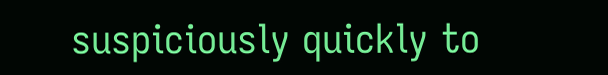suspiciously quickly to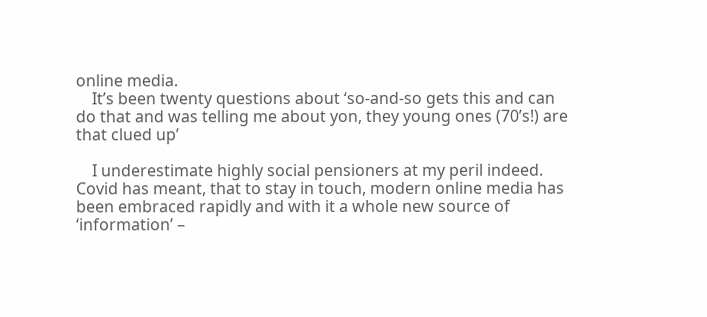online media.
    It’s been twenty questions about ‘so-and-so gets this and can do that and was telling me about yon, they young ones (70’s!) are that clued up’

    I underestimate highly social pensioners at my peril indeed. Covid has meant, that to stay in touch, modern online media has been embraced rapidly and with it a whole new source of ‘information’ –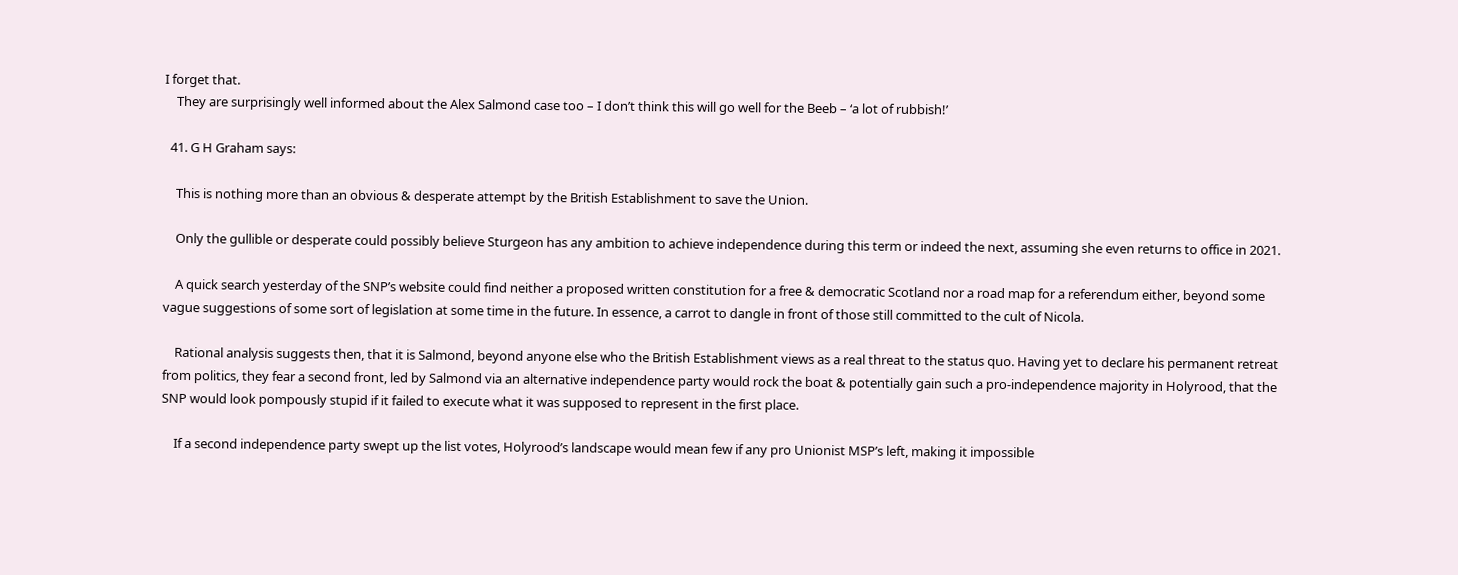I forget that.
    They are surprisingly well informed about the Alex Salmond case too – I don’t think this will go well for the Beeb – ‘a lot of rubbish!’

  41. G H Graham says:

    This is nothing more than an obvious & desperate attempt by the British Establishment to save the Union.

    Only the gullible or desperate could possibly believe Sturgeon has any ambition to achieve independence during this term or indeed the next, assuming she even returns to office in 2021.

    A quick search yesterday of the SNP’s website could find neither a proposed written constitution for a free & democratic Scotland nor a road map for a referendum either, beyond some vague suggestions of some sort of legislation at some time in the future. In essence, a carrot to dangle in front of those still committed to the cult of Nicola.

    Rational analysis suggests then, that it is Salmond, beyond anyone else who the British Establishment views as a real threat to the status quo. Having yet to declare his permanent retreat from politics, they fear a second front, led by Salmond via an alternative independence party would rock the boat & potentially gain such a pro-independence majority in Holyrood, that the SNP would look pompously stupid if it failed to execute what it was supposed to represent in the first place.

    If a second independence party swept up the list votes, Holyrood’s landscape would mean few if any pro Unionist MSP’s left, making it impossible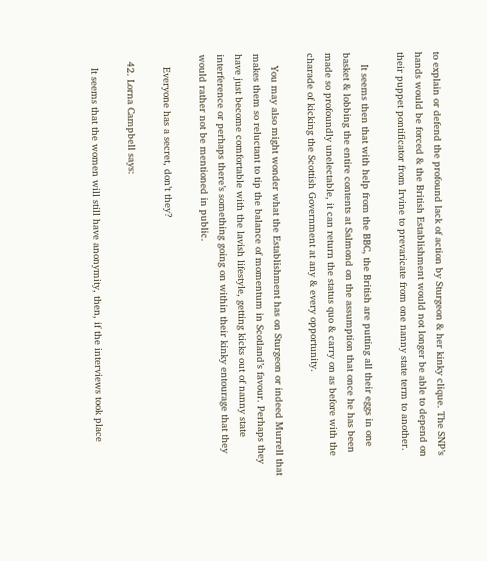to explain or defend the profound lack of action by Sturgeon & her kinky clique. The SNP’s hands would be forced & the British Establishment would not longer be able to depend on their puppet pontificator from Irvine to prevaricate from one nanny state term to another.

    It seems then that with help from the BBC, the British are putting all their eggs in one basket & lobbing the entire contents at Salmond on the assumption that once he has been made so profoundly unelectable, it can return the status quo & carry on as before with the charade of kicking the Scottish Government at any & every opportunity.

    You may also might wonder what the Establishment has on Sturgeon or indeed Murrell that makes them so reluctant to tip the balance of momentum in Scotland’s favour. Perhaps they have just become comfortable with the lavish lifestyle, getting kicks out of nanny state interference or perhaps there’s something going on within their kinky entourage that they would rather not be mentioned in public.

    Everyone has a secret, don’t they?

  42. Lorna Campbell says:

    It seems that the women will still have anonymity, then, if the interviews took place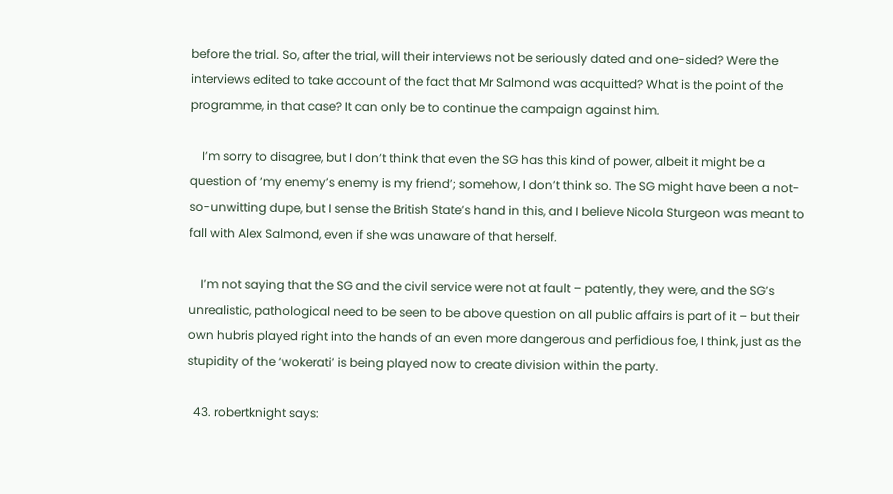before the trial. So, after the trial, will their interviews not be seriously dated and one-sided? Were the interviews edited to take account of the fact that Mr Salmond was acquitted? What is the point of the programme, in that case? It can only be to continue the campaign against him.

    I’m sorry to disagree, but I don’t think that even the SG has this kind of power, albeit it might be a question of ‘my enemy’s enemy is my friend’; somehow, I don’t think so. The SG might have been a not-so-unwitting dupe, but I sense the British State’s hand in this, and I believe Nicola Sturgeon was meant to fall with Alex Salmond, even if she was unaware of that herself.

    I’m not saying that the SG and the civil service were not at fault – patently, they were, and the SG’s unrealistic, pathological need to be seen to be above question on all public affairs is part of it – but their own hubris played right into the hands of an even more dangerous and perfidious foe, I think, just as the stupidity of the ‘wokerati’ is being played now to create division within the party.

  43. robertknight says: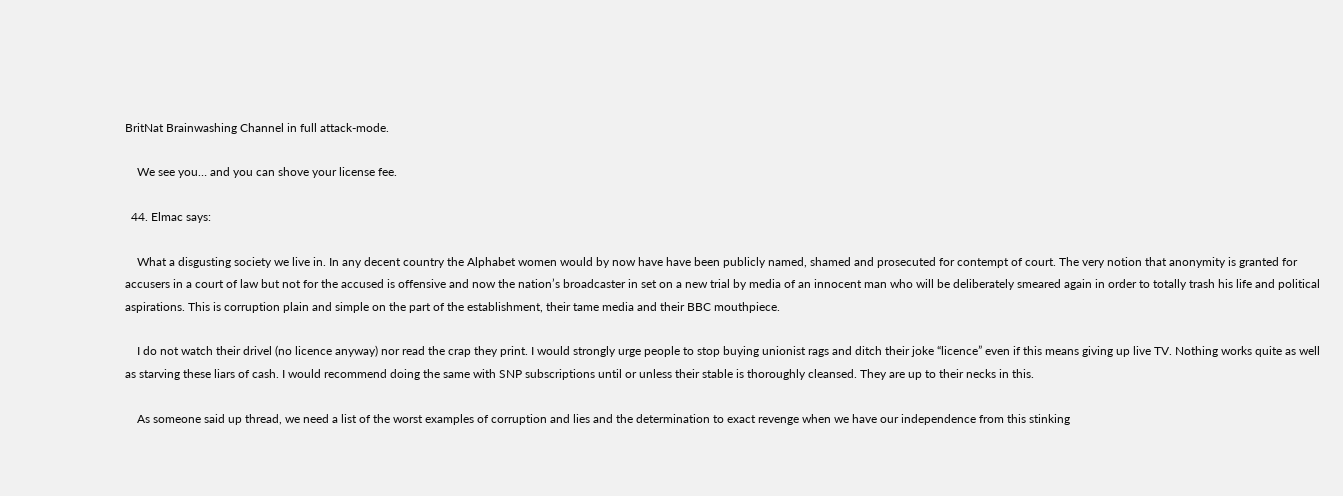BritNat Brainwashing Channel in full attack-mode.

    We see you… and you can shove your license fee.

  44. Elmac says:

    What a disgusting society we live in. In any decent country the Alphabet women would by now have have been publicly named, shamed and prosecuted for contempt of court. The very notion that anonymity is granted for accusers in a court of law but not for the accused is offensive and now the nation’s broadcaster in set on a new trial by media of an innocent man who will be deliberately smeared again in order to totally trash his life and political aspirations. This is corruption plain and simple on the part of the establishment, their tame media and their BBC mouthpiece.

    I do not watch their drivel (no licence anyway) nor read the crap they print. I would strongly urge people to stop buying unionist rags and ditch their joke “licence” even if this means giving up live TV. Nothing works quite as well as starving these liars of cash. I would recommend doing the same with SNP subscriptions until or unless their stable is thoroughly cleansed. They are up to their necks in this.

    As someone said up thread, we need a list of the worst examples of corruption and lies and the determination to exact revenge when we have our independence from this stinking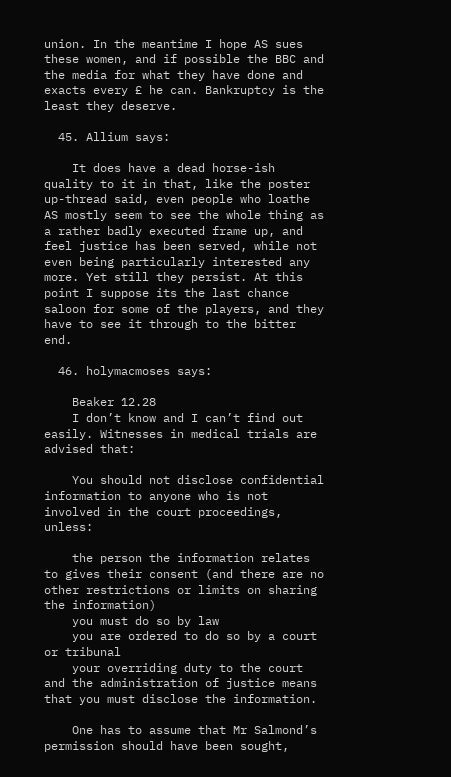union. In the meantime I hope AS sues these women, and if possible the BBC and the media for what they have done and exacts every £ he can. Bankruptcy is the least they deserve.

  45. Allium says:

    It does have a dead horse-ish quality to it in that, like the poster up-thread said, even people who loathe AS mostly seem to see the whole thing as a rather badly executed frame up, and feel justice has been served, while not even being particularly interested any more. Yet still they persist. At this point I suppose its the last chance saloon for some of the players, and they have to see it through to the bitter end.

  46. holymacmoses says:

    Beaker 12.28
    I don’t know and I can’t find out easily. Witnesses in medical trials are advised that:

    You should not disclose confidential information to anyone who is not involved in the court proceedings, unless:

    the person the information relates to gives their consent (and there are no other restrictions or limits on sharing the information)
    you must do so by law
    you are ordered to do so by a court or tribunal
    your overriding duty to the court and the administration of justice means that you must disclose the information.

    One has to assume that Mr Salmond’s permission should have been sought,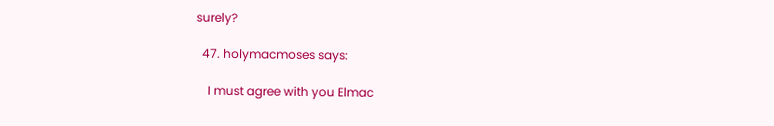surely?

  47. holymacmoses says:

    I must agree with you Elmac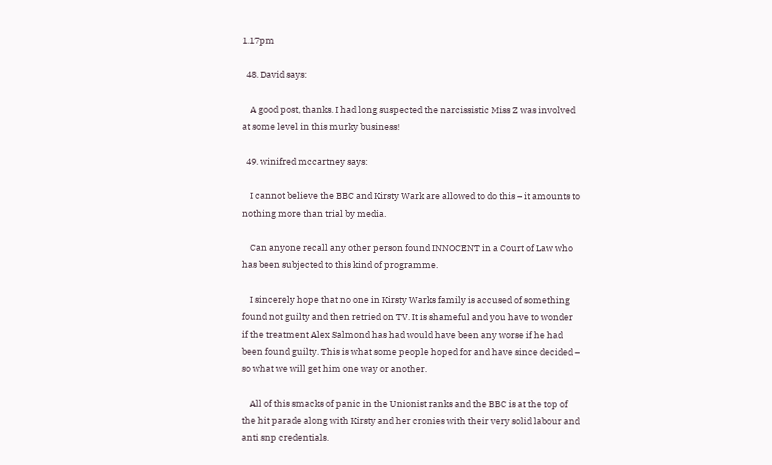1.17pm

  48. David says:

    A good post, thanks. I had long suspected the narcissistic Miss Z was involved at some level in this murky business!

  49. winifred mccartney says:

    I cannot believe the BBC and Kirsty Wark are allowed to do this – it amounts to nothing more than trial by media.

    Can anyone recall any other person found INNOCENT in a Court of Law who has been subjected to this kind of programme.

    I sincerely hope that no one in Kirsty Warks family is accused of something found not guilty and then retried on TV. It is shameful and you have to wonder if the treatment Alex Salmond has had would have been any worse if he had been found guilty. This is what some people hoped for and have since decided – so what we will get him one way or another.

    All of this smacks of panic in the Unionist ranks and the BBC is at the top of the hit parade along with Kirsty and her cronies with their very solid labour and anti snp credentials.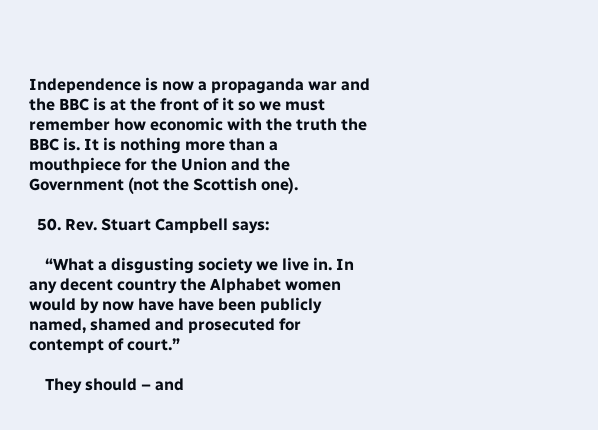Independence is now a propaganda war and the BBC is at the front of it so we must remember how economic with the truth the BBC is. It is nothing more than a mouthpiece for the Union and the Government (not the Scottish one).

  50. Rev. Stuart Campbell says:

    “What a disgusting society we live in. In any decent country the Alphabet women would by now have have been publicly named, shamed and prosecuted for contempt of court.”

    They should – and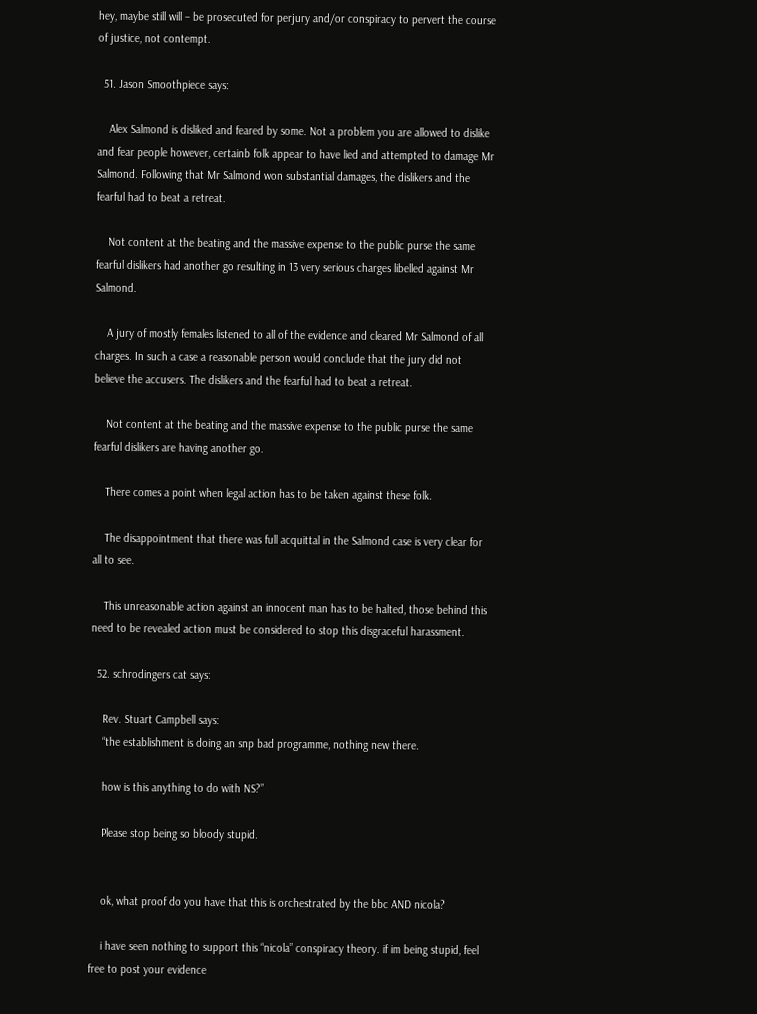hey, maybe still will – be prosecuted for perjury and/or conspiracy to pervert the course of justice, not contempt.

  51. Jason Smoothpiece says:

    Alex Salmond is disliked and feared by some. Not a problem you are allowed to dislike and fear people however, certainb folk appear to have lied and attempted to damage Mr Salmond. Following that Mr Salmond won substantial damages, the dislikers and the fearful had to beat a retreat.

    Not content at the beating and the massive expense to the public purse the same fearful dislikers had another go resulting in 13 very serious charges libelled against Mr Salmond.

    A jury of mostly females listened to all of the evidence and cleared Mr Salmond of all charges. In such a case a reasonable person would conclude that the jury did not believe the accusers. The dislikers and the fearful had to beat a retreat.

    Not content at the beating and the massive expense to the public purse the same fearful dislikers are having another go.

    There comes a point when legal action has to be taken against these folk.

    The disappointment that there was full acquittal in the Salmond case is very clear for all to see.

    This unreasonable action against an innocent man has to be halted, those behind this need to be revealed action must be considered to stop this disgraceful harassment.

  52. schrodingers cat says:

    Rev. Stuart Campbell says:
    “the establishment is doing an snp bad programme, nothing new there.

    how is this anything to do with NS?”

    Please stop being so bloody stupid.


    ok, what proof do you have that this is orchestrated by the bbc AND nicola?

    i have seen nothing to support this “nicola” conspiracy theory. if im being stupid, feel free to post your evidence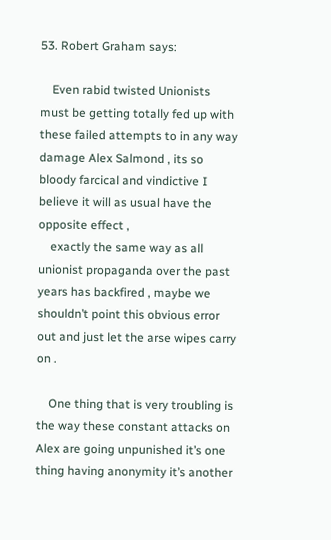53. Robert Graham says:

    Even rabid twisted Unionists must be getting totally fed up with these failed attempts to in any way damage Alex Salmond , its so bloody farcical and vindictive I believe it will as usual have the opposite effect ,
    exactly the same way as all unionist propaganda over the past years has backfired , maybe we shouldn’t point this obvious error out and just let the arse wipes carry on .

    One thing that is very troubling is the way these constant attacks on Alex are going unpunished it’s one thing having anonymity it’s another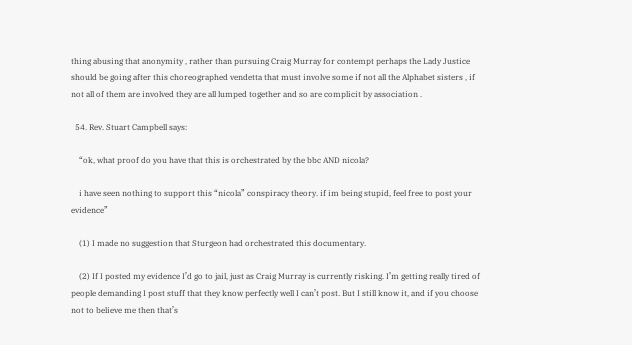thing abusing that anonymity , rather than pursuing Craig Murray for contempt perhaps the Lady Justice should be going after this choreographed vendetta that must involve some if not all the Alphabet sisters , if not all of them are involved they are all lumped together and so are complicit by association .

  54. Rev. Stuart Campbell says:

    “ok, what proof do you have that this is orchestrated by the bbc AND nicola?

    i have seen nothing to support this “nicola” conspiracy theory. if im being stupid, feel free to post your evidence”

    (1) I made no suggestion that Sturgeon had orchestrated this documentary.

    (2) If I posted my evidence I’d go to jail, just as Craig Murray is currently risking. I’m getting really tired of people demanding I post stuff that they know perfectly well I can’t post. But I still know it, and if you choose not to believe me then that’s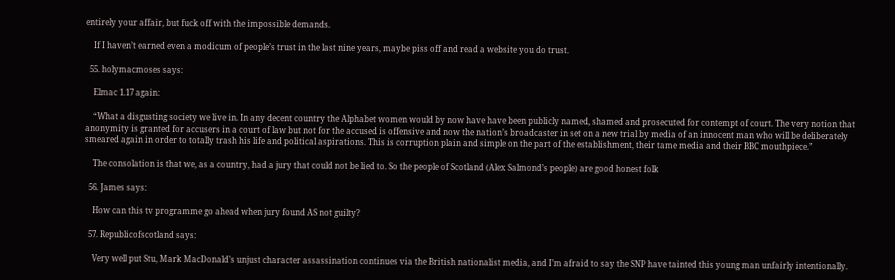entirely your affair, but fuck off with the impossible demands.

    If I haven’t earned even a modicum of people’s trust in the last nine years, maybe piss off and read a website you do trust.

  55. holymacmoses says:

    Elmac 1.17 again:

    “What a disgusting society we live in. In any decent country the Alphabet women would by now have have been publicly named, shamed and prosecuted for contempt of court. The very notion that anonymity is granted for accusers in a court of law but not for the accused is offensive and now the nation’s broadcaster in set on a new trial by media of an innocent man who will be deliberately smeared again in order to totally trash his life and political aspirations. This is corruption plain and simple on the part of the establishment, their tame media and their BBC mouthpiece.”

    The consolation is that we, as a country, had a jury that could not be lied to. So the people of Scotland (Alex Salmond’s people) are good honest folk

  56. James says:

    How can this tv programme go ahead when jury found AS not guilty?

  57. Republicofscotland says:

    Very well put Stu, Mark MacDonald’s unjust character assassination continues via the British nationalist media, and I’m afraid to say the SNP have tainted this young man unfairly intentionally.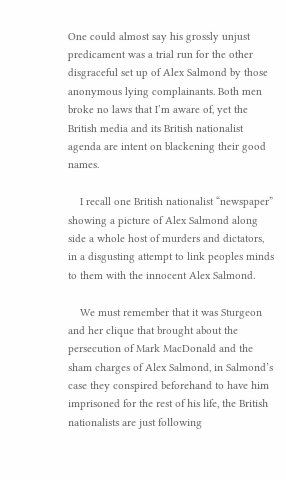One could almost say his grossly unjust predicament was a trial run for the other disgraceful set up of Alex Salmond by those anonymous lying complainants. Both men broke no laws that I’m aware of, yet the British media and its British nationalist agenda are intent on blackening their good names.

    I recall one British nationalist “newspaper” showing a picture of Alex Salmond along side a whole host of murders and dictators, in a disgusting attempt to link peoples minds to them with the innocent Alex Salmond.

    We must remember that it was Sturgeon and her clique that brought about the persecution of Mark MacDonald and the sham charges of Alex Salmond, in Salmond’s case they conspired beforehand to have him imprisoned for the rest of his life, the British nationalists are just following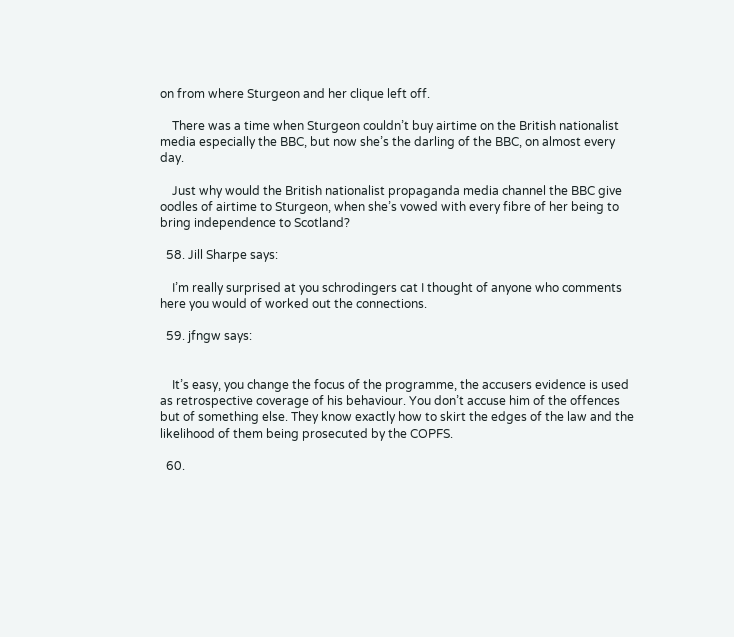on from where Sturgeon and her clique left off.

    There was a time when Sturgeon couldn’t buy airtime on the British nationalist media especially the BBC, but now she’s the darling of the BBC, on almost every day.

    Just why would the British nationalist propaganda media channel the BBC give oodles of airtime to Sturgeon, when she’s vowed with every fibre of her being to bring independence to Scotland?

  58. Jill Sharpe says:

    I’m really surprised at you schrodingers cat I thought of anyone who comments here you would of worked out the connections.

  59. jfngw says:


    It’s easy, you change the focus of the programme, the accusers evidence is used as retrospective coverage of his behaviour. You don’t accuse him of the offences but of something else. They know exactly how to skirt the edges of the law and the likelihood of them being prosecuted by the COPFS.

  60.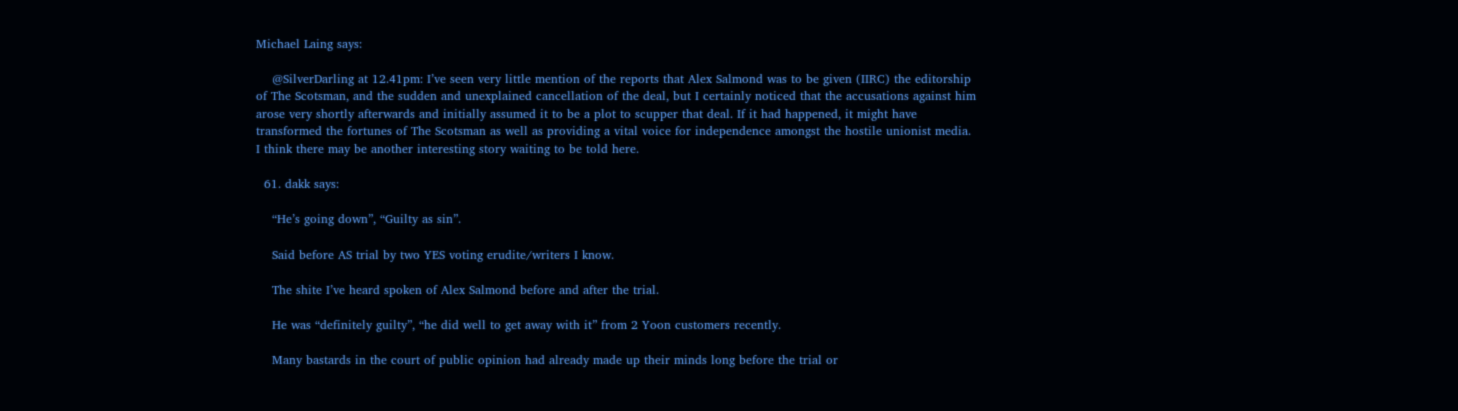Michael Laing says:

    @SilverDarling at 12.41pm: I’ve seen very little mention of the reports that Alex Salmond was to be given (IIRC) the editorship of The Scotsman, and the sudden and unexplained cancellation of the deal, but I certainly noticed that the accusations against him arose very shortly afterwards and initially assumed it to be a plot to scupper that deal. If it had happened, it might have transformed the fortunes of The Scotsman as well as providing a vital voice for independence amongst the hostile unionist media. I think there may be another interesting story waiting to be told here.

  61. dakk says:

    “He’s going down”, “Guilty as sin”.

    Said before AS trial by two YES voting erudite/writers I know.

    The shite I’ve heard spoken of Alex Salmond before and after the trial.

    He was “definitely guilty”, “he did well to get away with it” from 2 Yoon customers recently.

    Many bastards in the court of public opinion had already made up their minds long before the trial or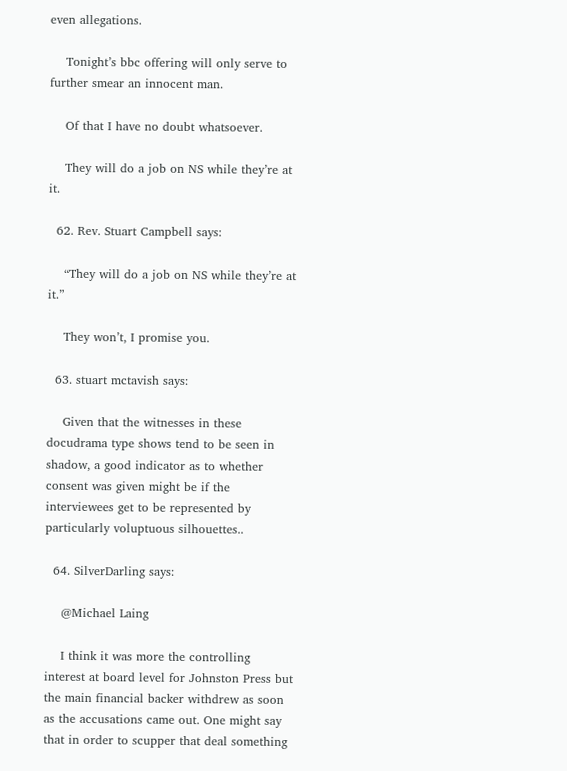even allegations.

    Tonight’s bbc offering will only serve to further smear an innocent man.

    Of that I have no doubt whatsoever.

    They will do a job on NS while they’re at it.

  62. Rev. Stuart Campbell says:

    “They will do a job on NS while they’re at it.”

    They won’t, I promise you.

  63. stuart mctavish says:

    Given that the witnesses in these docudrama type shows tend to be seen in shadow, a good indicator as to whether consent was given might be if the interviewees get to be represented by particularly voluptuous silhouettes..

  64. SilverDarling says:

    @Michael Laing

    I think it was more the controlling interest at board level for Johnston Press but the main financial backer withdrew as soon as the accusations came out. One might say that in order to scupper that deal something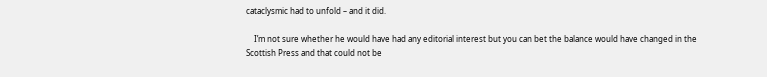cataclysmic had to unfold – and it did.

    I’m not sure whether he would have had any editorial interest but you can bet the balance would have changed in the Scottish Press and that could not be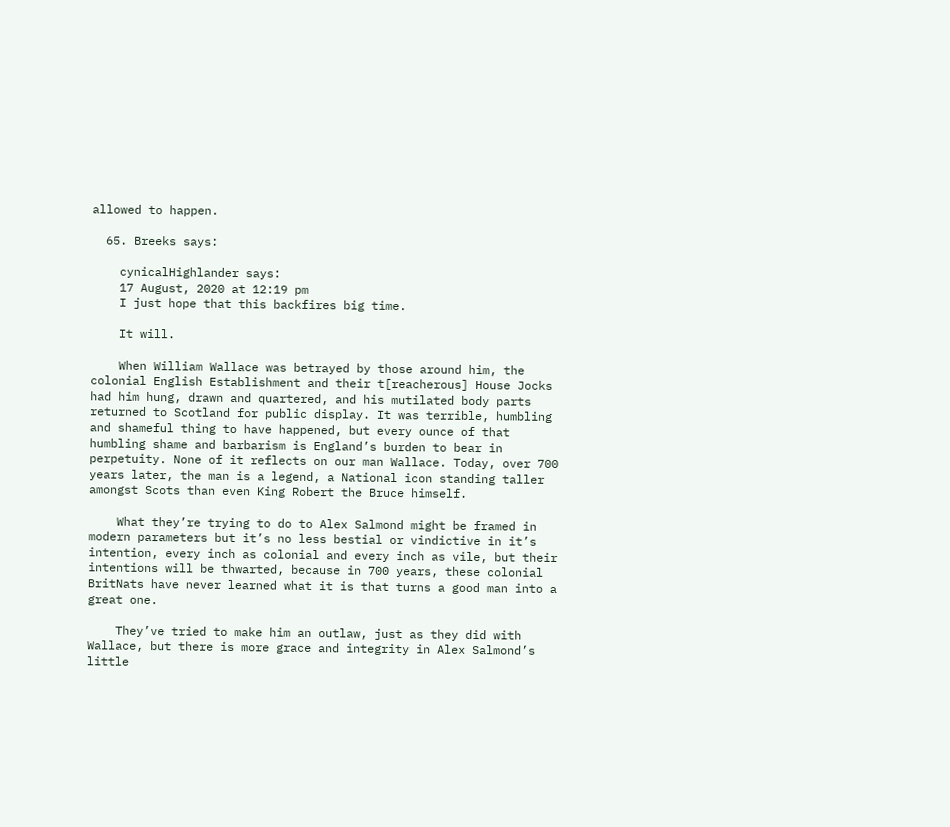allowed to happen.

  65. Breeks says:

    cynicalHighlander says:
    17 August, 2020 at 12:19 pm
    I just hope that this backfires big time.

    It will.

    When William Wallace was betrayed by those around him, the colonial English Establishment and their t[reacherous] House Jocks had him hung, drawn and quartered, and his mutilated body parts returned to Scotland for public display. It was terrible, humbling and shameful thing to have happened, but every ounce of that humbling shame and barbarism is England’s burden to bear in perpetuity. None of it reflects on our man Wallace. Today, over 700 years later, the man is a legend, a National icon standing taller amongst Scots than even King Robert the Bruce himself.

    What they’re trying to do to Alex Salmond might be framed in modern parameters but it’s no less bestial or vindictive in it’s intention, every inch as colonial and every inch as vile, but their intentions will be thwarted, because in 700 years, these colonial BritNats have never learned what it is that turns a good man into a great one.

    They’ve tried to make him an outlaw, just as they did with Wallace, but there is more grace and integrity in Alex Salmond’s little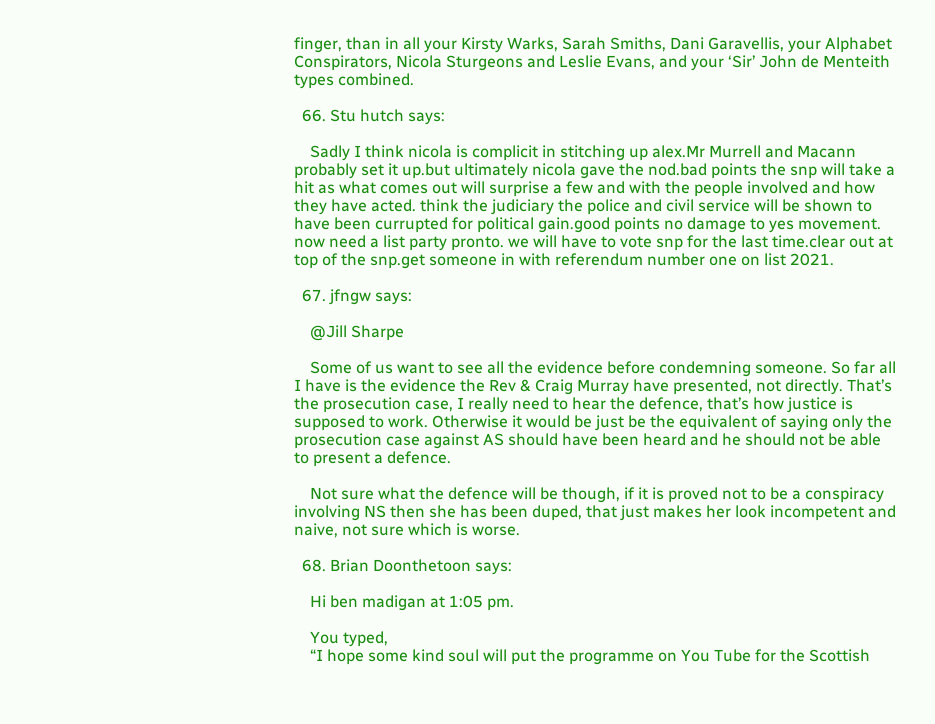finger, than in all your Kirsty Warks, Sarah Smiths, Dani Garavellis, your Alphabet Conspirators, Nicola Sturgeons and Leslie Evans, and your ‘Sir’ John de Menteith types combined.

  66. Stu hutch says:

    Sadly I think nicola is complicit in stitching up alex.Mr Murrell and Macann probably set it up.but ultimately nicola gave the nod.bad points the snp will take a hit as what comes out will surprise a few and with the people involved and how they have acted. think the judiciary the police and civil service will be shown to have been currupted for political gain.good points no damage to yes movement. now need a list party pronto. we will have to vote snp for the last time.clear out at top of the snp.get someone in with referendum number one on list 2021.

  67. jfngw says:

    @Jill Sharpe

    Some of us want to see all the evidence before condemning someone. So far all I have is the evidence the Rev & Craig Murray have presented, not directly. That’s the prosecution case, I really need to hear the defence, that’s how justice is supposed to work. Otherwise it would be just be the equivalent of saying only the prosecution case against AS should have been heard and he should not be able to present a defence.

    Not sure what the defence will be though, if it is proved not to be a conspiracy involving NS then she has been duped, that just makes her look incompetent and naive, not sure which is worse.

  68. Brian Doonthetoon says:

    Hi ben madigan at 1:05 pm.

    You typed,
    “I hope some kind soul will put the programme on You Tube for the Scottish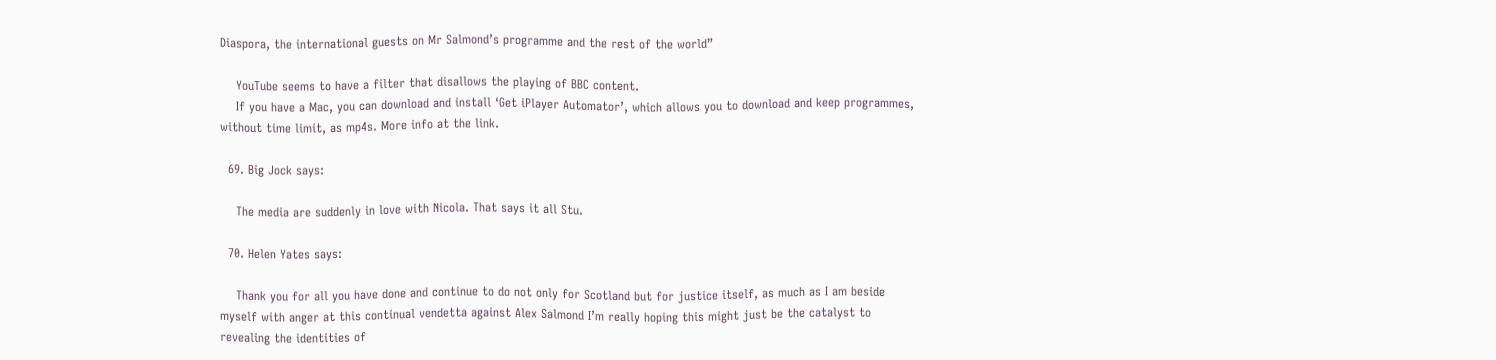Diaspora, the international guests on Mr Salmond’s programme and the rest of the world”

    YouTube seems to have a filter that disallows the playing of BBC content.
    If you have a Mac, you can download and install ‘Get iPlayer Automator’, which allows you to download and keep programmes, without time limit, as mp4s. More info at the link.

  69. Big Jock says:

    The media are suddenly in love with Nicola. That says it all Stu.

  70. Helen Yates says:

    Thank you for all you have done and continue to do not only for Scotland but for justice itself, as much as I am beside myself with anger at this continual vendetta against Alex Salmond I’m really hoping this might just be the catalyst to revealing the identities of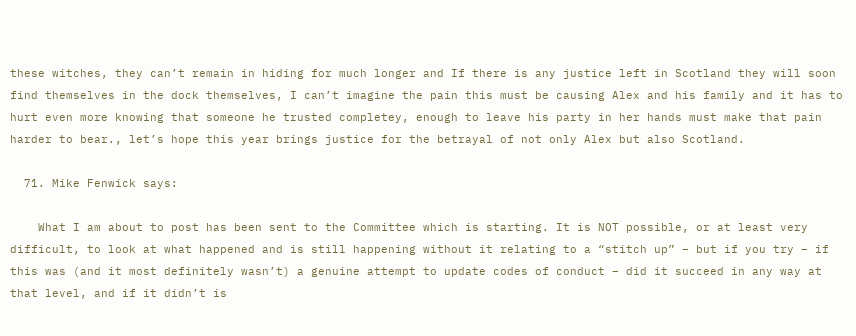these witches, they can’t remain in hiding for much longer and If there is any justice left in Scotland they will soon find themselves in the dock themselves, I can’t imagine the pain this must be causing Alex and his family and it has to hurt even more knowing that someone he trusted completey, enough to leave his party in her hands must make that pain harder to bear., let’s hope this year brings justice for the betrayal of not only Alex but also Scotland.

  71. Mike Fenwick says:

    What I am about to post has been sent to the Committee which is starting. It is NOT possible, or at least very difficult, to look at what happened and is still happening without it relating to a “stitch up” – but if you try – if this was (and it most definitely wasn’t) a genuine attempt to update codes of conduct – did it succeed in any way at that level, and if it didn’t is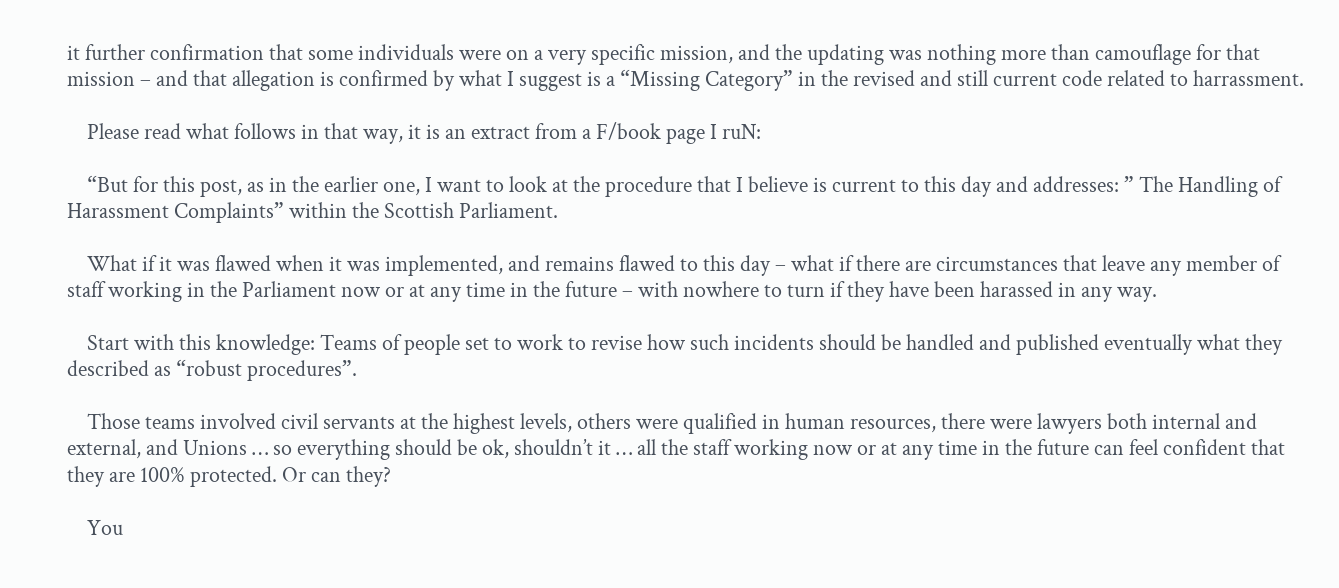it further confirmation that some individuals were on a very specific mission, and the updating was nothing more than camouflage for that mission – and that allegation is confirmed by what I suggest is a “Missing Category” in the revised and still current code related to harrassment.

    Please read what follows in that way, it is an extract from a F/book page I ruN:

    “But for this post, as in the earlier one, I want to look at the procedure that I believe is current to this day and addresses: ” The Handling of Harassment Complaints” within the Scottish Parliament.

    What if it was flawed when it was implemented, and remains flawed to this day – what if there are circumstances that leave any member of staff working in the Parliament now or at any time in the future – with nowhere to turn if they have been harassed in any way.

    Start with this knowledge: Teams of people set to work to revise how such incidents should be handled and published eventually what they described as “robust procedures”.

    Those teams involved civil servants at the highest levels, others were qualified in human resources, there were lawyers both internal and external, and Unions … so everything should be ok, shouldn’t it … all the staff working now or at any time in the future can feel confident that they are 100% protected. Or can they?

    You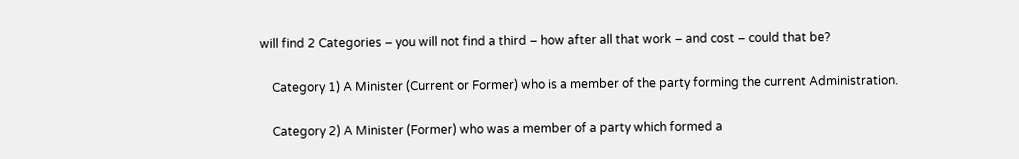will find 2 Categories – you will not find a third – how after all that work – and cost – could that be?

    Category 1) A Minister (Current or Former) who is a member of the party forming the current Administration.

    Category 2) A Minister (Former) who was a member of a party which formed a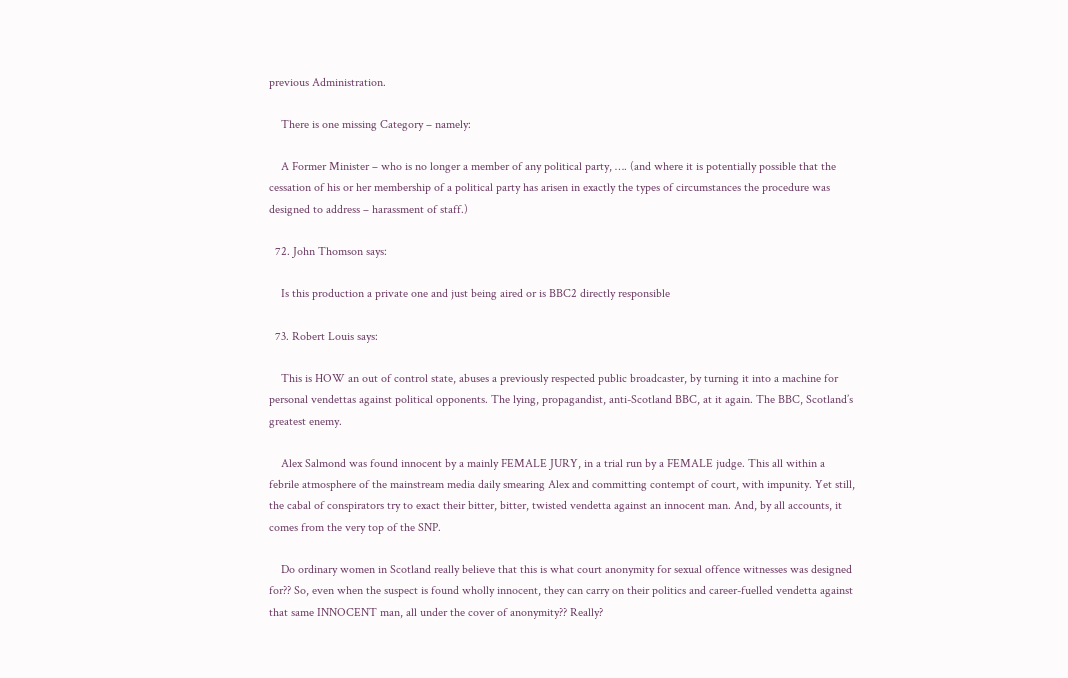previous Administration.

    There is one missing Category – namely:

    A Former Minister – who is no longer a member of any political party, …. (and where it is potentially possible that the cessation of his or her membership of a political party has arisen in exactly the types of circumstances the procedure was designed to address – harassment of staff.)

  72. John Thomson says:

    Is this production a private one and just being aired or is BBC2 directly responsible

  73. Robert Louis says:

    This is HOW an out of control state, abuses a previously respected public broadcaster, by turning it into a machine for personal vendettas against political opponents. The lying, propagandist, anti-Scotland BBC, at it again. The BBC, Scotland’s greatest enemy.

    Alex Salmond was found innocent by a mainly FEMALE JURY, in a trial run by a FEMALE judge. This all within a febrile atmosphere of the mainstream media daily smearing Alex and committing contempt of court, with impunity. Yet still, the cabal of conspirators try to exact their bitter, bitter, twisted vendetta against an innocent man. And, by all accounts, it comes from the very top of the SNP.

    Do ordinary women in Scotland really believe that this is what court anonymity for sexual offence witnesses was designed for?? So, even when the suspect is found wholly innocent, they can carry on their politics and career-fuelled vendetta against that same INNOCENT man, all under the cover of anonymity?? Really?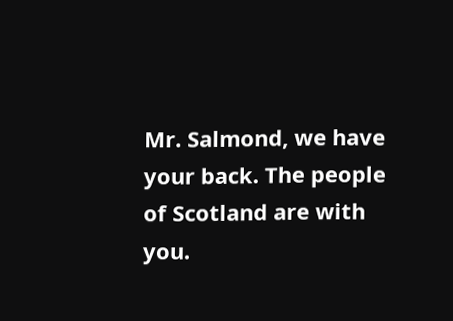Mr. Salmond, we have your back. The people of Scotland are with you.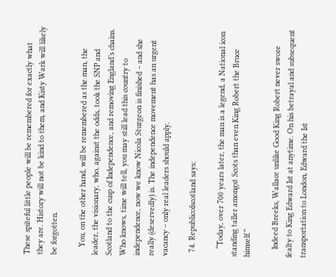These spiteful little people will be remembered for exactly what they are. History will not be kind to them, and Kisty Wark will likely be forgotten.

    You, on the other hand, will be remembered as the man, the leader, the visionary, who, against the odds, took the SNP and Scotland to the cusp of Independence, and removing England’s chains. Who knows, time will tell, you may still lead this country to independence, now we know Nicola Sturgeon is finished – and she really (deservedly) is. The independence movement has an urgent vacancy – only real leaders should apply.

  74. Republicofscotland says:

    “Today, over 700 years later, the man is a legend, a National icon standing taller amongst Scots than even King Robert the Bruce himself.”

    Indeed Breeks, Wallace unlike Good King Robert never swore fealty to King Edward Ist at anytime. On his betrayal and subsequent transportation to London, Edward the Ist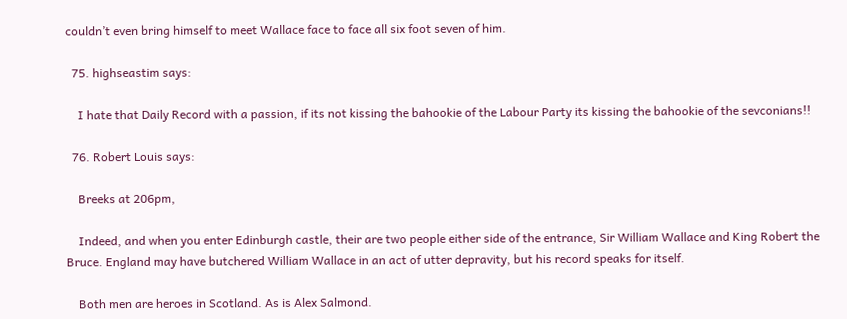couldn’t even bring himself to meet Wallace face to face all six foot seven of him.

  75. highseastim says:

    I hate that Daily Record with a passion, if its not kissing the bahookie of the Labour Party its kissing the bahookie of the sevconians!!

  76. Robert Louis says:

    Breeks at 206pm,

    Indeed, and when you enter Edinburgh castle, their are two people either side of the entrance, Sir William Wallace and King Robert the Bruce. England may have butchered William Wallace in an act of utter depravity, but his record speaks for itself.

    Both men are heroes in Scotland. As is Alex Salmond.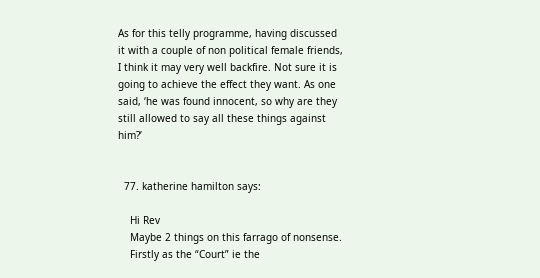As for this telly programme, having discussed it with a couple of non political female friends, I think it may very well backfire. Not sure it is going to achieve the effect they want. As one said, ‘he was found innocent, so why are they still allowed to say all these things against him?’


  77. katherine hamilton says:

    Hi Rev
    Maybe 2 things on this farrago of nonsense.
    Firstly as the “Court” ie the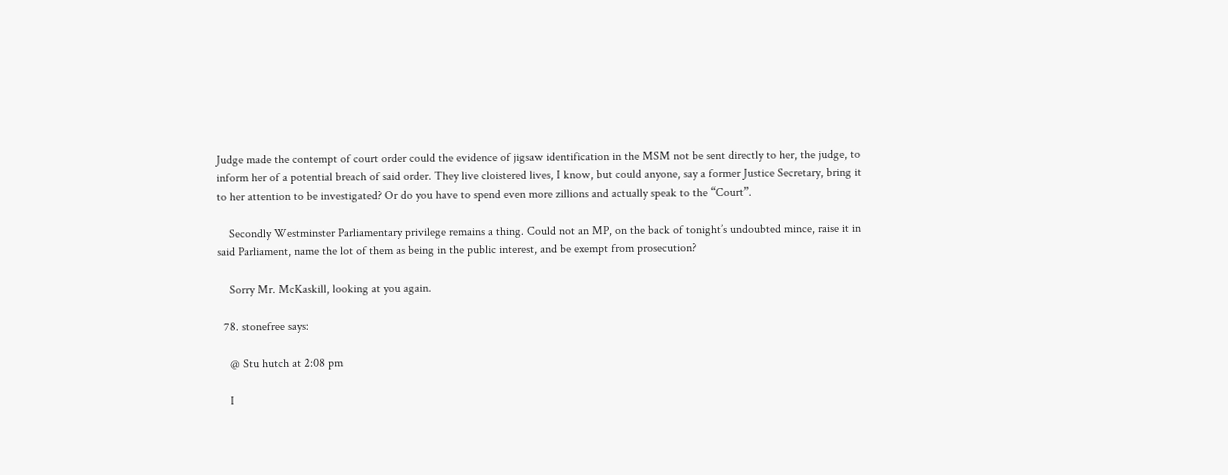Judge made the contempt of court order could the evidence of jigsaw identification in the MSM not be sent directly to her, the judge, to inform her of a potential breach of said order. They live cloistered lives, I know, but could anyone, say a former Justice Secretary, bring it to her attention to be investigated? Or do you have to spend even more zillions and actually speak to the “Court”.

    Secondly Westminster Parliamentary privilege remains a thing. Could not an MP, on the back of tonight’s undoubted mince, raise it in said Parliament, name the lot of them as being in the public interest, and be exempt from prosecution?

    Sorry Mr. McKaskill, looking at you again.

  78. stonefree says:

    @ Stu hutch at 2:08 pm

    I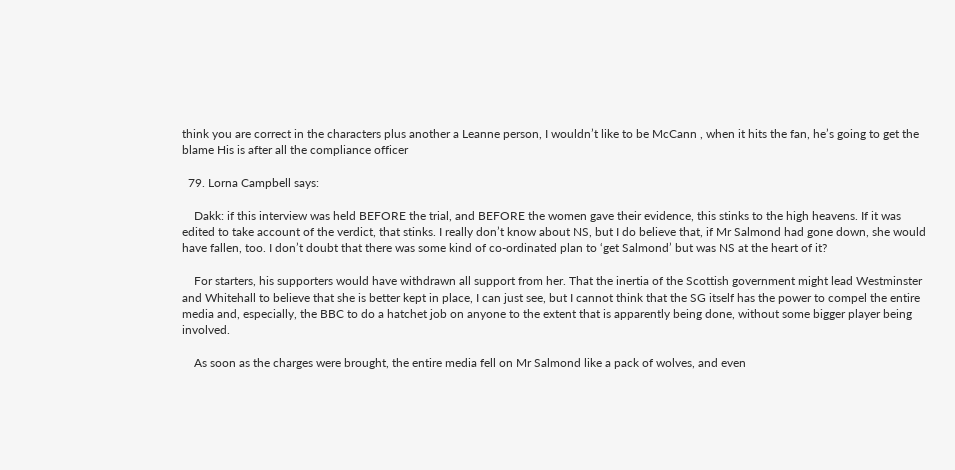think you are correct in the characters plus another a Leanne person, I wouldn’t like to be McCann , when it hits the fan, he’s going to get the blame His is after all the compliance officer

  79. Lorna Campbell says:

    Dakk: if this interview was held BEFORE the trial, and BEFORE the women gave their evidence, this stinks to the high heavens. If it was edited to take account of the verdict, that stinks. I really don’t know about NS, but I do believe that, if Mr Salmond had gone down, she would have fallen, too. I don’t doubt that there was some kind of co-ordinated plan to ‘get Salmond’ but was NS at the heart of it?

    For starters, his supporters would have withdrawn all support from her. That the inertia of the Scottish government might lead Westminster and Whitehall to believe that she is better kept in place, I can just see, but I cannot think that the SG itself has the power to compel the entire media and, especially, the BBC to do a hatchet job on anyone to the extent that is apparently being done, without some bigger player being involved.

    As soon as the charges were brought, the entire media fell on Mr Salmond like a pack of wolves, and even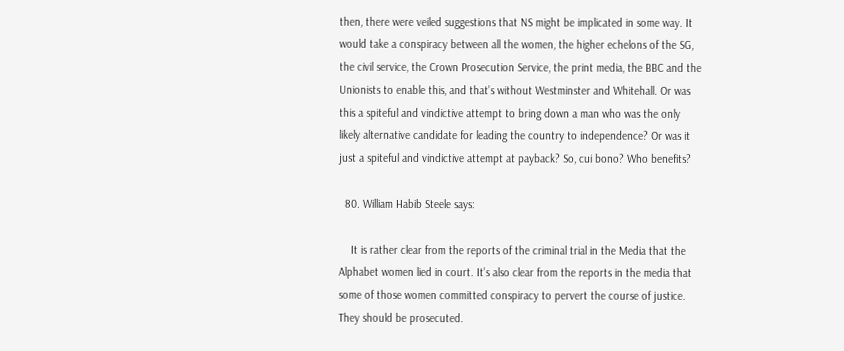then, there were veiled suggestions that NS might be implicated in some way. It would take a conspiracy between all the women, the higher echelons of the SG, the civil service, the Crown Prosecution Service, the print media, the BBC and the Unionists to enable this, and that’s without Westminster and Whitehall. Or was this a spiteful and vindictive attempt to bring down a man who was the only likely alternative candidate for leading the country to independence? Or was it just a spiteful and vindictive attempt at payback? So, cui bono? Who benefits?

  80. William Habib Steele says:

    It is rather clear from the reports of the criminal trial in the Media that the Alphabet women lied in court. It’s also clear from the reports in the media that some of those women committed conspiracy to pervert the course of justice. They should be prosecuted.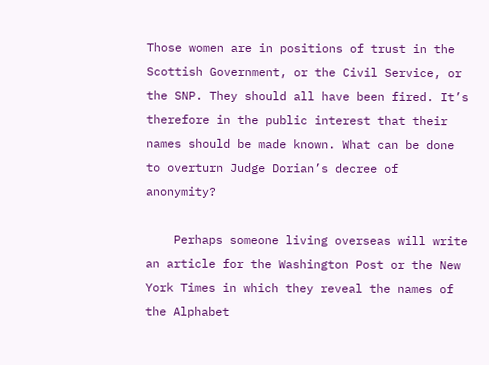Those women are in positions of trust in the Scottish Government, or the Civil Service, or the SNP. They should all have been fired. It’s therefore in the public interest that their names should be made known. What can be done to overturn Judge Dorian’s decree of anonymity?

    Perhaps someone living overseas will write an article for the Washington Post or the New York Times in which they reveal the names of the Alphabet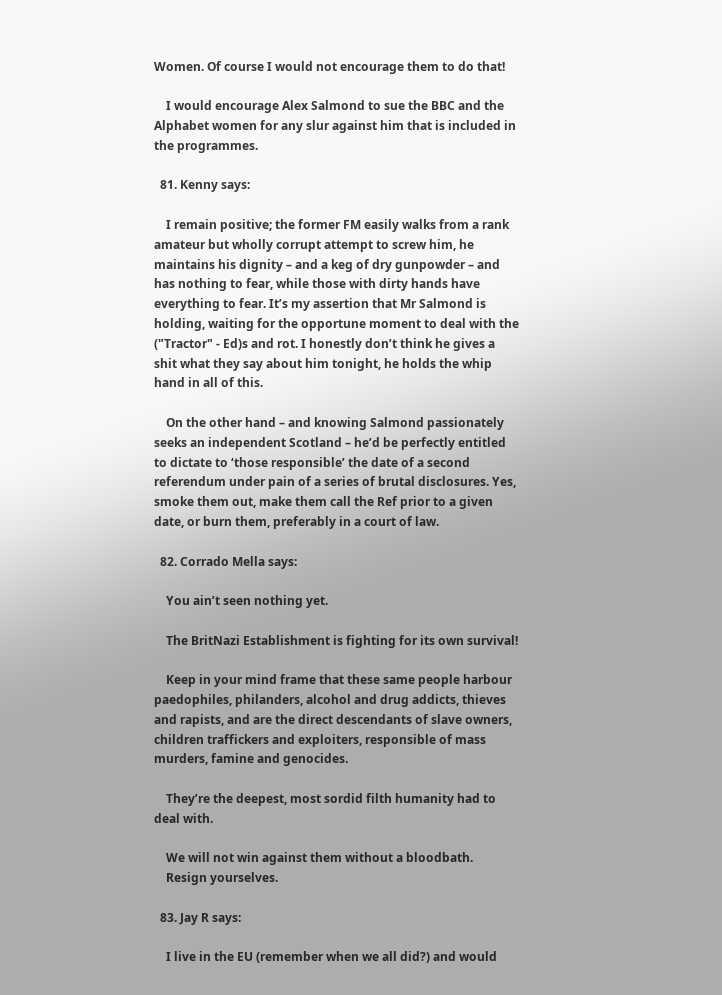Women. Of course I would not encourage them to do that!

    I would encourage Alex Salmond to sue the BBC and the Alphabet women for any slur against him that is included in the programmes.

  81. Kenny says:

    I remain positive; the former FM easily walks from a rank amateur but wholly corrupt attempt to screw him, he maintains his dignity – and a keg of dry gunpowder – and has nothing to fear, while those with dirty hands have everything to fear. It’s my assertion that Mr Salmond is holding, waiting for the opportune moment to deal with the ("Tractor" - Ed)s and rot. I honestly don’t think he gives a shit what they say about him tonight, he holds the whip hand in all of this.

    On the other hand – and knowing Salmond passionately seeks an independent Scotland – he’d be perfectly entitled to dictate to ‘those responsible’ the date of a second referendum under pain of a series of brutal disclosures. Yes, smoke them out, make them call the Ref prior to a given date, or burn them, preferably in a court of law.

  82. Corrado Mella says:

    You ain’t seen nothing yet.

    The BritNazi Establishment is fighting for its own survival!

    Keep in your mind frame that these same people harbour paedophiles, philanders, alcohol and drug addicts, thieves and rapists, and are the direct descendants of slave owners, children traffickers and exploiters, responsible of mass murders, famine and genocides.

    They’re the deepest, most sordid filth humanity had to deal with.

    We will not win against them without a bloodbath.
    Resign yourselves.

  83. Jay R says:

    I live in the EU (remember when we all did?) and would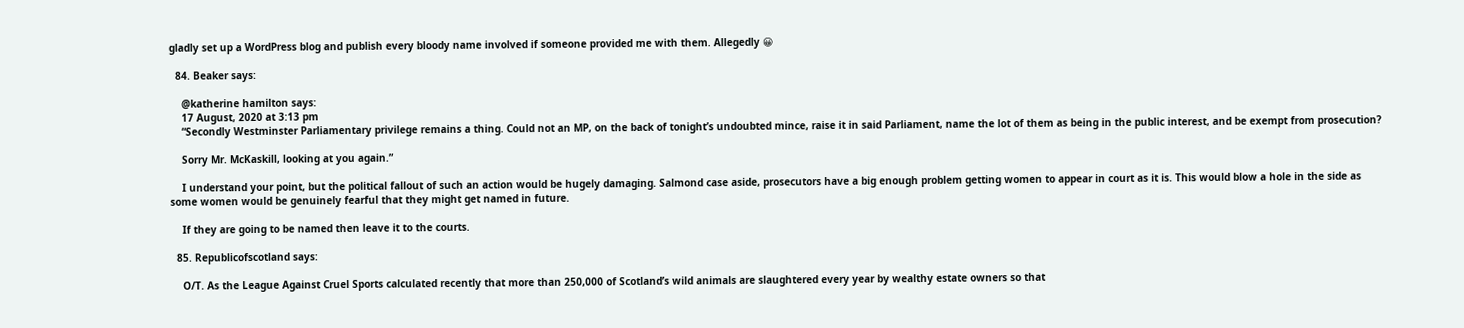gladly set up a WordPress blog and publish every bloody name involved if someone provided me with them. Allegedly 😀

  84. Beaker says:

    @katherine hamilton says:
    17 August, 2020 at 3:13 pm
    “Secondly Westminster Parliamentary privilege remains a thing. Could not an MP, on the back of tonight’s undoubted mince, raise it in said Parliament, name the lot of them as being in the public interest, and be exempt from prosecution?

    Sorry Mr. McKaskill, looking at you again.”

    I understand your point, but the political fallout of such an action would be hugely damaging. Salmond case aside, prosecutors have a big enough problem getting women to appear in court as it is. This would blow a hole in the side as some women would be genuinely fearful that they might get named in future.

    If they are going to be named then leave it to the courts.

  85. Republicofscotland says:

    O/T. As the League Against Cruel Sports calculated recently that more than 250,000 of Scotland’s wild animals are slaughtered every year by wealthy estate owners so that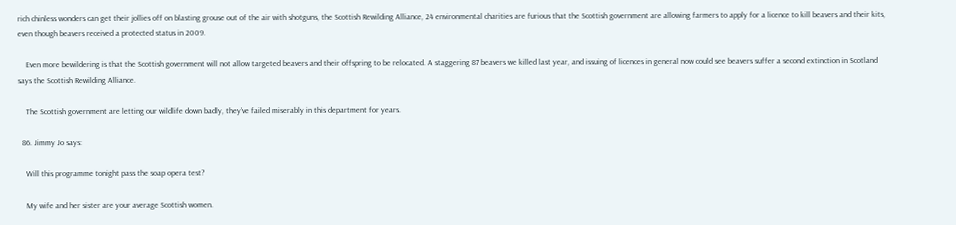rich chinless wonders can get their jollies off on blasting grouse out of the air with shotguns, the Scottish Rewilding Alliance, 24 environmental charities are furious that the Scottish government are allowing farmers to apply for a licence to kill beavers and their kits, even though beavers received a protected status in 2009.

    Even more bewildering is that the Scottish government will not allow targeted beavers and their offspring to be relocated. A staggering 87 beavers we killed last year, and issuing of licences in general now could see beavers suffer a second extinction in Scotland says the Scottish Rewilding Alliance.

    The Scottish government are letting our wildlife down badly, they’ve failed miserably in this department for years.

  86. Jimmy Jo says:

    Will this programme tonight pass the soap opera test?

    My wife and her sister are your average Scottish women.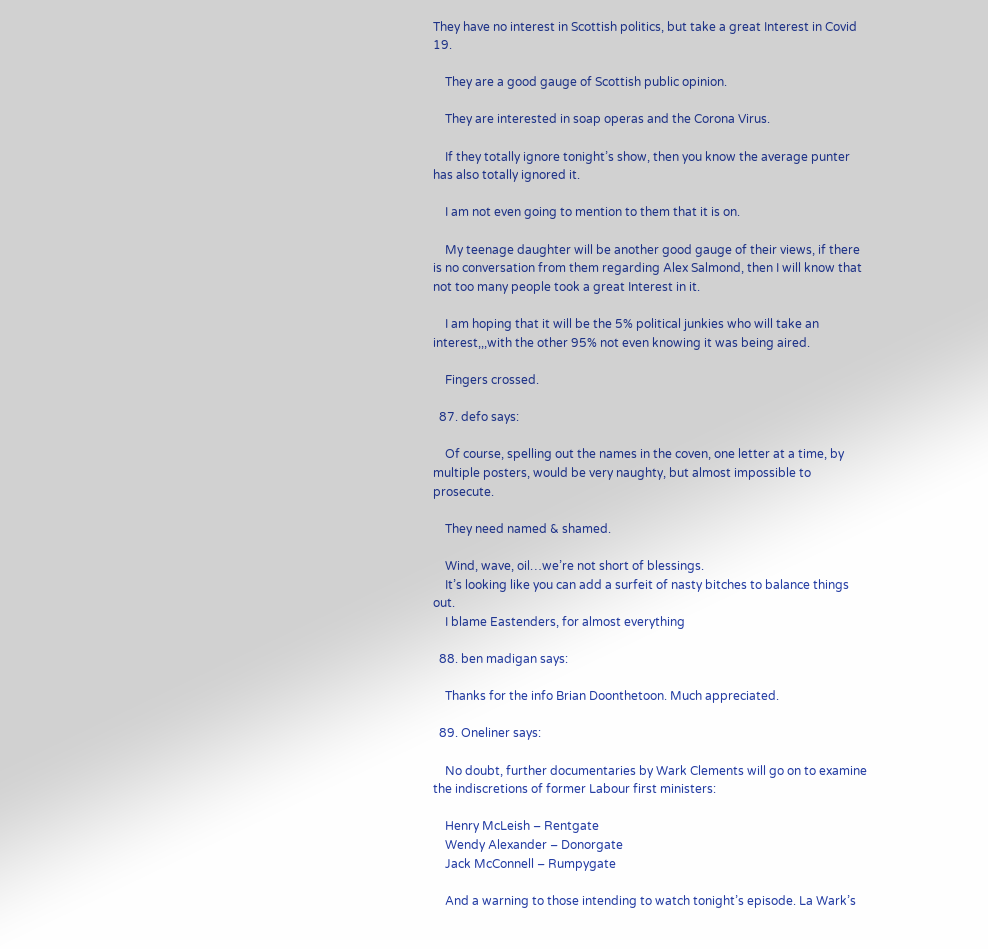They have no interest in Scottish politics, but take a great Interest in Covid 19.

    They are a good gauge of Scottish public opinion.

    They are interested in soap operas and the Corona Virus.

    If they totally ignore tonight’s show, then you know the average punter has also totally ignored it.

    I am not even going to mention to them that it is on.

    My teenage daughter will be another good gauge of their views, if there is no conversation from them regarding Alex Salmond, then I will know that not too many people took a great Interest in it.

    I am hoping that it will be the 5% political junkies who will take an interest,,,with the other 95% not even knowing it was being aired.

    Fingers crossed.

  87. defo says:

    Of course, spelling out the names in the coven, one letter at a time, by multiple posters, would be very naughty, but almost impossible to prosecute.

    They need named & shamed.

    Wind, wave, oil…we’re not short of blessings.
    It’s looking like you can add a surfeit of nasty bitches to balance things out.
    I blame Eastenders, for almost everything

  88. ben madigan says:

    Thanks for the info Brian Doonthetoon. Much appreciated.

  89. Oneliner says:

    No doubt, further documentaries by Wark Clements will go on to examine the indiscretions of former Labour first ministers:

    Henry McLeish – Rentgate
    Wendy Alexander – Donorgate
    Jack McConnell – Rumpygate

    And a warning to those intending to watch tonight’s episode. La Wark’s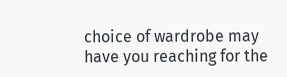choice of wardrobe may have you reaching for the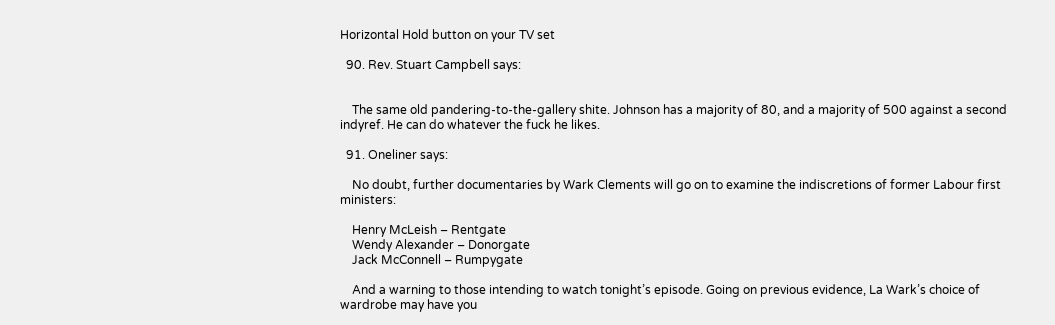Horizontal Hold button on your TV set

  90. Rev. Stuart Campbell says:


    The same old pandering-to-the-gallery shite. Johnson has a majority of 80, and a majority of 500 against a second indyref. He can do whatever the fuck he likes.

  91. Oneliner says:

    No doubt, further documentaries by Wark Clements will go on to examine the indiscretions of former Labour first ministers:

    Henry McLeish – Rentgate
    Wendy Alexander – Donorgate
    Jack McConnell – Rumpygate

    And a warning to those intending to watch tonight’s episode. Going on previous evidence, La Wark’s choice of wardrobe may have you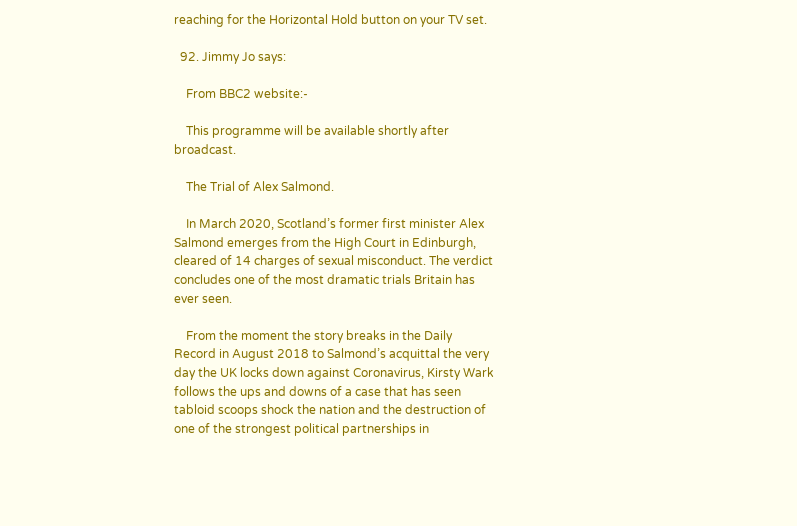reaching for the Horizontal Hold button on your TV set.

  92. Jimmy Jo says:

    From BBC2 website:-

    This programme will be available shortly after broadcast.

    The Trial of Alex Salmond.

    In March 2020, Scotland’s former first minister Alex Salmond emerges from the High Court in Edinburgh, cleared of 14 charges of sexual misconduct. The verdict concludes one of the most dramatic trials Britain has ever seen.

    From the moment the story breaks in the Daily Record in August 2018 to Salmond’s acquittal the very day the UK locks down against Coronavirus, Kirsty Wark follows the ups and downs of a case that has seen tabloid scoops shock the nation and the destruction of one of the strongest political partnerships in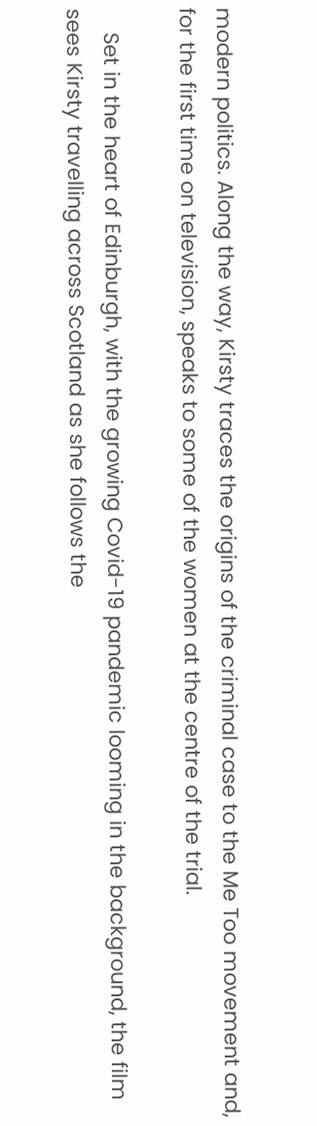modern politics. Along the way, Kirsty traces the origins of the criminal case to the Me Too movement and, for the first time on television, speaks to some of the women at the centre of the trial.

    Set in the heart of Edinburgh, with the growing Covid-19 pandemic looming in the background, the film sees Kirsty travelling across Scotland as she follows the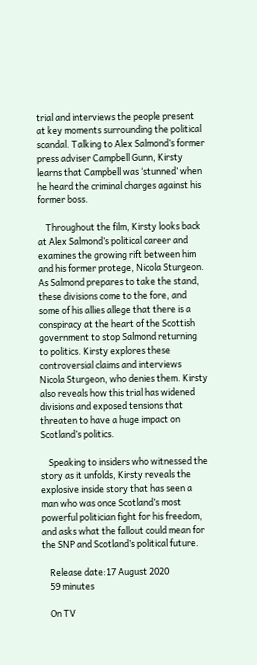trial and interviews the people present at key moments surrounding the political scandal. Talking to Alex Salmond’s former press adviser Campbell Gunn, Kirsty learns that Campbell was ‘stunned’ when he heard the criminal charges against his former boss.

    Throughout the film, Kirsty looks back at Alex Salmond’s political career and examines the growing rift between him and his former protege, Nicola Sturgeon. As Salmond prepares to take the stand, these divisions come to the fore, and some of his allies allege that there is a conspiracy at the heart of the Scottish government to stop Salmond returning to politics. Kirsty explores these controversial claims and interviews Nicola Sturgeon, who denies them. Kirsty also reveals how this trial has widened divisions and exposed tensions that threaten to have a huge impact on Scotland’s politics.

    Speaking to insiders who witnessed the story as it unfolds, Kirsty reveals the explosive inside story that has seen a man who was once Scotland’s most powerful politician fight for his freedom, and asks what the fallout could mean for the SNP and Scotland’s political future.

    Release date:17 August 2020
    59 minutes

    On TV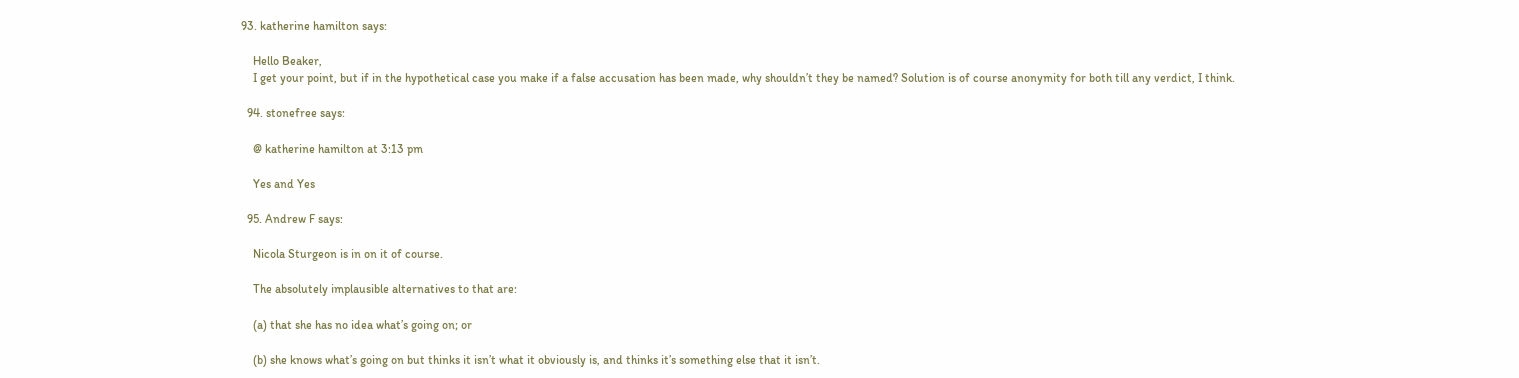93. katherine hamilton says:

    Hello Beaker,
    I get your point, but if in the hypothetical case you make if a false accusation has been made, why shouldn’t they be named? Solution is of course anonymity for both till any verdict, I think.

  94. stonefree says:

    @ katherine hamilton at 3:13 pm

    Yes and Yes

  95. Andrew F says:

    Nicola Sturgeon is in on it of course.

    The absolutely implausible alternatives to that are:

    (a) that she has no idea what’s going on; or

    (b) she knows what’s going on but thinks it isn’t what it obviously is, and thinks it’s something else that it isn’t.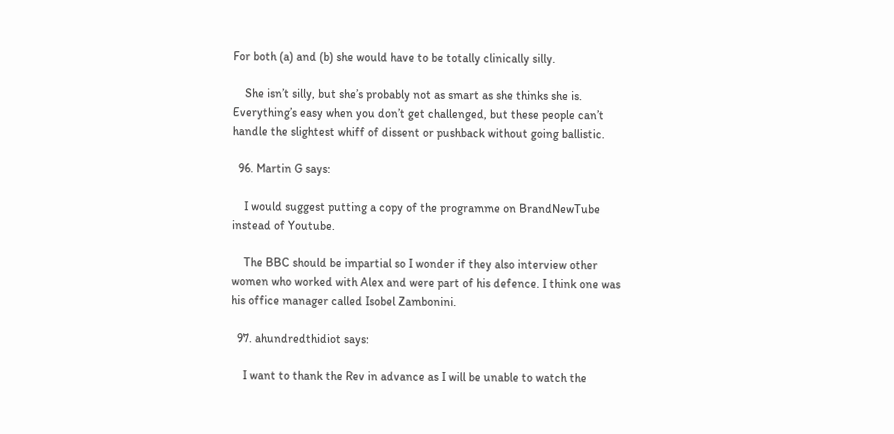For both (a) and (b) she would have to be totally clinically silly.

    She isn’t silly, but she’s probably not as smart as she thinks she is. Everything’s easy when you don’t get challenged, but these people can’t handle the slightest whiff of dissent or pushback without going ballistic.

  96. Martin G says:

    I would suggest putting a copy of the programme on BrandNewTube instead of Youtube.

    The BBC should be impartial so I wonder if they also interview other women who worked with Alex and were part of his defence. I think one was his office manager called Isobel Zambonini.

  97. ahundredthidiot says:

    I want to thank the Rev in advance as I will be unable to watch the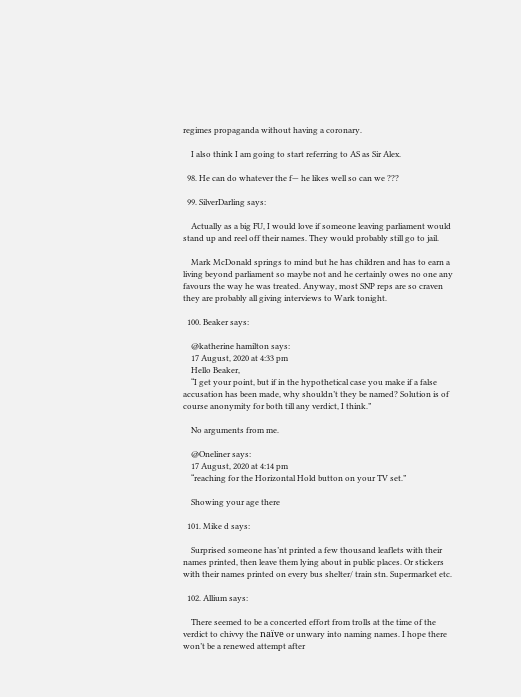regimes propaganda without having a coronary.

    I also think I am going to start referring to AS as Sir Alex.

  98. He can do whatever the f— he likes well so can we ???

  99. SilverDarling says:

    Actually as a big FU, I would love if someone leaving parliament would stand up and reel off their names. They would probably still go to jail.

    Mark McDonald springs to mind but he has children and has to earn a living beyond parliament so maybe not and he certainly owes no one any favours the way he was treated. Anyway, most SNP reps are so craven they are probably all giving interviews to Wark tonight.

  100. Beaker says:

    @katherine hamilton says:
    17 August, 2020 at 4:33 pm
    Hello Beaker,
    “I get your point, but if in the hypothetical case you make if a false accusation has been made, why shouldn’t they be named? Solution is of course anonymity for both till any verdict, I think.”

    No arguments from me.

    @Oneliner says:
    17 August, 2020 at 4:14 pm
    “reaching for the Horizontal Hold button on your TV set.”

    Showing your age there

  101. Mike d says:

    Surprised someone has’nt printed a few thousand leaflets with their names printed, then leave them lying about in public places. Or stickers with their names printed on every bus shelter/ train stn. Supermarket etc.

  102. Allium says:

    There seemed to be a concerted effort from trolls at the time of the verdict to chivvy the naïve or unwary into naming names. I hope there won’t be a renewed attempt after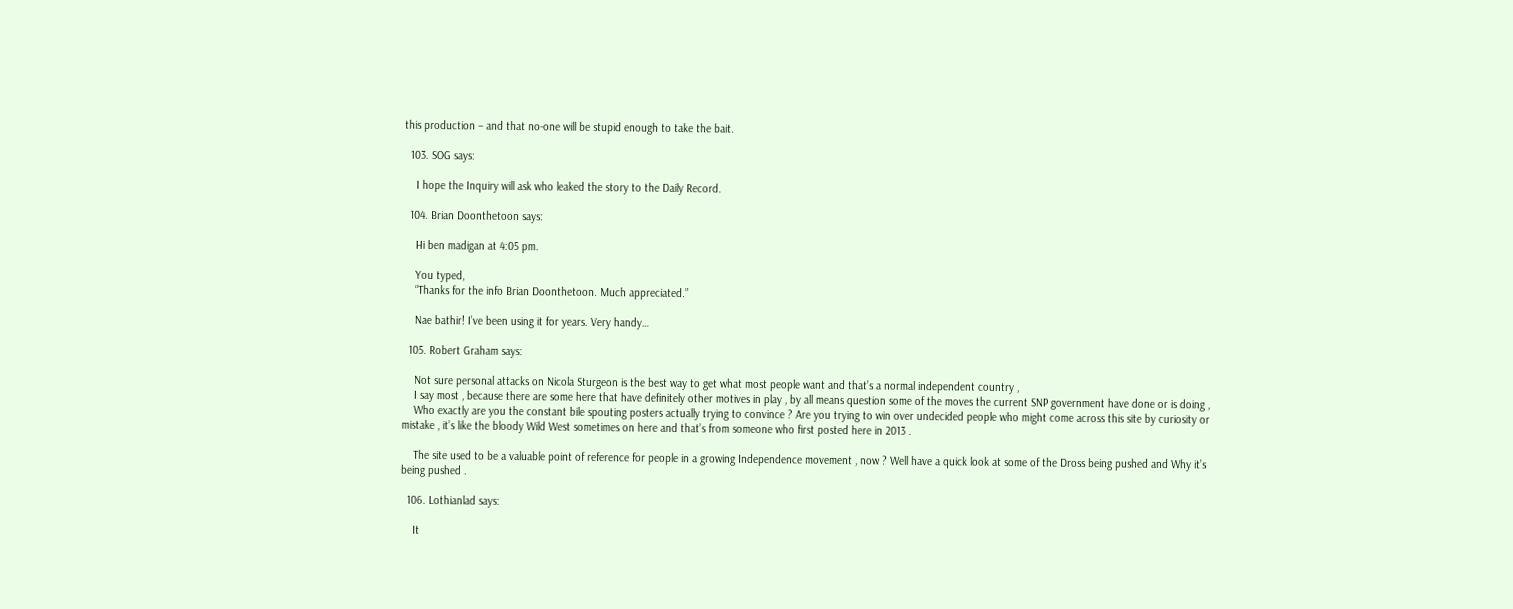this production – and that no-one will be stupid enough to take the bait.

  103. SOG says:

    I hope the Inquiry will ask who leaked the story to the Daily Record.

  104. Brian Doonthetoon says:

    Hi ben madigan at 4:05 pm.

    You typed,
    “Thanks for the info Brian Doonthetoon. Much appreciated.”

    Nae bathir! I’ve been using it for years. Very handy…

  105. Robert Graham says:

    Not sure personal attacks on Nicola Sturgeon is the best way to get what most people want and that’s a normal independent country ,
    I say most , because there are some here that have definitely other motives in play , by all means question some of the moves the current SNP government have done or is doing ,
    Who exactly are you the constant bile spouting posters actually trying to convince ? Are you trying to win over undecided people who might come across this site by curiosity or mistake , it’s like the bloody Wild West sometimes on here and that’s from someone who first posted here in 2013 .

    The site used to be a valuable point of reference for people in a growing Independence movement , now ? Well have a quick look at some of the Dross being pushed and Why it’s being pushed .

  106. Lothianlad says:

    It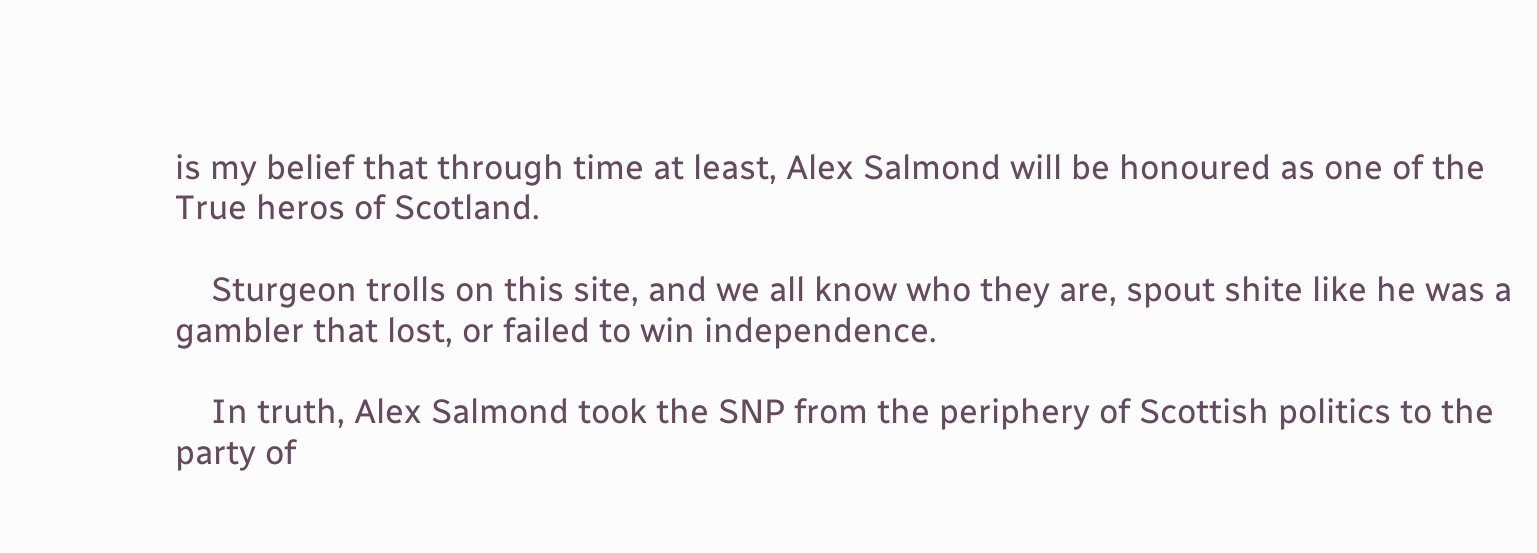is my belief that through time at least, Alex Salmond will be honoured as one of the True heros of Scotland.

    Sturgeon trolls on this site, and we all know who they are, spout shite like he was a gambler that lost, or failed to win independence.

    In truth, Alex Salmond took the SNP from the periphery of Scottish politics to the party of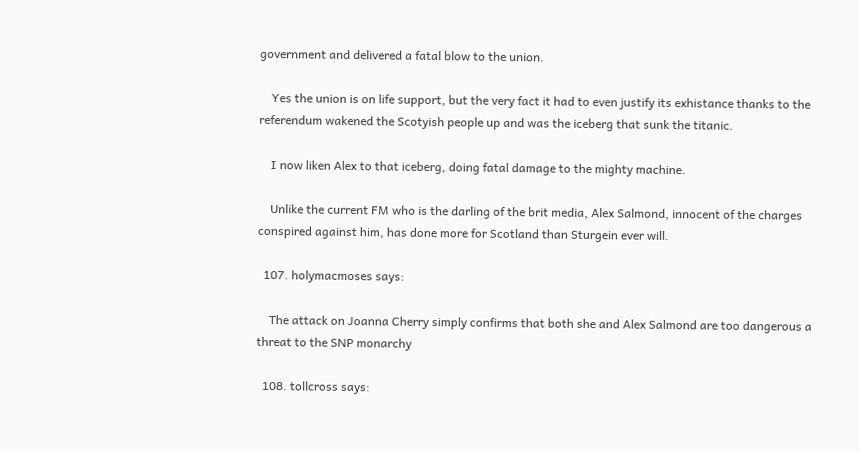government and delivered a fatal blow to the union.

    Yes the union is on life support, but the very fact it had to even justify its exhistance thanks to the referendum wakened the Scotyish people up and was the iceberg that sunk the titanic.

    I now liken Alex to that iceberg, doing fatal damage to the mighty machine.

    Unlike the current FM who is the darling of the brit media, Alex Salmond, innocent of the charges conspired against him, has done more for Scotland than Sturgein ever will.

  107. holymacmoses says:

    The attack on Joanna Cherry simply confirms that both she and Alex Salmond are too dangerous a threat to the SNP monarchy

  108. tollcross says: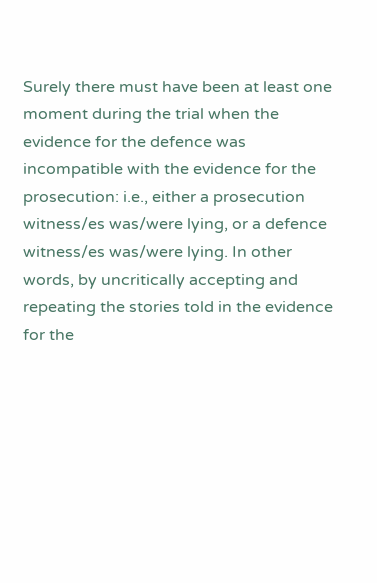Surely there must have been at least one moment during the trial when the evidence for the defence was incompatible with the evidence for the prosecution: i.e., either a prosecution witness/es was/were lying, or a defence witness/es was/were lying. In other words, by uncritically accepting and repeating the stories told in the evidence for the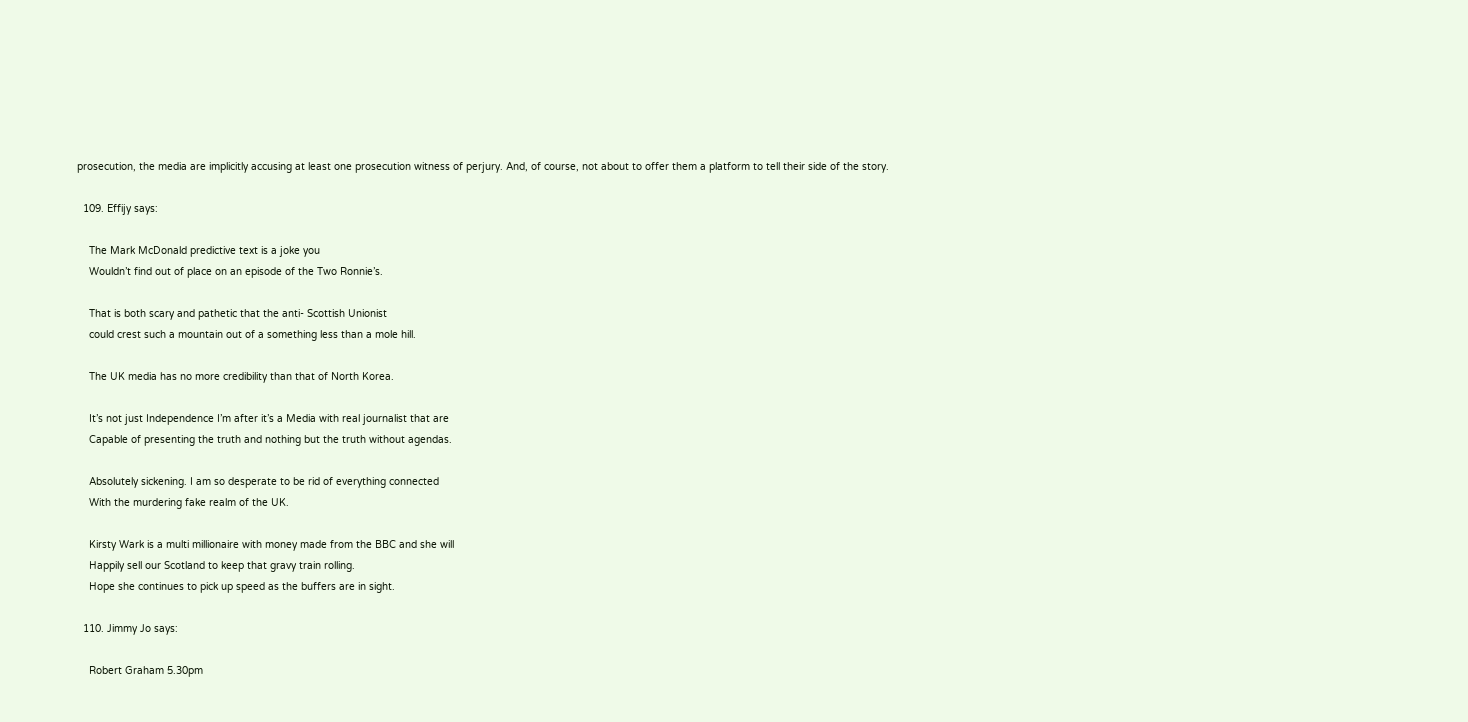prosecution, the media are implicitly accusing at least one prosecution witness of perjury. And, of course, not about to offer them a platform to tell their side of the story.

  109. Effijy says:

    The Mark McDonald predictive text is a joke you
    Wouldn’t find out of place on an episode of the Two Ronnie’s.

    That is both scary and pathetic that the anti- Scottish Unionist
    could crest such a mountain out of a something less than a mole hill.

    The UK media has no more credibility than that of North Korea.

    It’s not just Independence I’m after it’s a Media with real journalist that are
    Capable of presenting the truth and nothing but the truth without agendas.

    Absolutely sickening. I am so desperate to be rid of everything connected
    With the murdering fake realm of the UK.

    Kirsty Wark is a multi millionaire with money made from the BBC and she will
    Happily sell our Scotland to keep that gravy train rolling.
    Hope she continues to pick up speed as the buffers are in sight.

  110. Jimmy Jo says:

    Robert Graham 5.30pm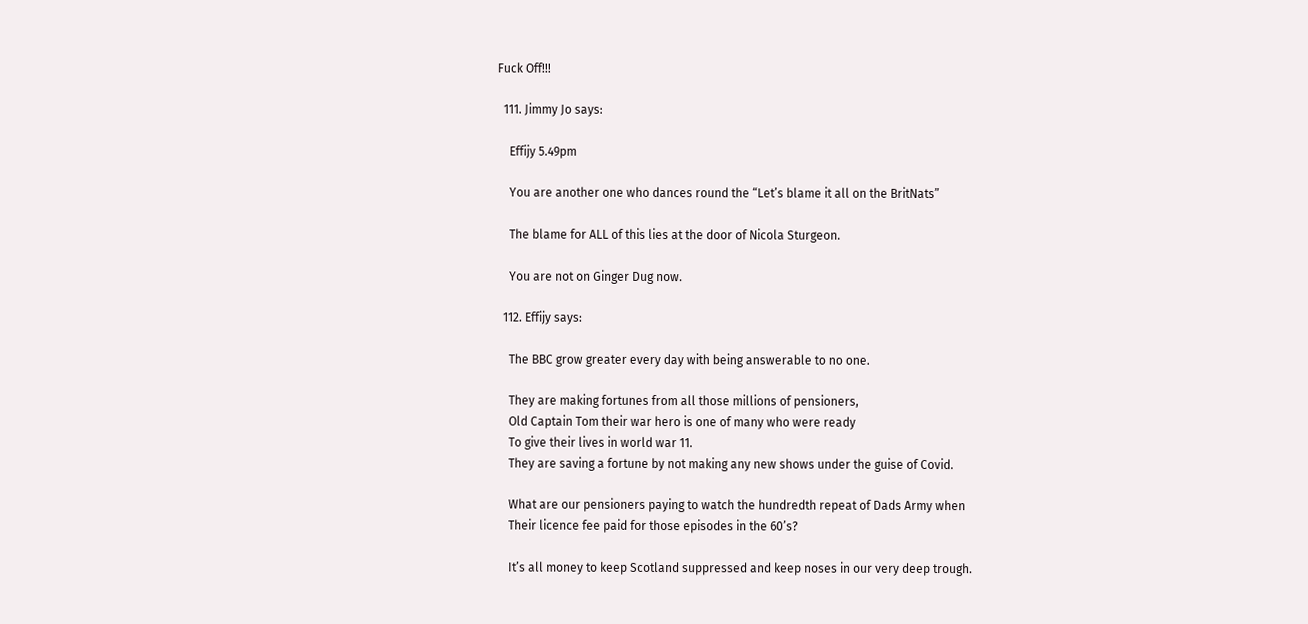Fuck Off!!!

  111. Jimmy Jo says:

    Effijy 5.49pm

    You are another one who dances round the “Let’s blame it all on the BritNats”

    The blame for ALL of this lies at the door of Nicola Sturgeon.

    You are not on Ginger Dug now.

  112. Effijy says:

    The BBC grow greater every day with being answerable to no one.

    They are making fortunes from all those millions of pensioners,
    Old Captain Tom their war hero is one of many who were ready
    To give their lives in world war 11.
    They are saving a fortune by not making any new shows under the guise of Covid.

    What are our pensioners paying to watch the hundredth repeat of Dads Army when
    Their licence fee paid for those episodes in the 60’s?

    It’s all money to keep Scotland suppressed and keep noses in our very deep trough.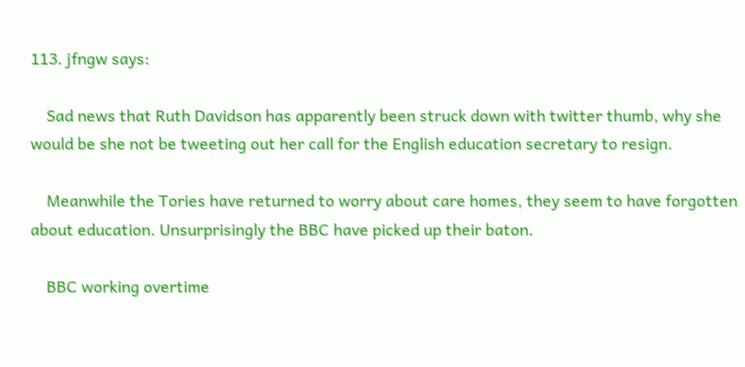113. jfngw says:

    Sad news that Ruth Davidson has apparently been struck down with twitter thumb, why she would be she not be tweeting out her call for the English education secretary to resign.

    Meanwhile the Tories have returned to worry about care homes, they seem to have forgotten about education. Unsurprisingly the BBC have picked up their baton.

    BBC working overtime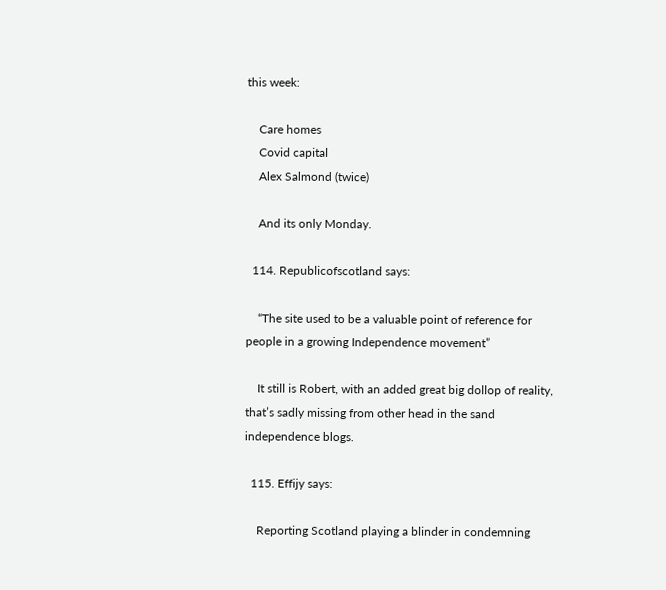this week:

    Care homes
    Covid capital
    Alex Salmond (twice)

    And its only Monday.

  114. Republicofscotland says:

    “The site used to be a valuable point of reference for people in a growing Independence movement”

    It still is Robert, with an added great big dollop of reality, that’s sadly missing from other head in the sand independence blogs.

  115. Effijy says:

    Reporting Scotland playing a blinder in condemning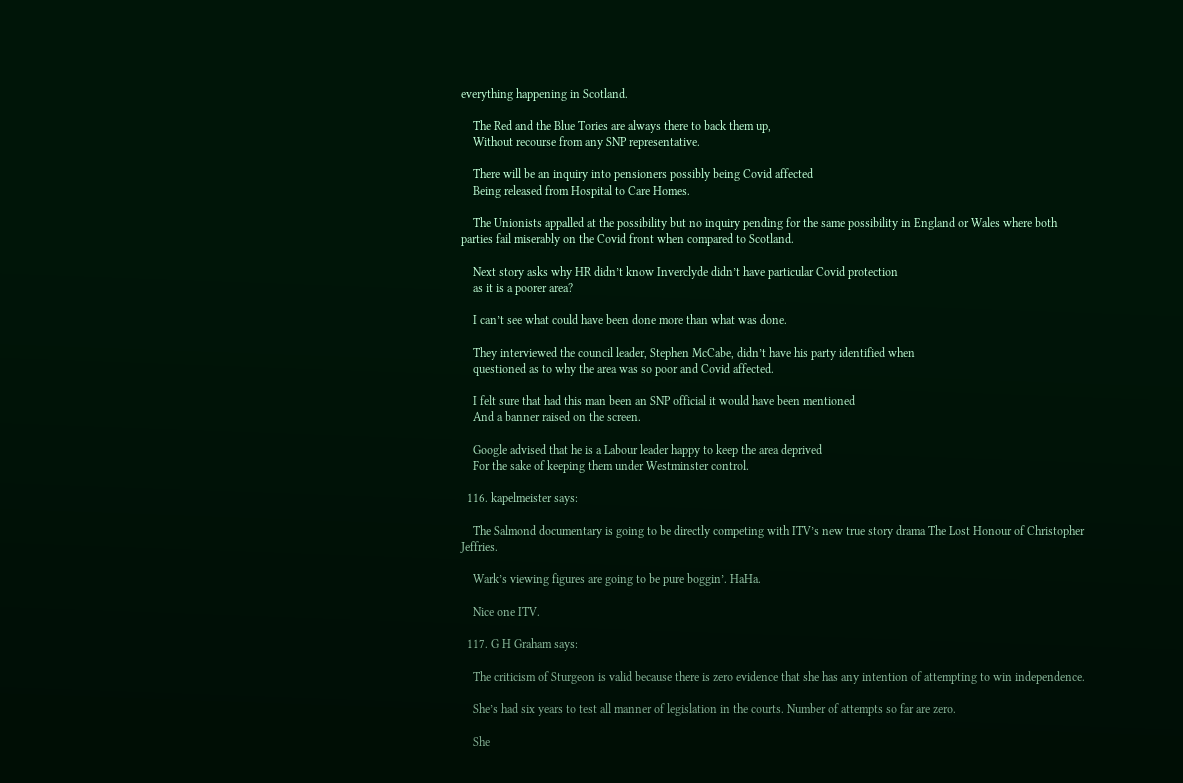everything happening in Scotland.

    The Red and the Blue Tories are always there to back them up,
    Without recourse from any SNP representative.

    There will be an inquiry into pensioners possibly being Covid affected
    Being released from Hospital to Care Homes.

    The Unionists appalled at the possibility but no inquiry pending for the same possibility in England or Wales where both parties fail miserably on the Covid front when compared to Scotland.

    Next story asks why HR didn’t know Inverclyde didn’t have particular Covid protection
    as it is a poorer area?

    I can’t see what could have been done more than what was done.

    They interviewed the council leader, Stephen McCabe, didn’t have his party identified when
    questioned as to why the area was so poor and Covid affected.

    I felt sure that had this man been an SNP official it would have been mentioned
    And a banner raised on the screen.

    Google advised that he is a Labour leader happy to keep the area deprived
    For the sake of keeping them under Westminster control.

  116. kapelmeister says:

    The Salmond documentary is going to be directly competing with ITV’s new true story drama The Lost Honour of Christopher Jeffries.

    Wark’s viewing figures are going to be pure boggin’. HaHa.

    Nice one ITV.

  117. G H Graham says:

    The criticism of Sturgeon is valid because there is zero evidence that she has any intention of attempting to win independence.

    She’s had six years to test all manner of legislation in the courts. Number of attempts so far are zero.

    She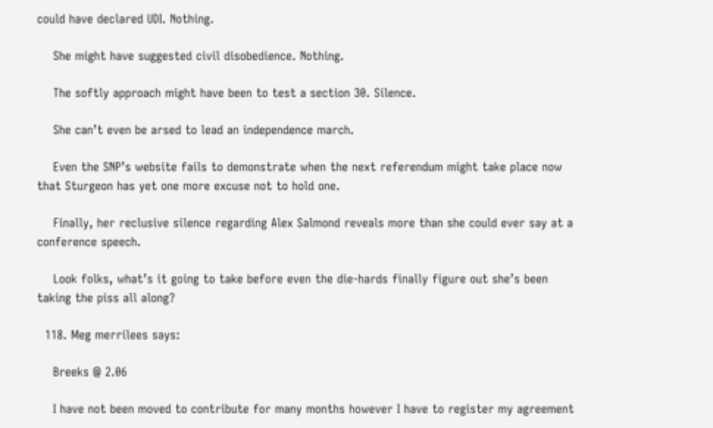could have declared UDI. Nothing.

    She might have suggested civil disobedience. Nothing.

    The softly approach might have been to test a section 30. Silence.

    She can’t even be arsed to lead an independence march.

    Even the SNP’s website fails to demonstrate when the next referendum might take place now that Sturgeon has yet one more excuse not to hold one.

    Finally, her reclusive silence regarding Alex Salmond reveals more than she could ever say at a conference speech.

    Look folks, what’s it going to take before even the die-hards finally figure out she’s been taking the piss all along?

  118. Meg merrilees says:

    Breeks @ 2.06

    I have not been moved to contribute for many months however I have to register my agreement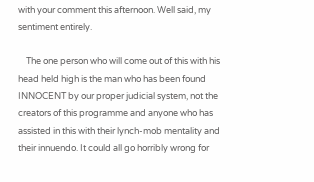with your comment this afternoon. Well said, my sentiment entirely.

    The one person who will come out of this with his head held high is the man who has been found INNOCENT by our proper judicial system, not the creators of this programme and anyone who has assisted in this with their lynch-mob mentality and their innuendo. It could all go horribly wrong for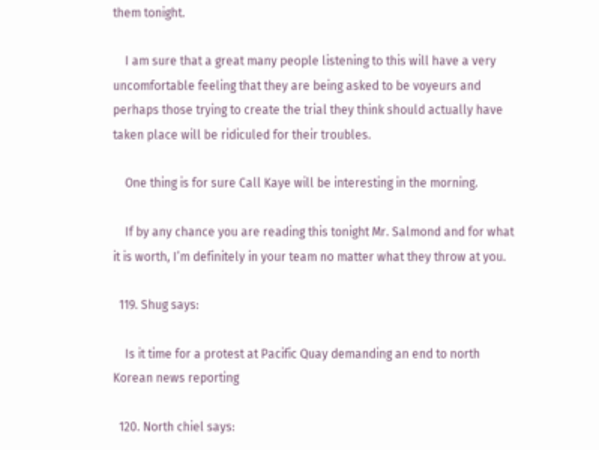them tonight.

    I am sure that a great many people listening to this will have a very uncomfortable feeling that they are being asked to be voyeurs and perhaps those trying to create the trial they think should actually have taken place will be ridiculed for their troubles.

    One thing is for sure Call Kaye will be interesting in the morning.

    If by any chance you are reading this tonight Mr. Salmond and for what it is worth, I’m definitely in your team no matter what they throw at you.

  119. Shug says:

    Is it time for a protest at Pacific Quay demanding an end to north Korean news reporting

  120. North chiel says: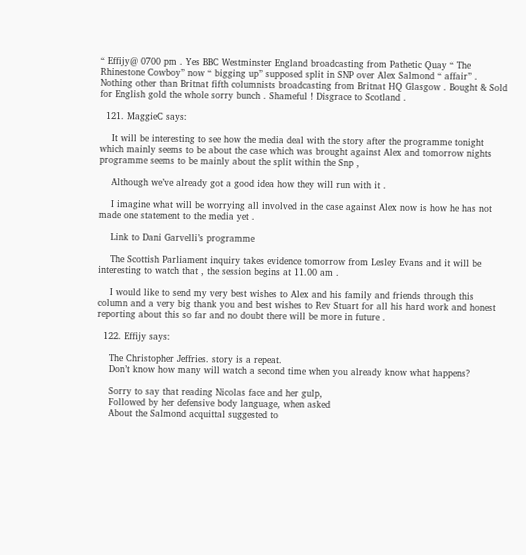“ Effijy@ 0700 pm . Yes BBC Westminster England broadcasting from Pathetic Quay “ The Rhinestone Cowboy” now “ bigging up” supposed split in SNP over Alex Salmond “ affair” . Nothing other than Britnat fifth columnists broadcasting from Britnat HQ Glasgow . Bought & Sold for English gold the whole sorry bunch . Shameful ! Disgrace to Scotland .

  121. MaggieC says:

    It will be interesting to see how the media deal with the story after the programme tonight which mainly seems to be about the case which was brought against Alex and tomorrow nights programme seems to be mainly about the split within the Snp ,

    Although we’ve already got a good idea how they will run with it .

    I imagine what will be worrying all involved in the case against Alex now is how he has not made one statement to the media yet .

    Link to Dani Garvelli’s programme

    The Scottish Parliament inquiry takes evidence tomorrow from Lesley Evans and it will be interesting to watch that , the session begins at 11.00 am .

    I would like to send my very best wishes to Alex and his family and friends through this column and a very big thank you and best wishes to Rev Stuart for all his hard work and honest reporting about this so far and no doubt there will be more in future .

  122. Effijy says:

    The Christopher Jeffries. story is a repeat.
    Don’t know how many will watch a second time when you already know what happens?

    Sorry to say that reading Nicolas face and her gulp,
    Followed by her defensive body language, when asked
    About the Salmond acquittal suggested to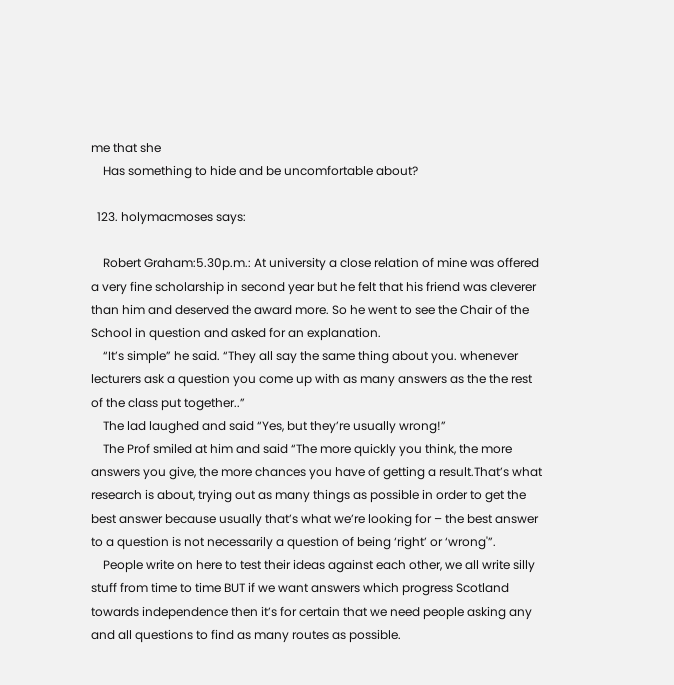me that she
    Has something to hide and be uncomfortable about?

  123. holymacmoses says:

    Robert Graham:5.30p.m.: At university a close relation of mine was offered a very fine scholarship in second year but he felt that his friend was cleverer than him and deserved the award more. So he went to see the Chair of the School in question and asked for an explanation.
    “It’s simple” he said. “They all say the same thing about you. whenever lecturers ask a question you come up with as many answers as the the rest of the class put together..”
    The lad laughed and said “Yes, but they’re usually wrong!”
    The Prof smiled at him and said “The more quickly you think, the more answers you give, the more chances you have of getting a result.That’s what research is about, trying out as many things as possible in order to get the best answer because usually that’s what we’re looking for – the best answer to a question is not necessarily a question of being ‘right’ or ‘wrong'”.
    People write on here to test their ideas against each other, we all write silly stuff from time to time BUT if we want answers which progress Scotland towards independence then it’s for certain that we need people asking any and all questions to find as many routes as possible.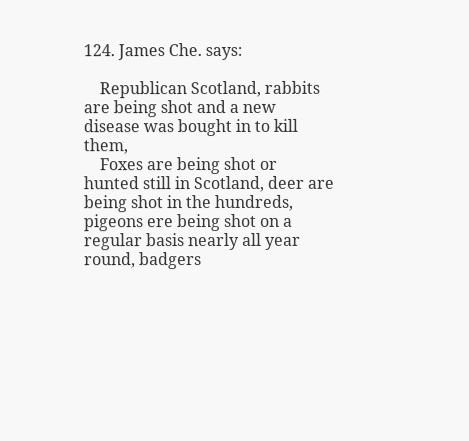124. James Che. says:

    Republican Scotland, rabbits are being shot and a new disease was bought in to kill them,
    Foxes are being shot or hunted still in Scotland, deer are being shot in the hundreds, pigeons ere being shot on a regular basis nearly all year round, badgers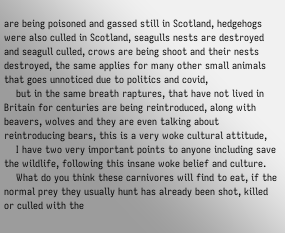are being poisoned and gassed still in Scotland, hedgehogs were also culled in Scotland, seagulls nests are destroyed and seagull culled, crows are being shoot and their nests destroyed, the same applies for many other small animals that goes unnoticed due to politics and covid,
    but in the same breath raptures, that have not lived in Britain for centuries are being reintroduced, along with beavers, wolves and they are even talking about reintroducing bears, this is a very woke cultural attitude,
    I have two very important points to anyone including save the wildlife, following this insane woke belief and culture.
    What do you think these carnivores will find to eat, if the normal prey they usually hunt has already been shot, killed or culled with the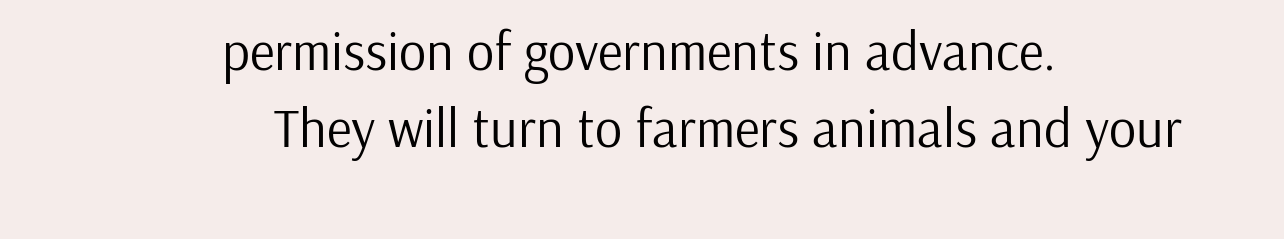permission of governments in advance.
    They will turn to farmers animals and your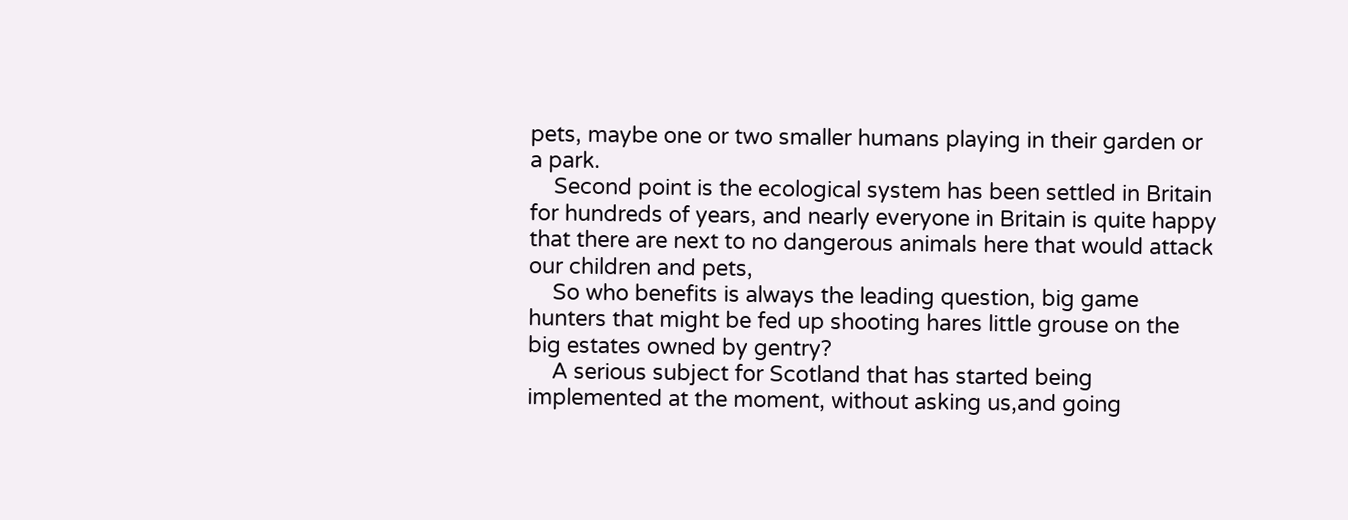pets, maybe one or two smaller humans playing in their garden or a park.
    Second point is the ecological system has been settled in Britain for hundreds of years, and nearly everyone in Britain is quite happy that there are next to no dangerous animals here that would attack our children and pets,
    So who benefits is always the leading question, big game hunters that might be fed up shooting hares little grouse on the big estates owned by gentry?
    A serious subject for Scotland that has started being implemented at the moment, without asking us,and going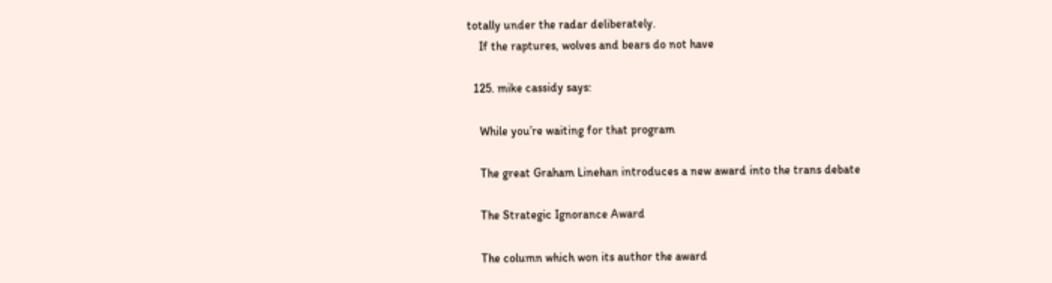totally under the radar deliberately.
    If the raptures, wolves and bears do not have

  125. mike cassidy says:

    While you’re waiting for that program

    The great Graham Linehan introduces a new award into the trans debate

    The Strategic Ignorance Award

    The column which won its author the award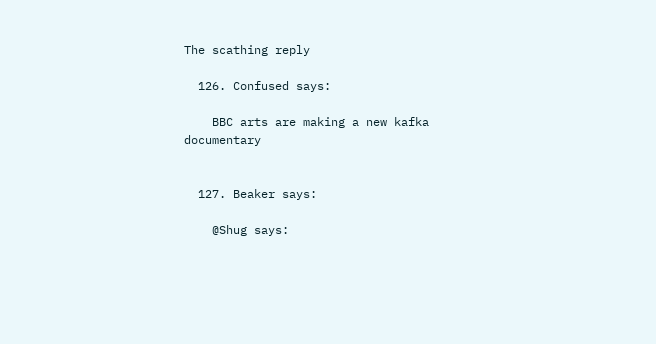The scathing reply

  126. Confused says:

    BBC arts are making a new kafka documentary


  127. Beaker says:

    @Shug says: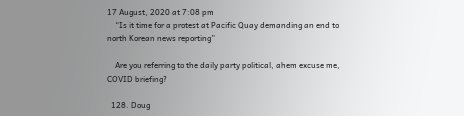17 August, 2020 at 7:08 pm
    “Is it time for a protest at Pacific Quay demanding an end to north Korean news reporting”

    Are you referring to the daily party political, ahem excuse me, COVID briefing?

  128. Doug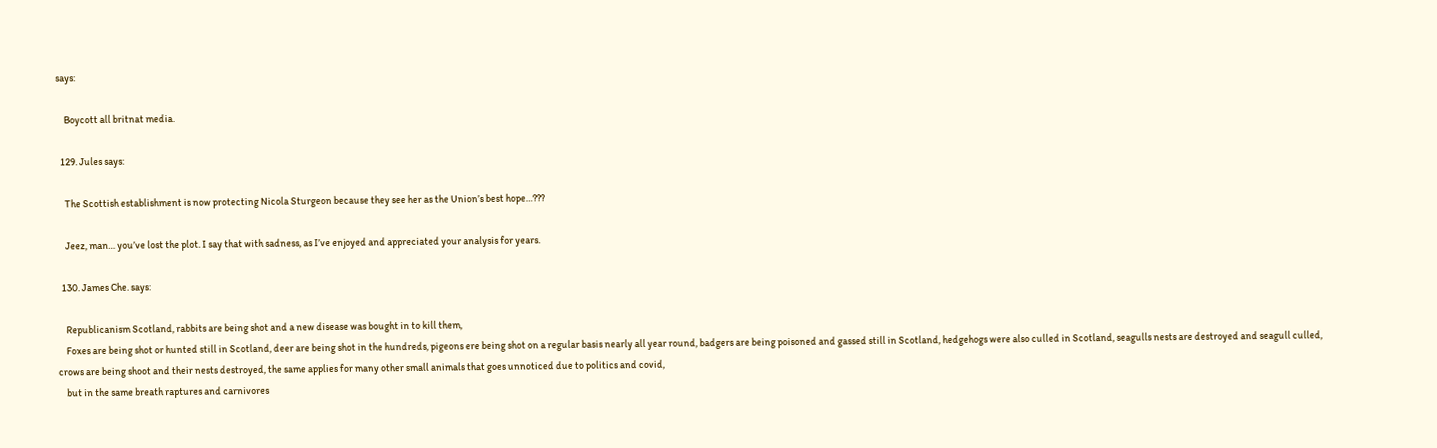says:

    Boycott all britnat media.

  129. Jules says:

    The Scottish establishment is now protecting Nicola Sturgeon because they see her as the Union’s best hope…???

    Jeez, man… you’ve lost the plot. I say that with sadness, as I’ve enjoyed and appreciated your analysis for years.

  130. James Che. says:

    Republicanism Scotland, rabbits are being shot and a new disease was bought in to kill them,
    Foxes are being shot or hunted still in Scotland, deer are being shot in the hundreds, pigeons ere being shot on a regular basis nearly all year round, badgers are being poisoned and gassed still in Scotland, hedgehogs were also culled in Scotland, seagulls nests are destroyed and seagull culled, crows are being shoot and their nests destroyed, the same applies for many other small animals that goes unnoticed due to politics and covid,
    but in the same breath raptures and carnivores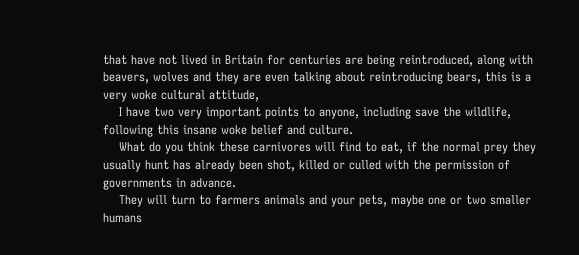that have not lived in Britain for centuries are being reintroduced, along with beavers, wolves and they are even talking about reintroducing bears, this is a very woke cultural attitude,
    I have two very important points to anyone, including save the wildlife, following this insane woke belief and culture.
    What do you think these carnivores will find to eat, if the normal prey they usually hunt has already been shot, killed or culled with the permission of governments in advance.
    They will turn to farmers animals and your pets, maybe one or two smaller humans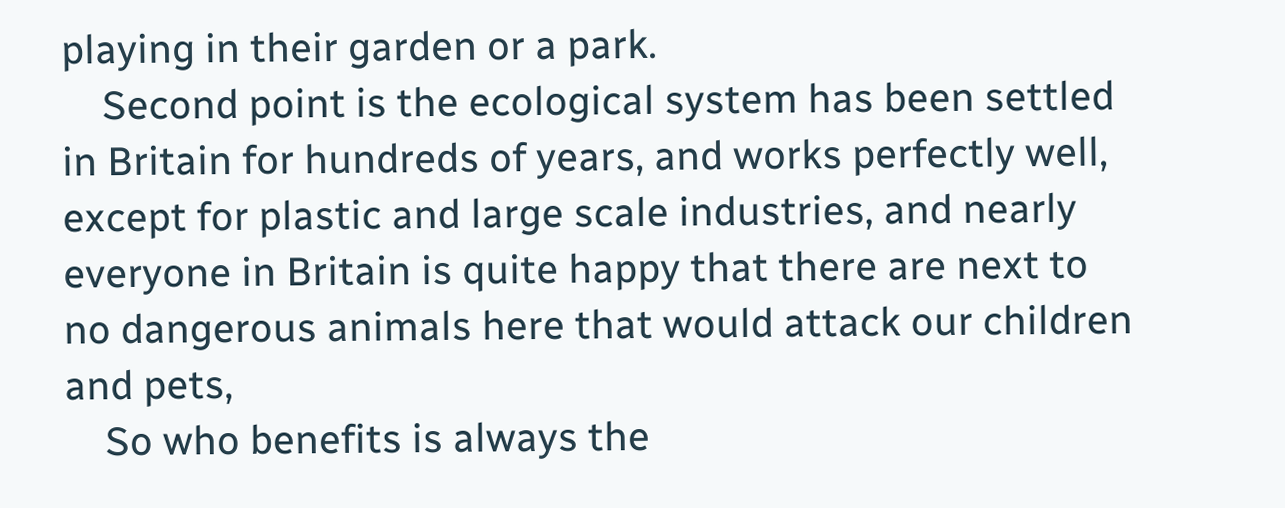playing in their garden or a park.
    Second point is the ecological system has been settled in Britain for hundreds of years, and works perfectly well, except for plastic and large scale industries, and nearly everyone in Britain is quite happy that there are next to no dangerous animals here that would attack our children and pets,
    So who benefits is always the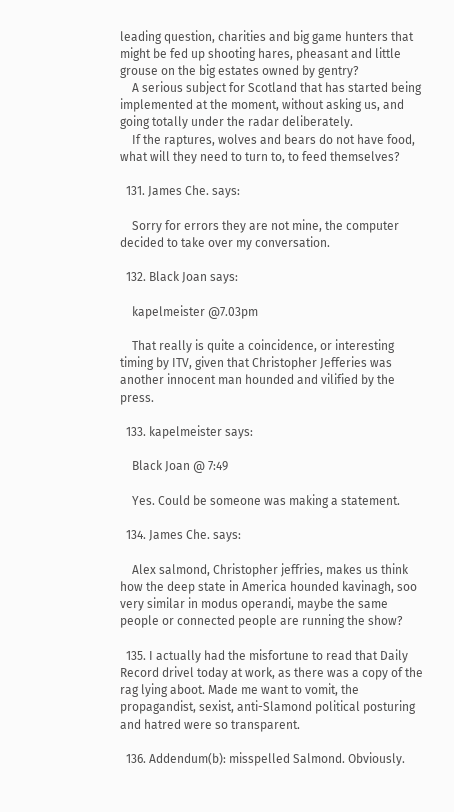leading question, charities and big game hunters that might be fed up shooting hares, pheasant and little grouse on the big estates owned by gentry?
    A serious subject for Scotland that has started being implemented at the moment, without asking us, and going totally under the radar deliberately.
    If the raptures, wolves and bears do not have food, what will they need to turn to, to feed themselves?

  131. James Che. says:

    Sorry for errors they are not mine, the computer decided to take over my conversation.

  132. Black Joan says:

    kapelmeister @7.03pm

    That really is quite a coincidence, or interesting timing by ITV, given that Christopher Jefferies was another innocent man hounded and vilified by the press.

  133. kapelmeister says:

    Black Joan @ 7:49

    Yes. Could be someone was making a statement.

  134. James Che. says:

    Alex salmond, Christopher jeffries, makes us think how the deep state in America hounded kavinagh, soo very similar in modus operandi, maybe the same people or connected people are running the show?

  135. I actually had the misfortune to read that Daily Record drivel today at work, as there was a copy of the rag lying aboot. Made me want to vomit, the propagandist, sexist, anti-Slamond political posturing and hatred were so transparent.

  136. Addendum(b): misspelled Salmond. Obviously.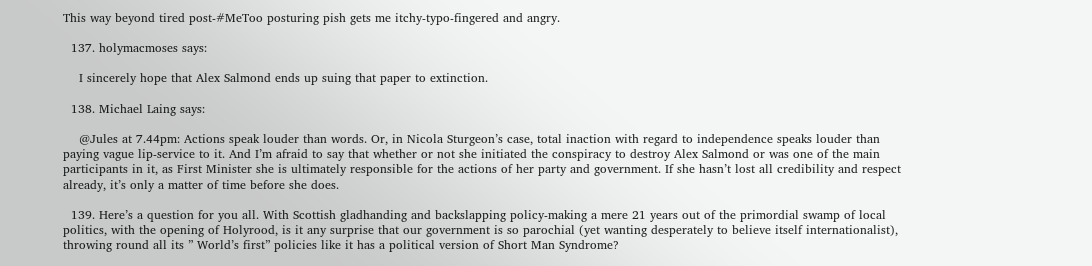This way beyond tired post-#MeToo posturing pish gets me itchy-typo-fingered and angry.

  137. holymacmoses says:

    I sincerely hope that Alex Salmond ends up suing that paper to extinction.

  138. Michael Laing says:

    @Jules at 7.44pm: Actions speak louder than words. Or, in Nicola Sturgeon’s case, total inaction with regard to independence speaks louder than paying vague lip-service to it. And I’m afraid to say that whether or not she initiated the conspiracy to destroy Alex Salmond or was one of the main participants in it, as First Minister she is ultimately responsible for the actions of her party and government. If she hasn’t lost all credibility and respect already, it’s only a matter of time before she does.

  139. Here’s a question for you all. With Scottish gladhanding and backslapping policy-making a mere 21 years out of the primordial swamp of local politics, with the opening of Holyrood, is it any surprise that our government is so parochial (yet wanting desperately to believe itself internationalist), throwing round all its ” World’s first” policies like it has a political version of Short Man Syndrome?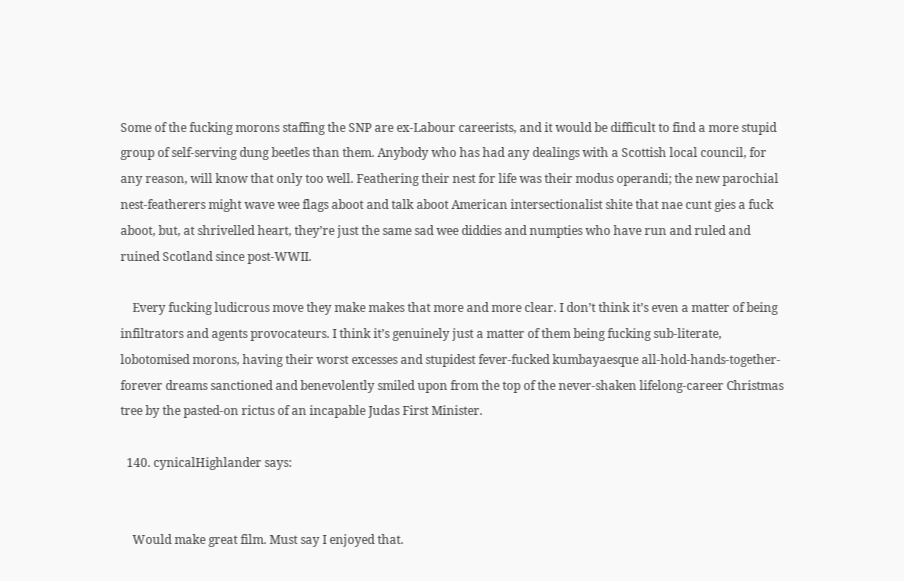Some of the fucking morons staffing the SNP are ex-Labour careerists, and it would be difficult to find a more stupid group of self-serving dung beetles than them. Anybody who has had any dealings with a Scottish local council, for any reason, will know that only too well. Feathering their nest for life was their modus operandi; the new parochial nest-featherers might wave wee flags aboot and talk aboot American intersectionalist shite that nae cunt gies a fuck aboot, but, at shrivelled heart, they’re just the same sad wee diddies and numpties who have run and ruled and ruined Scotland since post-WWII.

    Every fucking ludicrous move they make makes that more and more clear. I don’t think it’s even a matter of being infiltrators and agents provocateurs. I think it’s genuinely just a matter of them being fucking sub-literate, lobotomised morons, having their worst excesses and stupidest fever-fucked kumbayaesque all-hold-hands-together-forever dreams sanctioned and benevolently smiled upon from the top of the never-shaken lifelong-career Christmas tree by the pasted-on rictus of an incapable Judas First Minister.

  140. cynicalHighlander says:


    Would make great film. Must say I enjoyed that.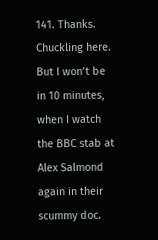141. Thanks. Chuckling here. But I won’t be in 10 minutes, when I watch the BBC stab at Alex Salmond again in their scummy doc.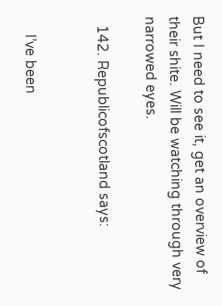But I need to see it, get an overview of their shite. Will be watching through very narrowed eyes.

  142. Republicofscotland says:


    I’ve been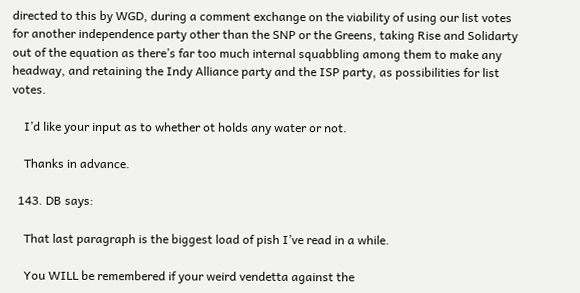directed to this by WGD, during a comment exchange on the viability of using our list votes for another independence party other than the SNP or the Greens, taking Rise and Solidarty out of the equation as there’s far too much internal squabbling among them to make any headway, and retaining the Indy Alliance party and the ISP party, as possibilities for list votes.

    I’d like your input as to whether ot holds any water or not.

    Thanks in advance.

  143. DB says:

    That last paragraph is the biggest load of pish I’ve read in a while.

    You WILL be remembered if your weird vendetta against the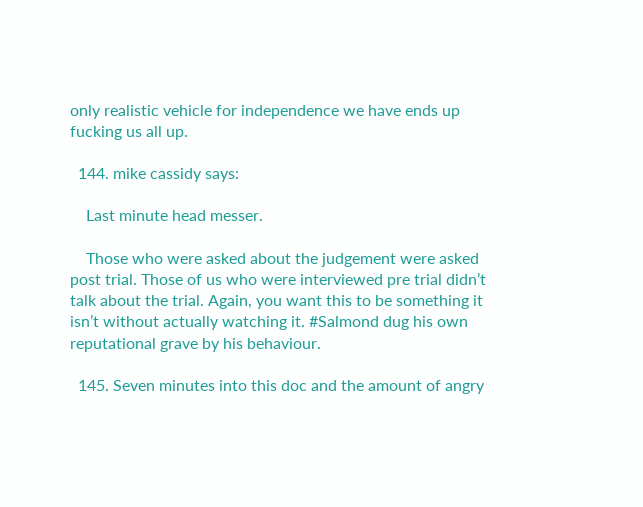only realistic vehicle for independence we have ends up fucking us all up.

  144. mike cassidy says:

    Last minute head messer.

    Those who were asked about the judgement were asked post trial. Those of us who were interviewed pre trial didn’t talk about the trial. Again, you want this to be something it isn’t without actually watching it. #Salmond dug his own reputational grave by his behaviour.

  145. Seven minutes into this doc and the amount of angry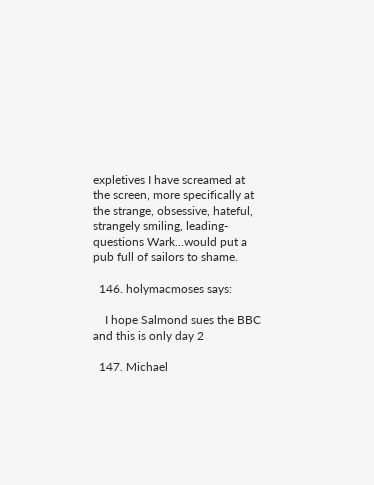expletives I have screamed at the screen, more specifically at the strange, obsessive, hateful, strangely smiling, leading-questions Wark…would put a pub full of sailors to shame.

  146. holymacmoses says:

    I hope Salmond sues the BBC and this is only day 2

  147. Michael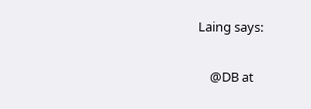Laing says:

    @DB at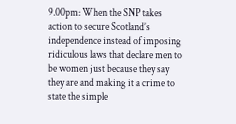9.00pm: When the SNP takes action to secure Scotland’s independence instead of imposing ridiculous laws that declare men to be women just because they say they are and making it a crime to state the simple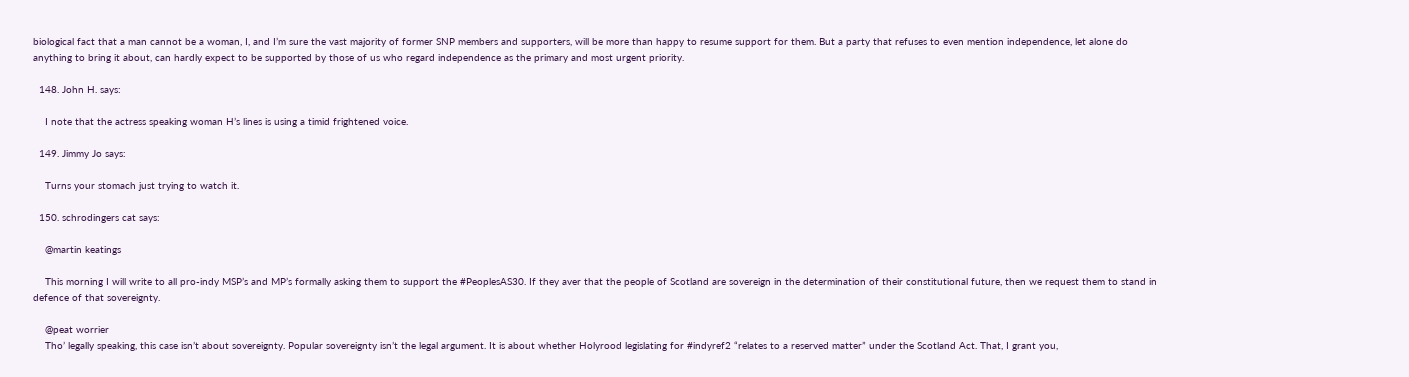biological fact that a man cannot be a woman, I, and I’m sure the vast majority of former SNP members and supporters, will be more than happy to resume support for them. But a party that refuses to even mention independence, let alone do anything to bring it about, can hardly expect to be supported by those of us who regard independence as the primary and most urgent priority.

  148. John H. says:

    I note that the actress speaking woman H’s lines is using a timid frightened voice.

  149. Jimmy Jo says:

    Turns your stomach just trying to watch it.

  150. schrodingers cat says:

    @martin keatings

    This morning I will write to all pro-indy MSP’s and MP’s formally asking them to support the #PeoplesAS30. If they aver that the people of Scotland are sovereign in the determination of their constitutional future, then we request them to stand in defence of that sovereignty.

    @peat worrier
    Tho’ legally speaking, this case isn’t about sovereignty. Popular sovereignty isn’t the legal argument. It is about whether Holyrood legislating for #indyref2 “relates to a reserved matter” under the Scotland Act. That, I grant you,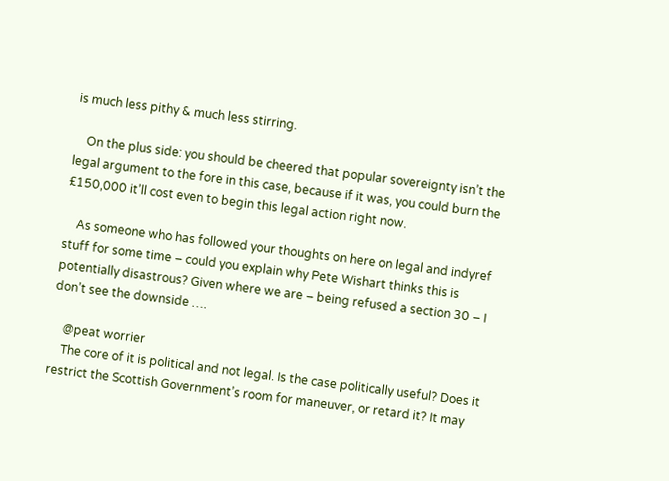is much less pithy & much less stirring.

    On the plus side: you should be cheered that popular sovereignty isn’t the legal argument to the fore in this case, because if it was, you could burn the £150,000 it’ll cost even to begin this legal action right now.

    As someone who has followed your thoughts on here on legal and indyref stuff for some time – could you explain why Pete Wishart thinks this is potentially disastrous? Given where we are – being refused a section 30 – I don’t see the downside ….

    @peat worrier
    The core of it is political and not legal. Is the case politically useful? Does it restrict the Scottish Government’s room for maneuver, or retard it? It may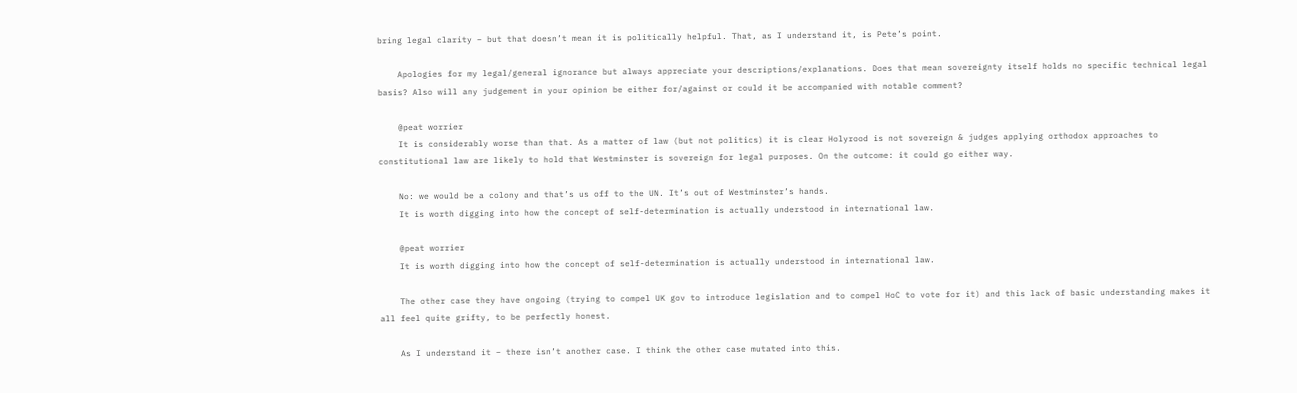bring legal clarity – but that doesn’t mean it is politically helpful. That, as I understand it, is Pete’s point.

    Apologies for my legal/general ignorance but always appreciate your descriptions/explanations. Does that mean sovereignty itself holds no specific technical legal basis? Also will any judgement in your opinion be either for/against or could it be accompanied with notable comment?

    @peat worrier
    It is considerably worse than that. As a matter of law (but not politics) it is clear Holyrood is not sovereign & judges applying orthodox approaches to constitutional law are likely to hold that Westminster is sovereign for legal purposes. On the outcome: it could go either way.

    No: we would be a colony and that’s us off to the UN. It’s out of Westminster’s hands.
    It is worth digging into how the concept of self-determination is actually understood in international law.

    @peat worrier
    It is worth digging into how the concept of self-determination is actually understood in international law.

    The other case they have ongoing (trying to compel UK gov to introduce legislation and to compel HoC to vote for it) and this lack of basic understanding makes it all feel quite grifty, to be perfectly honest.

    As I understand it – there isn’t another case. I think the other case mutated into this.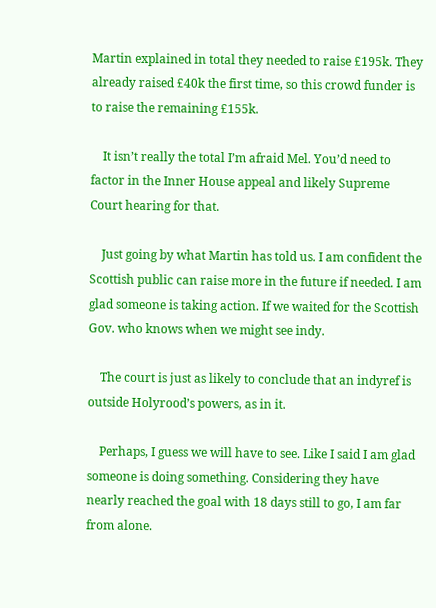Martin explained in total they needed to raise £195k. They already raised £40k the first time, so this crowd funder is to raise the remaining £155k.

    It isn’t really the total I’m afraid Mel. You’d need to factor in the Inner House appeal and likely Supreme Court hearing for that.

    Just going by what Martin has told us. I am confident the Scottish public can raise more in the future if needed. I am glad someone is taking action. If we waited for the Scottish Gov. who knows when we might see indy.

    The court is just as likely to conclude that an indyref is outside Holyrood’s powers, as in it.

    Perhaps, I guess we will have to see. Like I said I am glad someone is doing something. Considering they have nearly reached the goal with 18 days still to go, I am far from alone.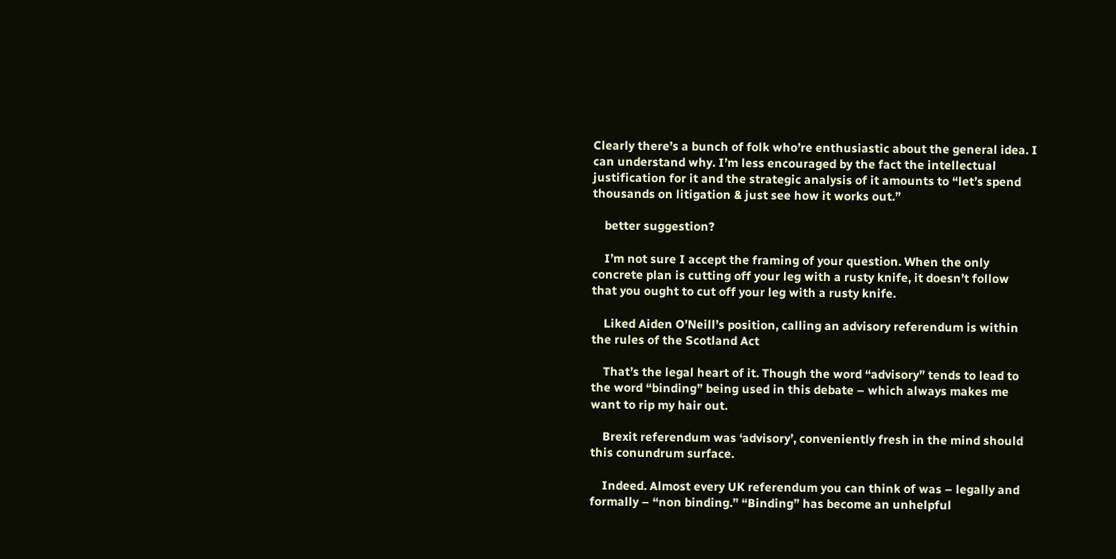Clearly there’s a bunch of folk who’re enthusiastic about the general idea. I can understand why. I’m less encouraged by the fact the intellectual justification for it and the strategic analysis of it amounts to “let’s spend thousands on litigation & just see how it works out.”

    better suggestion?

    I’m not sure I accept the framing of your question. When the only concrete plan is cutting off your leg with a rusty knife, it doesn’t follow that you ought to cut off your leg with a rusty knife.

    Liked Aiden O’Neill’s position, calling an advisory referendum is within the rules of the Scotland Act

    That’s the legal heart of it. Though the word “advisory” tends to lead to the word “binding” being used in this debate – which always makes me want to rip my hair out.

    Brexit referendum was ‘advisory’, conveniently fresh in the mind should this conundrum surface.

    Indeed. Almost every UK referendum you can think of was – legally and formally – “non binding.” “Binding” has become an unhelpful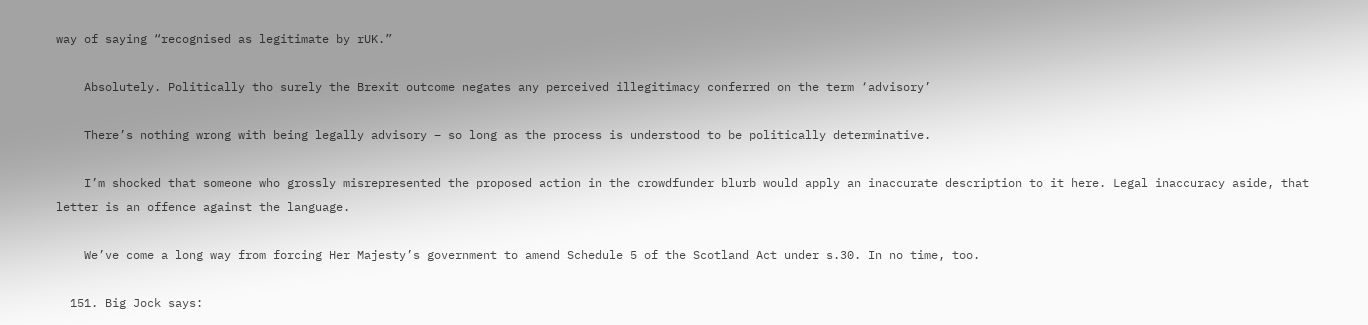way of saying “recognised as legitimate by rUK.”

    Absolutely. Politically tho surely the Brexit outcome negates any perceived illegitimacy conferred on the term ‘advisory’

    There’s nothing wrong with being legally advisory – so long as the process is understood to be politically determinative.

    I’m shocked that someone who grossly misrepresented the proposed action in the crowdfunder blurb would apply an inaccurate description to it here. Legal inaccuracy aside, that letter is an offence against the language.

    We’ve come a long way from forcing Her Majesty’s government to amend Schedule 5 of the Scotland Act under s.30. In no time, too.

  151. Big Jock says: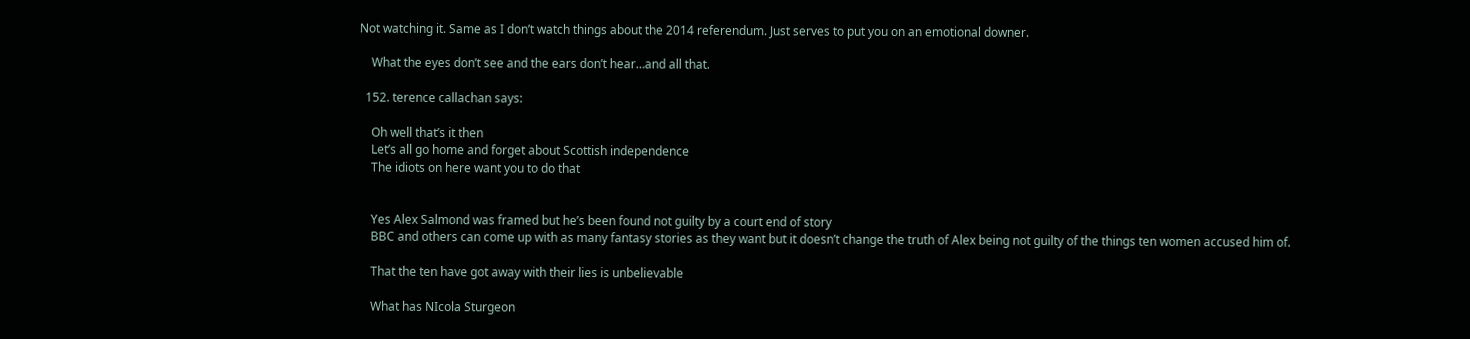Not watching it. Same as I don’t watch things about the 2014 referendum. Just serves to put you on an emotional downer.

    What the eyes don’t see and the ears don’t hear…and all that.

  152. terence callachan says:

    Oh well that’s it then
    Let’s all go home and forget about Scottish independence
    The idiots on here want you to do that


    Yes Alex Salmond was framed but he’s been found not guilty by a court end of story
    BBC and others can come up with as many fantasy stories as they want but it doesn’t change the truth of Alex being not guilty of the things ten women accused him of.

    That the ten have got away with their lies is unbelievable

    What has NIcola Sturgeon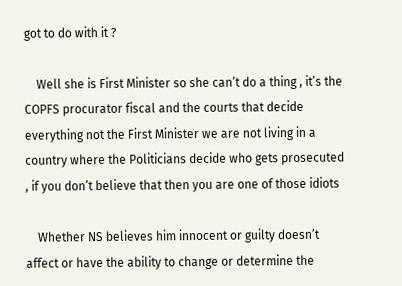got to do with it ?

    Well she is First Minister so she can’t do a thing , it’s the COPFS procurator fiscal and the courts that decide everything not the First Minister we are not living in a country where the Politicians decide who gets prosecuted , if you don’t believe that then you are one of those idiots

    Whether NS believes him innocent or guilty doesn’t affect or have the ability to change or determine the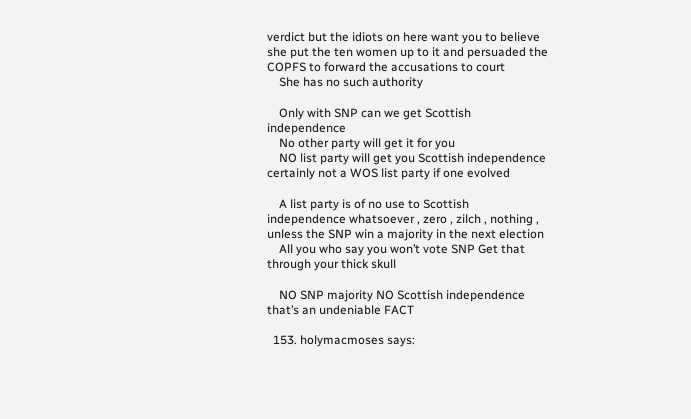verdict but the idiots on here want you to believe she put the ten women up to it and persuaded the COPFS to forward the accusations to court
    She has no such authority

    Only with SNP can we get Scottish independence
    No other party will get it for you
    NO list party will get you Scottish independence certainly not a WOS list party if one evolved

    A list party is of no use to Scottish independence whatsoever , zero , zilch , nothing , unless the SNP win a majority in the next election
    All you who say you won’t vote SNP Get that through your thick skull

    NO SNP majority NO Scottish independence that’s an undeniable FACT

  153. holymacmoses says: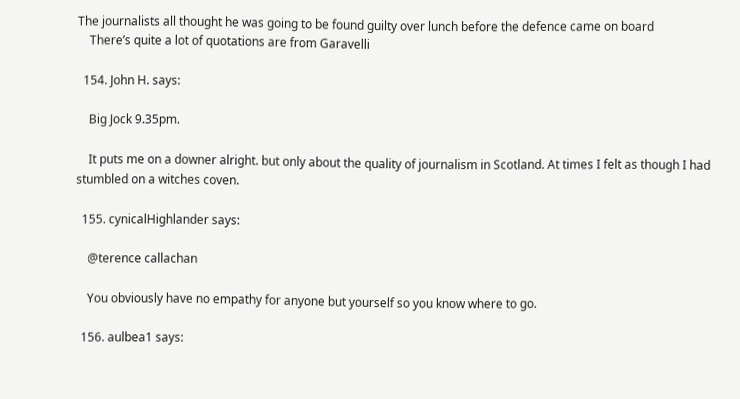The journalists all thought he was going to be found guilty over lunch before the defence came on board
    There’s quite a lot of quotations are from Garavelli

  154. John H. says:

    Big Jock 9.35pm.

    It puts me on a downer alright. but only about the quality of journalism in Scotland. At times I felt as though I had stumbled on a witches coven.

  155. cynicalHighlander says:

    @terence callachan

    You obviously have no empathy for anyone but yourself so you know where to go.

  156. aulbea1 says: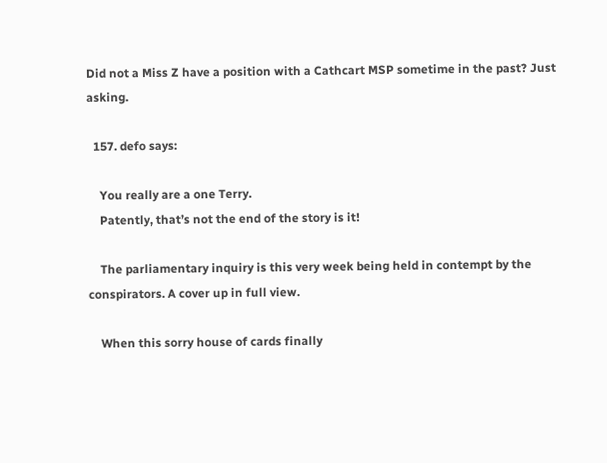Did not a Miss Z have a position with a Cathcart MSP sometime in the past? Just asking.

  157. defo says:

    You really are a one Terry.
    Patently, that’s not the end of the story is it!

    The parliamentary inquiry is this very week being held in contempt by the conspirators. A cover up in full view.

    When this sorry house of cards finally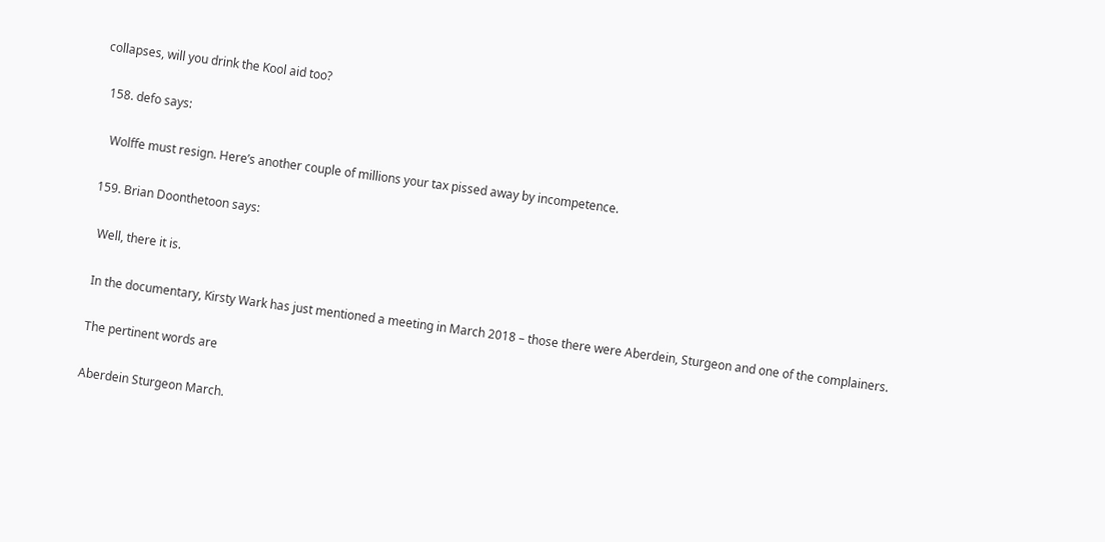collapses, will you drink the Kool aid too?

  158. defo says:

    Wolffe must resign. Here’s another couple of millions your tax pissed away by incompetence.

  159. Brian Doonthetoon says:

    Well, there it is.

    In the documentary, Kirsty Wark has just mentioned a meeting in March 2018 – those there were Aberdein, Sturgeon and one of the complainers.

    The pertinent words are

    Aberdein Sturgeon March.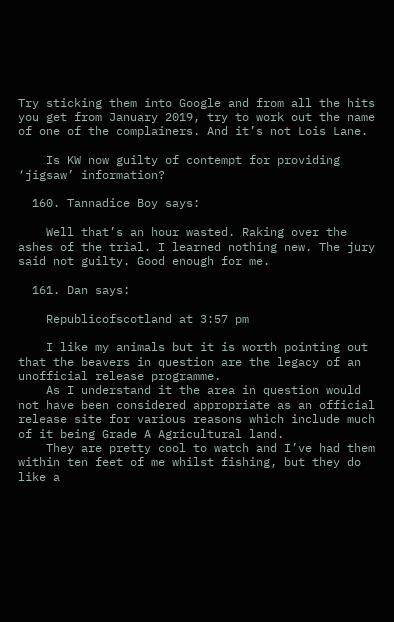Try sticking them into Google and from all the hits you get from January 2019, try to work out the name of one of the complainers. And it’s not Lois Lane.

    Is KW now guilty of contempt for providing ‘jigsaw’ information?

  160. Tannadice Boy says:

    Well that’s an hour wasted. Raking over the ashes of the trial. I learned nothing new. The jury said not guilty. Good enough for me.

  161. Dan says:

    Republicofscotland at 3:57 pm

    I like my animals but it is worth pointing out that the beavers in question are the legacy of an unofficial release programme.
    As I understand it the area in question would not have been considered appropriate as an official release site for various reasons which include much of it being Grade A Agricultural land.
    They are pretty cool to watch and I’ve had them within ten feet of me whilst fishing, but they do like a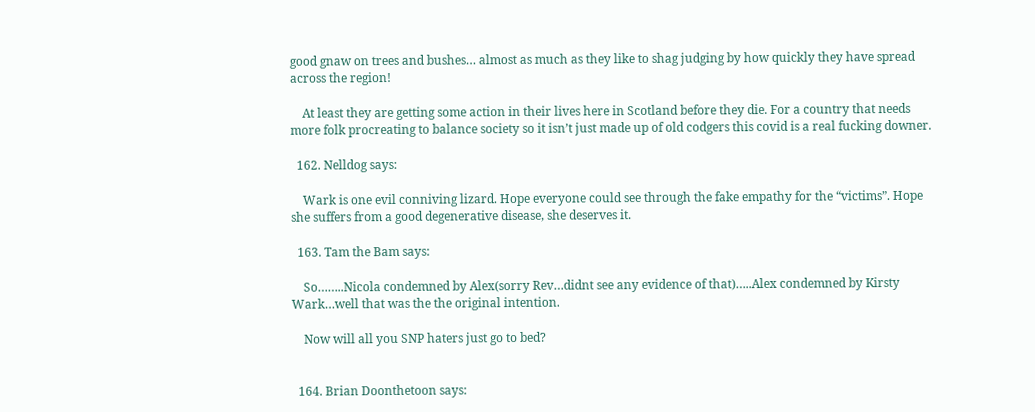good gnaw on trees and bushes… almost as much as they like to shag judging by how quickly they have spread across the region!

    At least they are getting some action in their lives here in Scotland before they die. For a country that needs more folk procreating to balance society so it isn’t just made up of old codgers this covid is a real fucking downer.

  162. Nelldog says:

    Wark is one evil conniving lizard. Hope everyone could see through the fake empathy for the “victims”. Hope she suffers from a good degenerative disease, she deserves it.

  163. Tam the Bam says:

    So……..Nicola condemned by Alex(sorry Rev…didnt see any evidence of that)…..Alex condemned by Kirsty Wark…well that was the the original intention.

    Now will all you SNP haters just go to bed?


  164. Brian Doonthetoon says: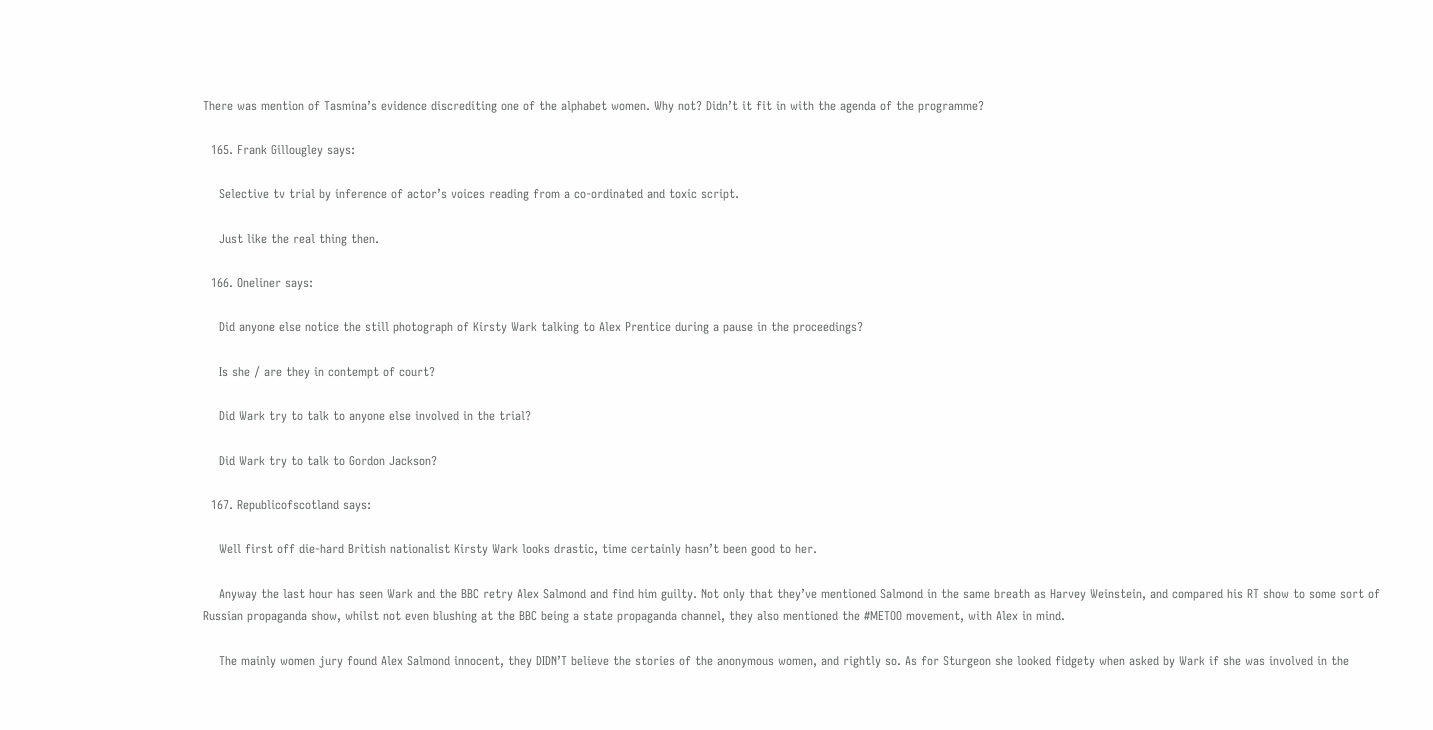There was mention of Tasmina’s evidence discrediting one of the alphabet women. Why not? Didn’t it fit in with the agenda of the programme?

  165. Frank Gillougley says:

    Selective tv trial by inference of actor’s voices reading from a co-ordinated and toxic script.

    Just like the real thing then.

  166. Oneliner says:

    Did anyone else notice the still photograph of Kirsty Wark talking to Alex Prentice during a pause in the proceedings?

    Is she / are they in contempt of court?

    Did Wark try to talk to anyone else involved in the trial?

    Did Wark try to talk to Gordon Jackson?

  167. Republicofscotland says:

    Well first off die-hard British nationalist Kirsty Wark looks drastic, time certainly hasn’t been good to her.

    Anyway the last hour has seen Wark and the BBC retry Alex Salmond and find him guilty. Not only that they’ve mentioned Salmond in the same breath as Harvey Weinstein, and compared his RT show to some sort of Russian propaganda show, whilst not even blushing at the BBC being a state propaganda channel, they also mentioned the #METOO movement, with Alex in mind.

    The mainly women jury found Alex Salmond innocent, they DIDN’T believe the stories of the anonymous women, and rightly so. As for Sturgeon she looked fidgety when asked by Wark if she was involved in the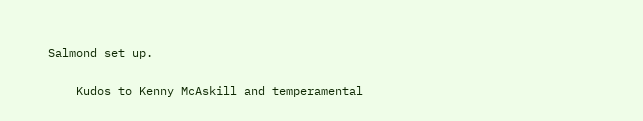Salmond set up.

    Kudos to Kenny McAskill and temperamental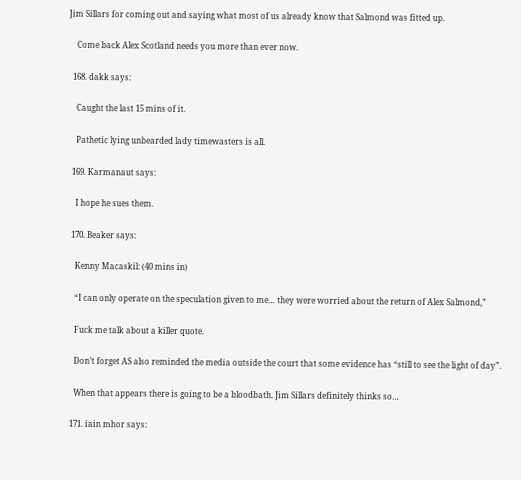Jim Sillars for coming out and saying what most of us already know that Salmond was fitted up.

    Come back Alex Scotland needs you more than ever now.

  168. dakk says:

    Caught the last 15 mins of it.

    Pathetic lying unbearded lady timewasters is all.

  169. Karmanaut says:

    I hope he sues them.

  170. Beaker says:

    Kenny Macaskil: (40 mins in)

    “I can only operate on the speculation given to me… they were worried about the return of Alex Salmond,”

    Fuck me talk about a killer quote.

    Don’t forget AS also reminded the media outside the court that some evidence has “still to see the light of day”.

    When that appears there is going to be a bloodbath. Jim Sillars definitely thinks so…

  171. iain mhor says: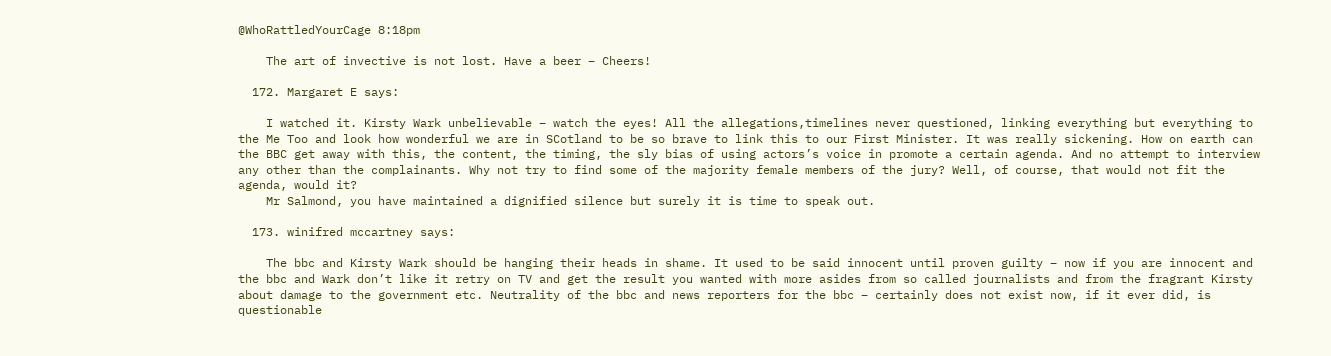@WhoRattledYourCage 8:18pm

    The art of invective is not lost. Have a beer – Cheers!

  172. Margaret E says:

    I watched it. Kirsty Wark unbelievable – watch the eyes! All the allegations,timelines never questioned, linking everything but everything to the Me Too and look how wonderful we are in SCotland to be so brave to link this to our First Minister. It was really sickening. How on earth can the BBC get away with this, the content, the timing, the sly bias of using actors’s voice in promote a certain agenda. And no attempt to interview any other than the complainants. Why not try to find some of the majority female members of the jury? Well, of course, that would not fit the agenda, would it?
    Mr Salmond, you have maintained a dignified silence but surely it is time to speak out.

  173. winifred mccartney says:

    The bbc and Kirsty Wark should be hanging their heads in shame. It used to be said innocent until proven guilty – now if you are innocent and the bbc and Wark don’t like it retry on TV and get the result you wanted with more asides from so called journalists and from the fragrant Kirsty about damage to the government etc. Neutrality of the bbc and news reporters for the bbc – certainly does not exist now, if it ever did, is questionable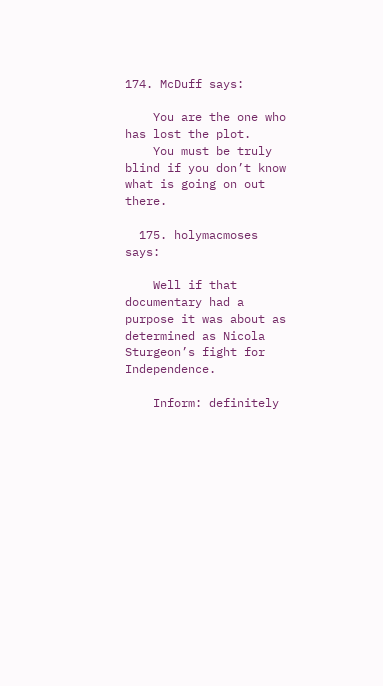174. McDuff says:

    You are the one who has lost the plot.
    You must be truly blind if you don’t know what is going on out there.

  175. holymacmoses says:

    Well if that documentary had a purpose it was about as determined as Nicola Sturgeon’s fight for Independence.

    Inform: definitely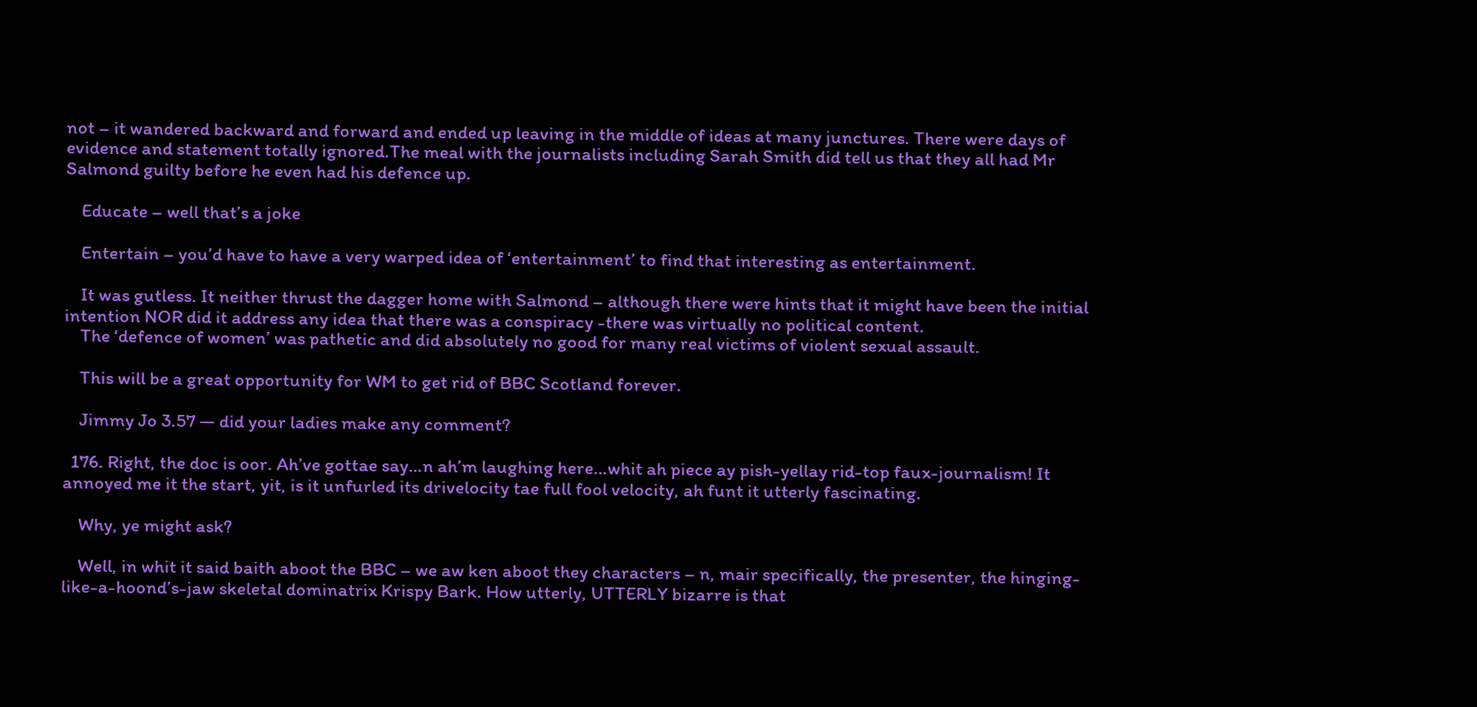not – it wandered backward and forward and ended up leaving in the middle of ideas at many junctures. There were days of evidence and statement totally ignored.The meal with the journalists including Sarah Smith did tell us that they all had Mr Salmond guilty before he even had his defence up.

    Educate – well that’s a joke

    Entertain – you’d have to have a very warped idea of ‘entertainment’ to find that interesting as entertainment.

    It was gutless. It neither thrust the dagger home with Salmond – although there were hints that it might have been the initial intention NOR did it address any idea that there was a conspiracy -there was virtually no political content.
    The ‘defence of women’ was pathetic and did absolutely no good for many real victims of violent sexual assault.

    This will be a great opportunity for WM to get rid of BBC Scotland forever.

    Jimmy Jo 3.57 — did your ladies make any comment?

  176. Right, the doc is oor. Ah’ve gottae say…n ah’m laughing here…whit ah piece ay pish-yellay rid-top faux-journalism! It annoyed me it the start, yit, is it unfurled its drivelocity tae full fool velocity, ah funt it utterly fascinating.

    Why, ye might ask?

    Well, in whit it said baith aboot the BBC – we aw ken aboot they characters – n, mair specifically, the presenter, the hinging-like-a-hoond’s-jaw skeletal dominatrix Krispy Bark. How utterly, UTTERLY bizarre is that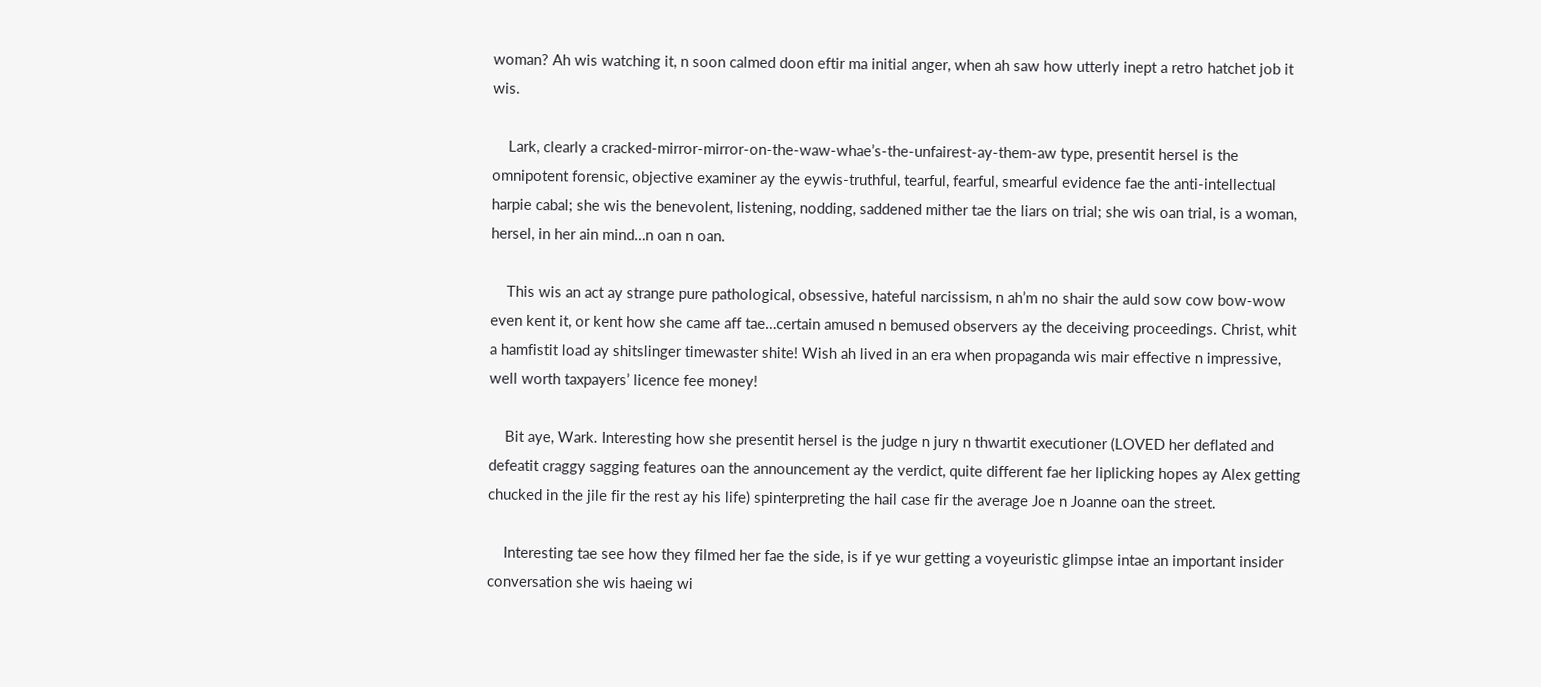woman? Ah wis watching it, n soon calmed doon eftir ma initial anger, when ah saw how utterly inept a retro hatchet job it wis.

    Lark, clearly a cracked-mirror-mirror-on-the-waw-whae’s-the-unfairest-ay-them-aw type, presentit hersel is the omnipotent forensic, objective examiner ay the eywis-truthful, tearful, fearful, smearful evidence fae the anti-intellectual harpie cabal; she wis the benevolent, listening, nodding, saddened mither tae the liars on trial; she wis oan trial, is a woman, hersel, in her ain mind…n oan n oan.

    This wis an act ay strange pure pathological, obsessive, hateful narcissism, n ah’m no shair the auld sow cow bow-wow even kent it, or kent how she came aff tae…certain amused n bemused observers ay the deceiving proceedings. Christ, whit a hamfistit load ay shitslinger timewaster shite! Wish ah lived in an era when propaganda wis mair effective n impressive, well worth taxpayers’ licence fee money!

    Bit aye, Wark. Interesting how she presentit hersel is the judge n jury n thwartit executioner (LOVED her deflated and defeatit craggy sagging features oan the announcement ay the verdict, quite different fae her liplicking hopes ay Alex getting chucked in the jile fir the rest ay his life) spinterpreting the hail case fir the average Joe n Joanne oan the street.

    Interesting tae see how they filmed her fae the side, is if ye wur getting a voyeuristic glimpse intae an important insider conversation she wis haeing wi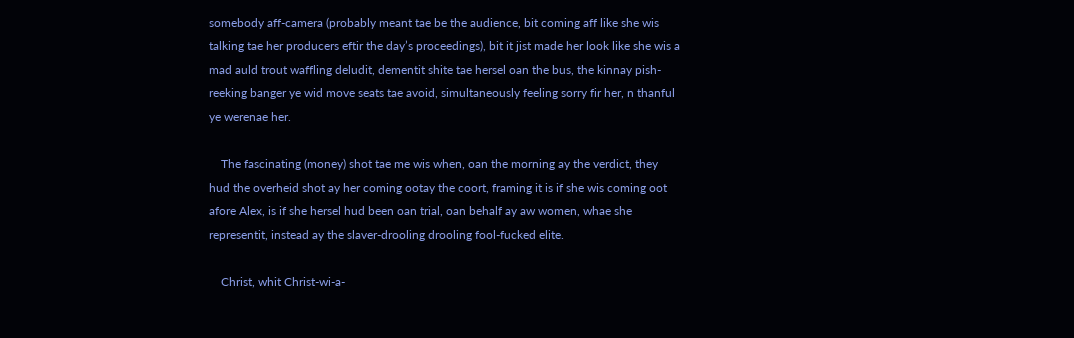somebody aff-camera (probably meant tae be the audience, bit coming aff like she wis talking tae her producers eftir the day’s proceedings), bit it jist made her look like she wis a mad auld trout waffling deludit, dementit shite tae hersel oan the bus, the kinnay pish-reeking banger ye wid move seats tae avoid, simultaneously feeling sorry fir her, n thanful ye werenae her.

    The fascinating (money) shot tae me wis when, oan the morning ay the verdict, they hud the overheid shot ay her coming ootay the coort, framing it is if she wis coming oot afore Alex, is if she hersel hud been oan trial, oan behalf ay aw women, whae she representit, instead ay the slaver-drooling drooling fool-fucked elite.

    Christ, whit Christ-wi-a-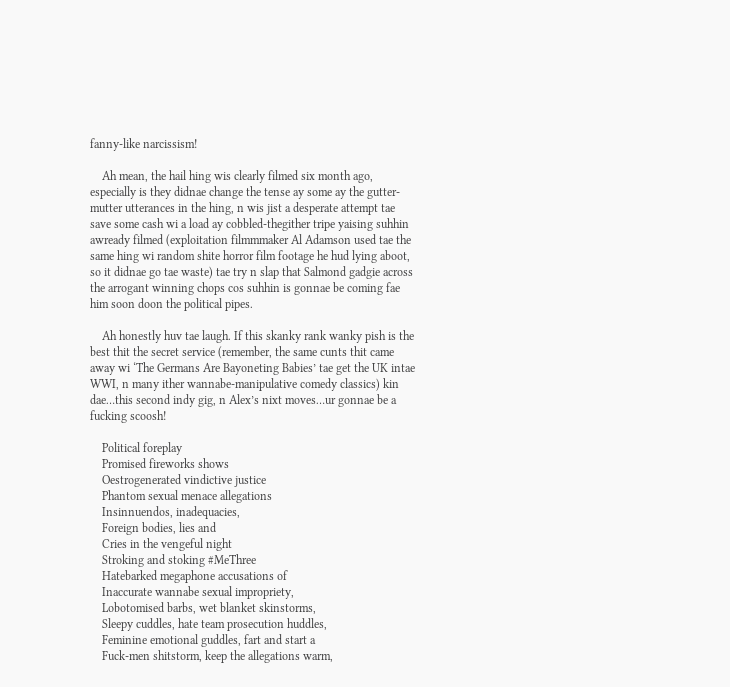fanny-like narcissism!

    Ah mean, the hail hing wis clearly filmed six month ago, especially is they didnae change the tense ay some ay the gutter-mutter utterances in the hing, n wis jist a desperate attempt tae save some cash wi a load ay cobbled-thegither tripe yaising suhhin awready filmed (exploitation filmmmaker Al Adamson used tae the same hing wi random shite horror film footage he hud lying aboot, so it didnae go tae waste) tae try n slap that Salmond gadgie across the arrogant winning chops cos suhhin is gonnae be coming fae him soon doon the political pipes.

    Ah honestly huv tae laugh. If this skanky rank wanky pish is the best thit the secret service (remember, the same cunts thit came away wi ‘The Germans Are Bayoneting Babies’ tae get the UK intae WWI, n many ither wannabe-manipulative comedy classics) kin dae…this second indy gig, n Alex’s nixt moves…ur gonnae be a fucking scoosh!

    Political foreplay
    Promised fireworks shows
    Oestrogenerated vindictive justice
    Phantom sexual menace allegations
    Insinnuendos, inadequacies,
    Foreign bodies, lies and
    Cries in the vengeful night
    Stroking and stoking #MeThree
    Hatebarked megaphone accusations of
    Inaccurate wannabe sexual impropriety,
    Lobotomised barbs, wet blanket skinstorms,
    Sleepy cuddles, hate team prosecution huddles,
    Feminine emotional guddles, fart and start a
    Fuck-men shitstorm, keep the allegations warm,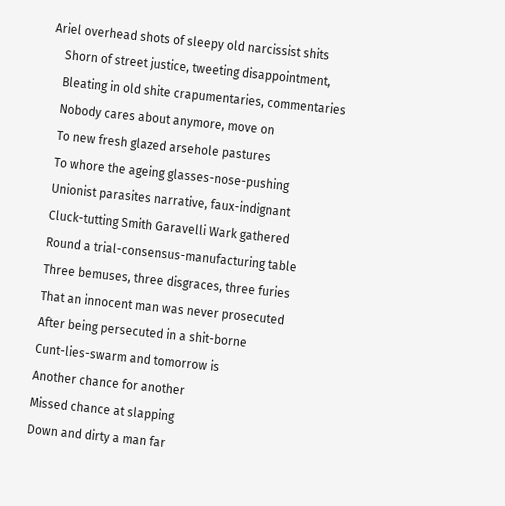Ariel overhead shots of sleepy old narcissist shits
    Shorn of street justice, tweeting disappointment,
    Bleating in old shite crapumentaries, commentaries
    Nobody cares about anymore, move on
    To new fresh glazed arsehole pastures
    To whore the ageing glasses-nose-pushing
    Unionist parasites narrative, faux-indignant
    Cluck-tutting Smith Garavelli Wark gathered
    Round a trial-consensus-manufacturing table
    Three bemuses, three disgraces, three furies
    That an innocent man was never prosecuted
    After being persecuted in a shit-borne
    Cunt-lies-swarm and tomorrow is
    Another chance for another
    Missed chance at slapping
    Down and dirty a man far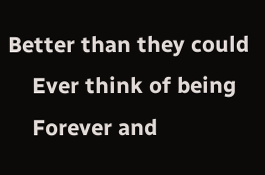Better than they could
    Ever think of being
    Forever and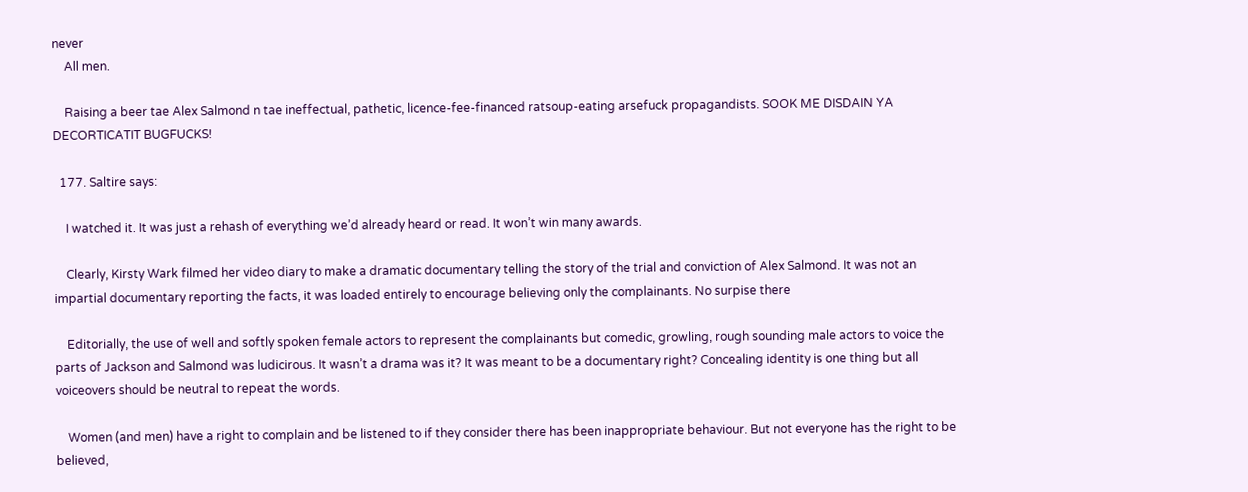never
    All men.

    Raising a beer tae Alex Salmond n tae ineffectual, pathetic, licence-fee-financed ratsoup-eating arsefuck propagandists. SOOK ME DISDAIN YA DECORTICATIT BUGFUCKS!

  177. Saltire says:

    I watched it. It was just a rehash of everything we’d already heard or read. It won’t win many awards.

    Clearly, Kirsty Wark filmed her video diary to make a dramatic documentary telling the story of the trial and conviction of Alex Salmond. It was not an impartial documentary reporting the facts, it was loaded entirely to encourage believing only the complainants. No surpise there

    Editorially, the use of well and softly spoken female actors to represent the complainants but comedic, growling, rough sounding male actors to voice the parts of Jackson and Salmond was ludicirous. It wasn’t a drama was it? It was meant to be a documentary right? Concealing identity is one thing but all voiceovers should be neutral to repeat the words.

    Women (and men) have a right to complain and be listened to if they consider there has been inappropriate behaviour. But not everyone has the right to be believed,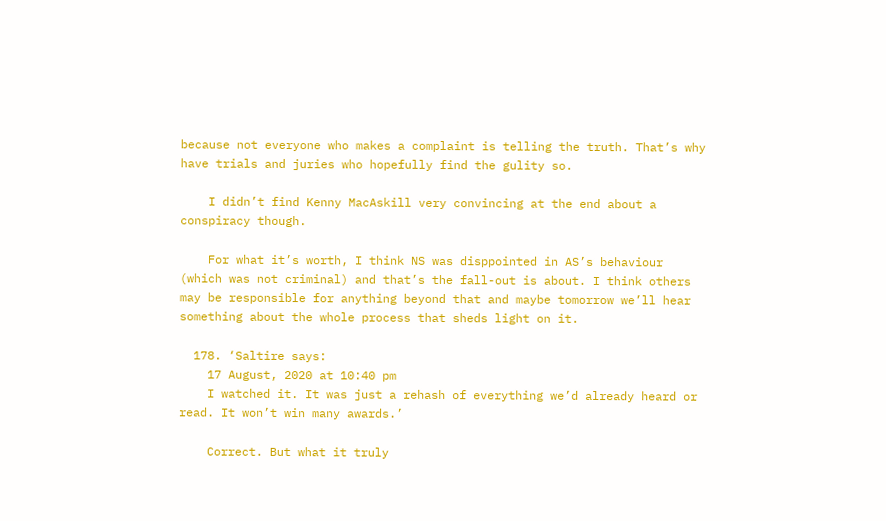because not everyone who makes a complaint is telling the truth. That’s why have trials and juries who hopefully find the gulity so.

    I didn’t find Kenny MacAskill very convincing at the end about a conspiracy though.

    For what it’s worth, I think NS was disppointed in AS’s behaviour (which was not criminal) and that’s the fall-out is about. I think others may be responsible for anything beyond that and maybe tomorrow we’ll hear something about the whole process that sheds light on it.

  178. ‘Saltire says:
    17 August, 2020 at 10:40 pm
    I watched it. It was just a rehash of everything we’d already heard or read. It won’t win many awards.’

    Correct. But what it truly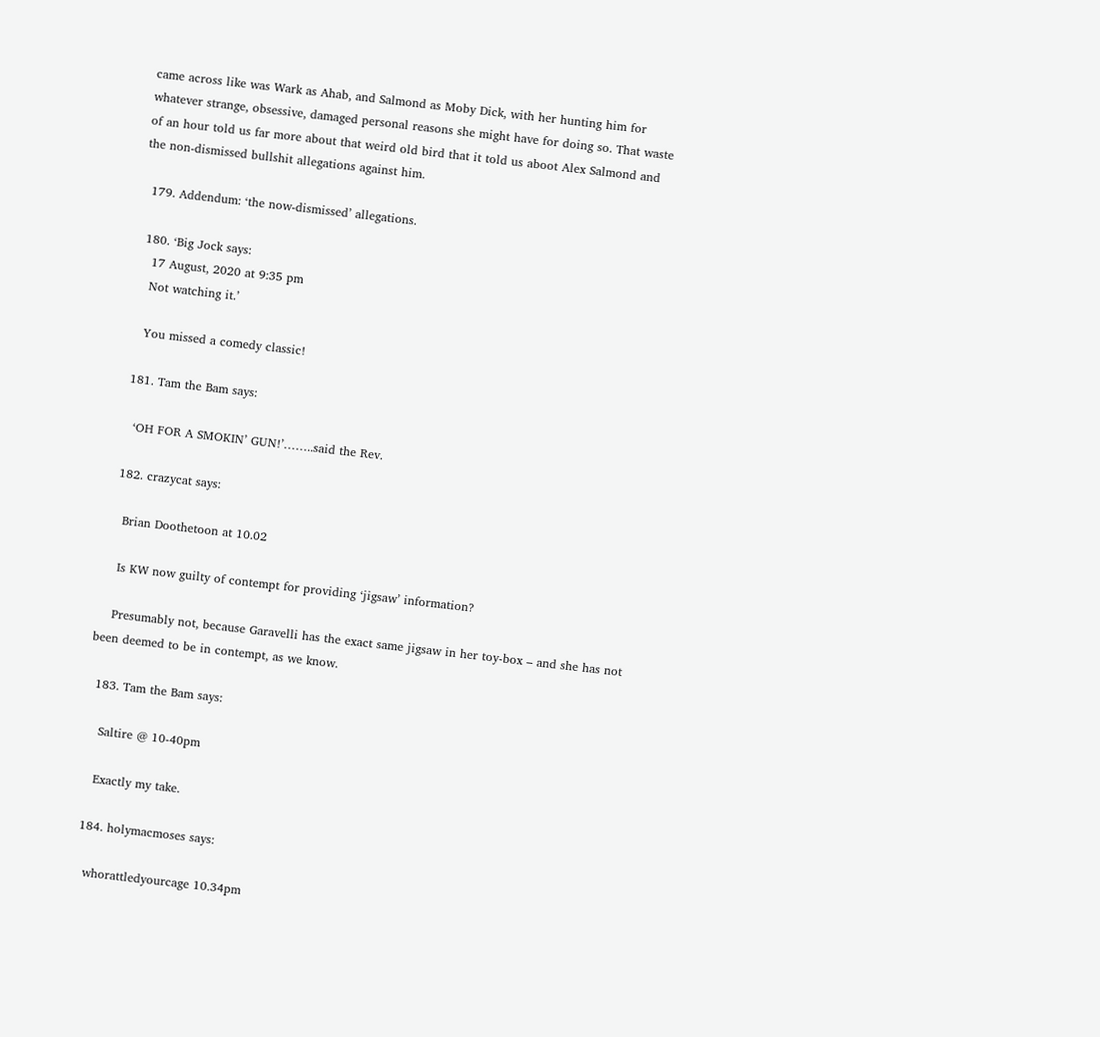came across like was Wark as Ahab, and Salmond as Moby Dick, with her hunting him for whatever strange, obsessive, damaged personal reasons she might have for doing so. That waste of an hour told us far more about that weird old bird that it told us aboot Alex Salmond and the non-dismissed bullshit allegations against him.

  179. Addendum: ‘the now-dismissed’ allegations.

  180. ‘Big Jock says:
    17 August, 2020 at 9:35 pm
    Not watching it.’

    You missed a comedy classic!

  181. Tam the Bam says:

    ‘OH FOR A SMOKIN’ GUN!’……..said the Rev.

  182. crazycat says:

    Brian Doothetoon at 10.02

    Is KW now guilty of contempt for providing ‘jigsaw’ information?

    Presumably not, because Garavelli has the exact same jigsaw in her toy-box – and she has not been deemed to be in contempt, as we know.

  183. Tam the Bam says:

    Saltire @ 10-40pm

    Exactly my take.

  184. holymacmoses says:

    whorattledyourcage 10.34pm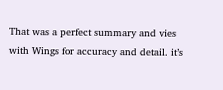That was a perfect summary and vies with Wings for accuracy and detail. it’s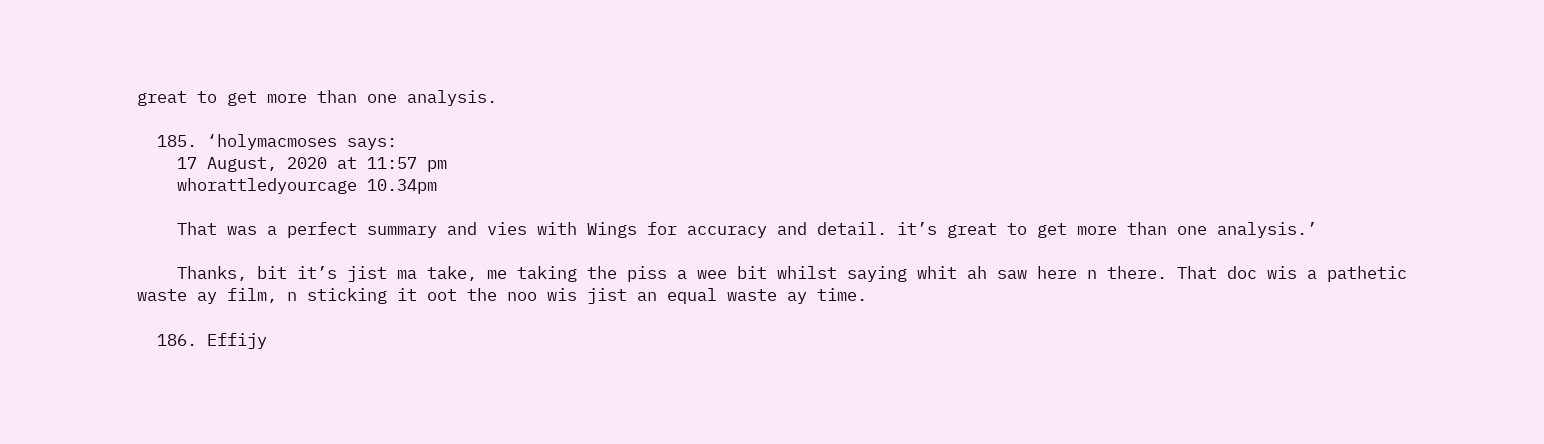great to get more than one analysis.

  185. ‘holymacmoses says:
    17 August, 2020 at 11:57 pm
    whorattledyourcage 10.34pm

    That was a perfect summary and vies with Wings for accuracy and detail. it’s great to get more than one analysis.’

    Thanks, bit it’s jist ma take, me taking the piss a wee bit whilst saying whit ah saw here n there. That doc wis a pathetic waste ay film, n sticking it oot the noo wis jist an equal waste ay time.

  186. Effijy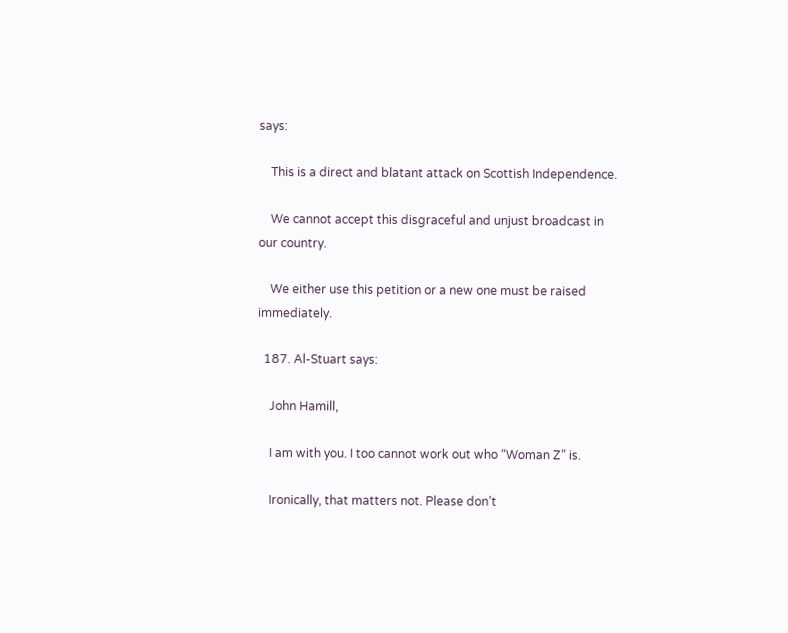says:

    This is a direct and blatant attack on Scottish Independence.

    We cannot accept this disgraceful and unjust broadcast in our country.

    We either use this petition or a new one must be raised immediately.

  187. Al-Stuart says:

    John Hamill,

    I am with you. I too cannot work out who “Woman Z” is.

    Ironically, that matters not. Please don’t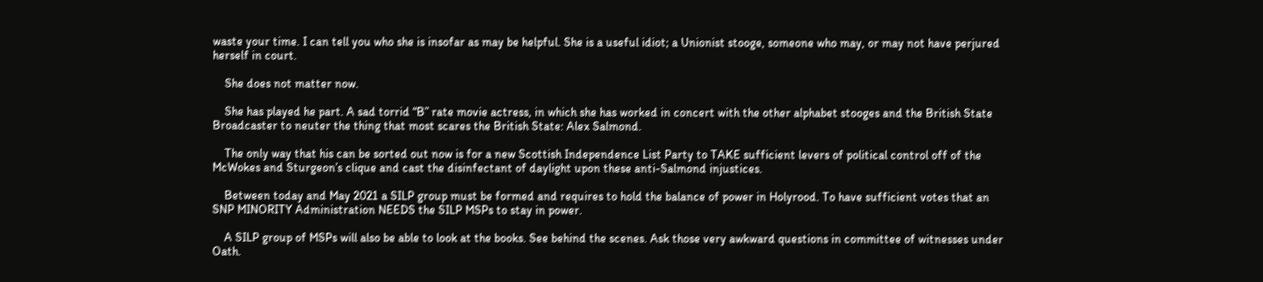waste your time. I can tell you who she is insofar as may be helpful. She is a useful idiot; a Unionist stooge, someone who may, or may not have perjured herself in court.

    She does not matter now.

    She has played he part. A sad torrid “B” rate movie actress, in which she has worked in concert with the other alphabet stooges and the British State Broadcaster to neuter the thing that most scares the British State: Alex Salmond.

    The only way that his can be sorted out now is for a new Scottish Independence List Party to TAKE sufficient levers of political control off of the McWokes and Sturgeon’s clique and cast the disinfectant of daylight upon these anti-Salmond injustices.

    Between today and May 2021 a SILP group must be formed and requires to hold the balance of power in Holyrood. To have sufficient votes that an SNP MINORITY Administration NEEDS the SILP MSPs to stay in power.

    A SILP group of MSPs will also be able to look at the books. See behind the scenes. Ask those very awkward questions in committee of witnesses under Oath.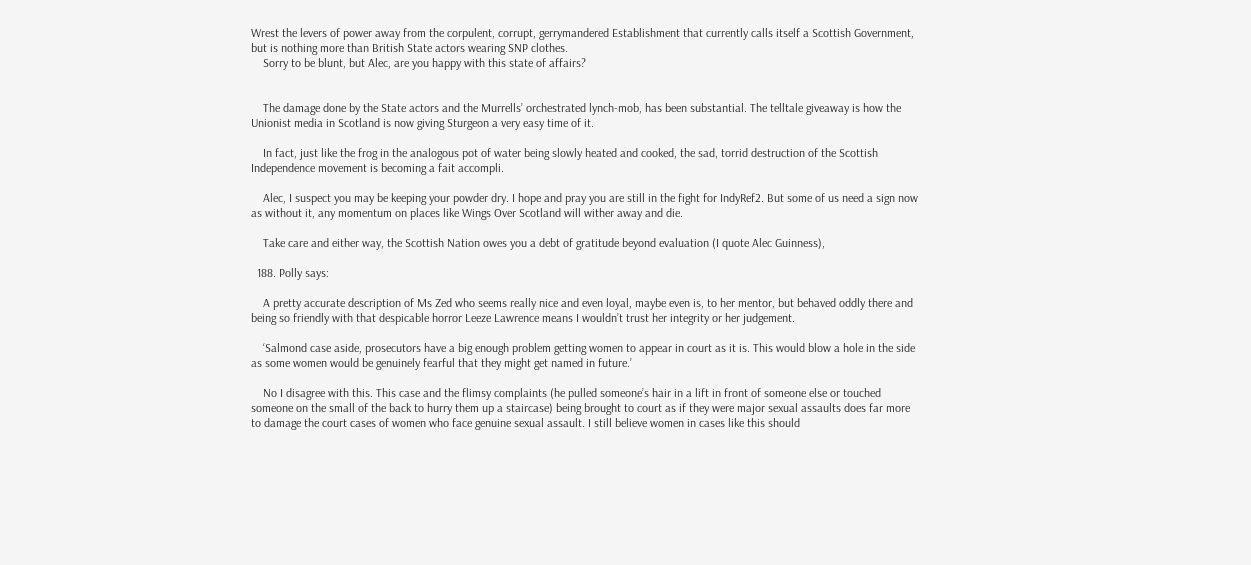Wrest the levers of power away from the corpulent, corrupt, gerrymandered Establishment that currently calls itself a Scottish Government, but is nothing more than British State actors wearing SNP clothes.
    Sorry to be blunt, but Alec, are you happy with this state of affairs?


    The damage done by the State actors and the Murrells’ orchestrated lynch-mob, has been substantial. The telltale giveaway is how the Unionist media in Scotland is now giving Sturgeon a very easy time of it.

    In fact, just like the frog in the analogous pot of water being slowly heated and cooked, the sad, torrid destruction of the Scottish Independence movement is becoming a fait accompli.

    Alec, I suspect you may be keeping your powder dry. I hope and pray you are still in the fight for IndyRef2. But some of us need a sign now as without it, any momentum on places like Wings Over Scotland will wither away and die.

    Take care and either way, the Scottish Nation owes you a debt of gratitude beyond evaluation (I quote Alec Guinness),

  188. Polly says:

    A pretty accurate description of Ms Zed who seems really nice and even loyal, maybe even is, to her mentor, but behaved oddly there and being so friendly with that despicable horror Leeze Lawrence means I wouldn’t trust her integrity or her judgement.

    ‘Salmond case aside, prosecutors have a big enough problem getting women to appear in court as it is. This would blow a hole in the side as some women would be genuinely fearful that they might get named in future.’

    No I disagree with this. This case and the flimsy complaints (he pulled someone’s hair in a lift in front of someone else or touched someone on the small of the back to hurry them up a staircase) being brought to court as if they were major sexual assaults does far more to damage the court cases of women who face genuine sexual assault. I still believe women in cases like this should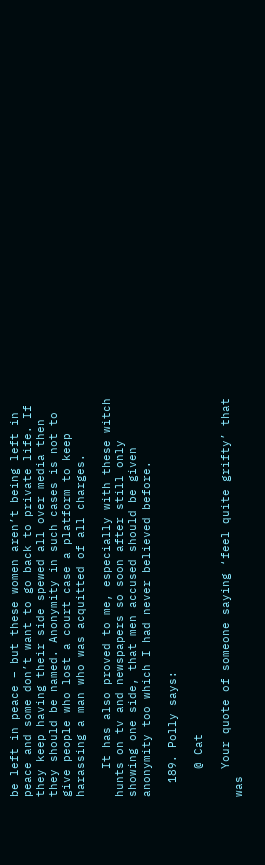be left in peace – but these women aren’t being left in peace and some don’t want to go back to private life. If they keep having their side spewed all over media then they should be named. Anonymity in such cases is not to give people who lost a court case a platform to keep harassing a man who was acquitted of all charges.

    It has also proved to me, especially with these witch hunts on tv and newspapers so soon after still only showing one side, that men accused should be given anonymity too which I had never believed before.

  189. Polly says:

    @ Cat

    Your quote of someone saying ‘feel quite grifty’ that was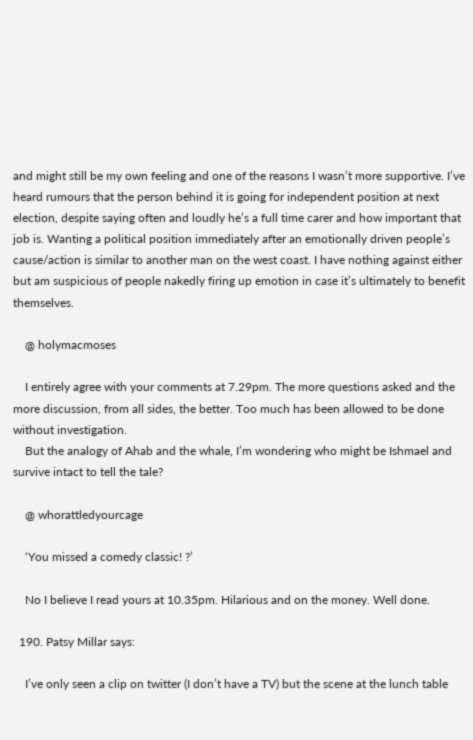and might still be my own feeling and one of the reasons I wasn’t more supportive. I’ve heard rumours that the person behind it is going for independent position at next election, despite saying often and loudly he’s a full time carer and how important that job is. Wanting a political position immediately after an emotionally driven people’s cause/action is similar to another man on the west coast. I have nothing against either but am suspicious of people nakedly firing up emotion in case it’s ultimately to benefit themselves.

    @ holymacmoses

    I entirely agree with your comments at 7.29pm. The more questions asked and the more discussion, from all sides, the better. Too much has been allowed to be done without investigation.
    But the analogy of Ahab and the whale, I’m wondering who might be Ishmael and survive intact to tell the tale?

    @ whorattledyourcage

    ‘You missed a comedy classic! ?’

    No I believe I read yours at 10.35pm. Hilarious and on the money. Well done.

  190. Patsy Millar says:

    I’ve only seen a clip on twitter (I don’t have a TV) but the scene at the lunch table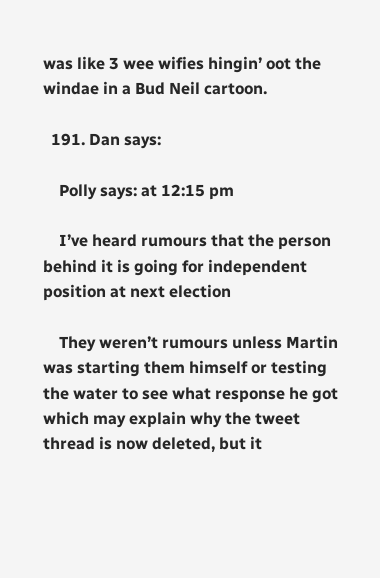was like 3 wee wifies hingin’ oot the windae in a Bud Neil cartoon.

  191. Dan says:

    Polly says: at 12:15 pm

    I’ve heard rumours that the person behind it is going for independent position at next election

    They weren’t rumours unless Martin was starting them himself or testing the water to see what response he got which may explain why the tweet thread is now deleted, but it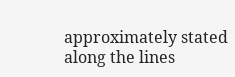approximately stated along the lines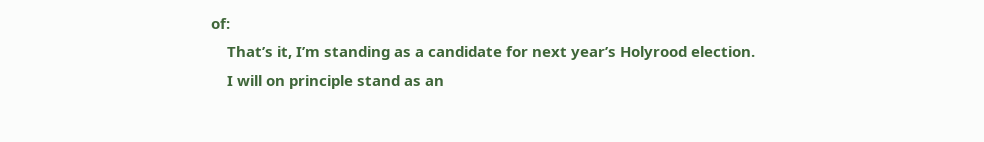of:
    That’s it, I’m standing as a candidate for next year’s Holyrood election.
    I will on principle stand as an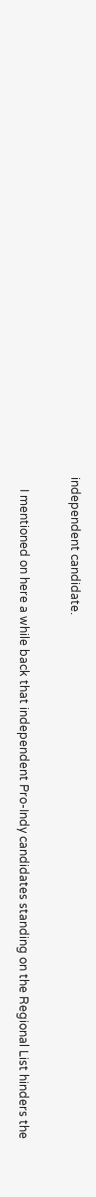independent candidate.

    I mentioned on here a while back that independent Pro-Indy candidates standing on the Regional List hinders the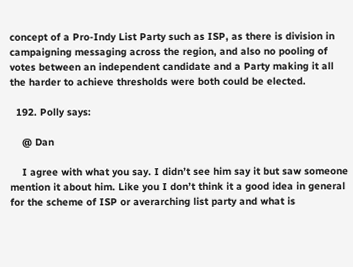concept of a Pro-Indy List Party such as ISP, as there is division in campaigning messaging across the region, and also no pooling of votes between an independent candidate and a Party making it all the harder to achieve thresholds were both could be elected.

  192. Polly says:

    @ Dan

    I agree with what you say. I didn’t see him say it but saw someone mention it about him. Like you I don’t think it a good idea in general for the scheme of ISP or averarching list party and what is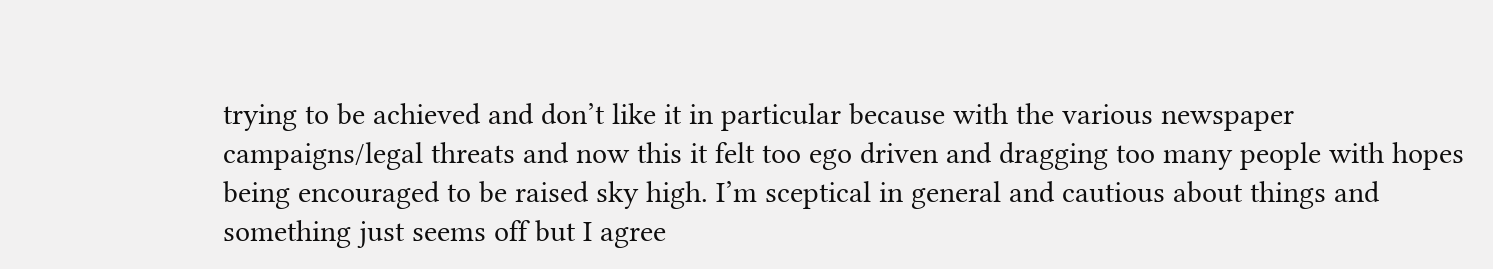trying to be achieved and don’t like it in particular because with the various newspaper campaigns/legal threats and now this it felt too ego driven and dragging too many people with hopes being encouraged to be raised sky high. I’m sceptical in general and cautious about things and something just seems off but I agree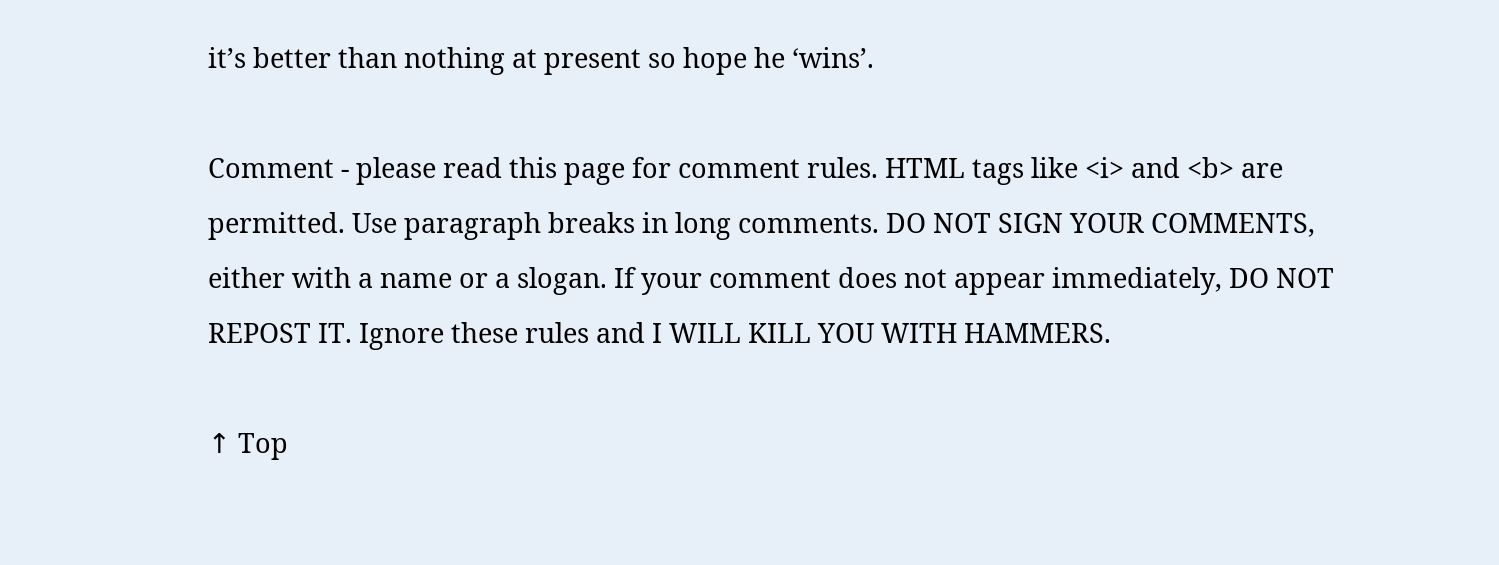it’s better than nothing at present so hope he ‘wins’.

Comment - please read this page for comment rules. HTML tags like <i> and <b> are permitted. Use paragraph breaks in long comments. DO NOT SIGN YOUR COMMENTS, either with a name or a slogan. If your comment does not appear immediately, DO NOT REPOST IT. Ignore these rules and I WILL KILL YOU WITH HAMMERS.

↑ Top